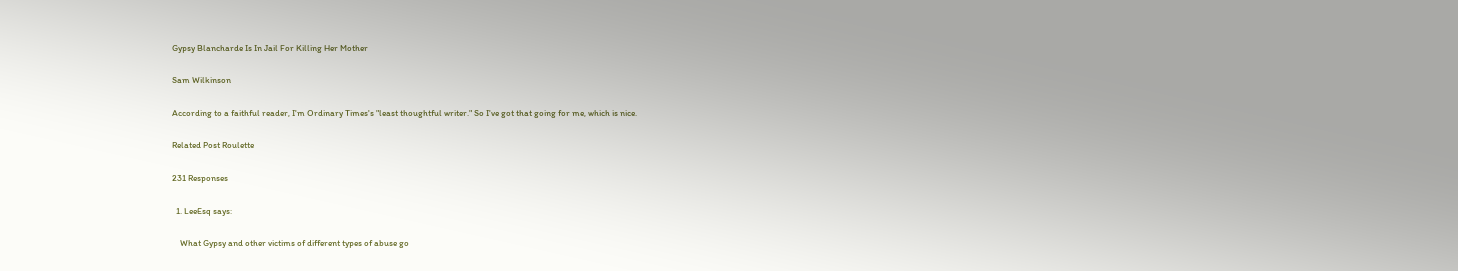Gypsy Blancharde Is In Jail For Killing Her Mother

Sam Wilkinson

According to a faithful reader, I'm Ordinary Times's "least thoughtful writer." So I've got that going for me, which is nice.

Related Post Roulette

231 Responses

  1. LeeEsq says:

    What Gypsy and other victims of different types of abuse go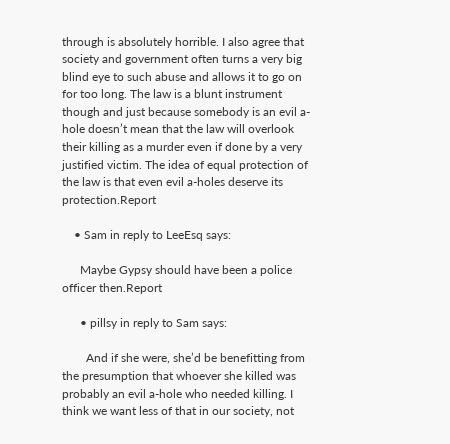through is absolutely horrible. I also agree that society and government often turns a very big blind eye to such abuse and allows it to go on for too long. The law is a blunt instrument though and just because somebody is an evil a-hole doesn’t mean that the law will overlook their killing as a murder even if done by a very justified victim. The idea of equal protection of the law is that even evil a-holes deserve its protection.Report

    • Sam in reply to LeeEsq says:

      Maybe Gypsy should have been a police officer then.Report

      • pillsy in reply to Sam says:

        And if she were, she’d be benefitting from the presumption that whoever she killed was probably an evil a-hole who needed killing. I think we want less of that in our society, not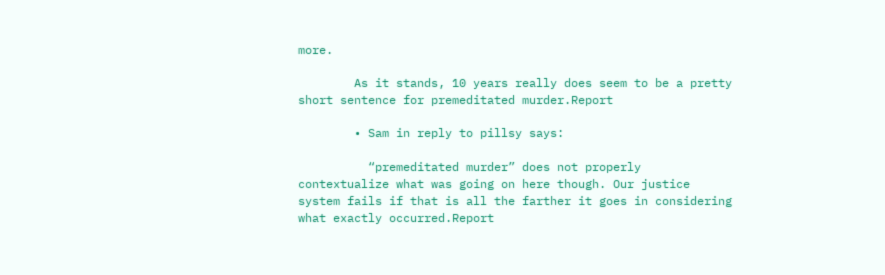more.

        As it stands, 10 years really does seem to be a pretty short sentence for premeditated murder.Report

        • Sam in reply to pillsy says:

          “premeditated murder” does not properly contextualize what was going on here though. Our justice system fails if that is all the farther it goes in considering what exactly occurred.Report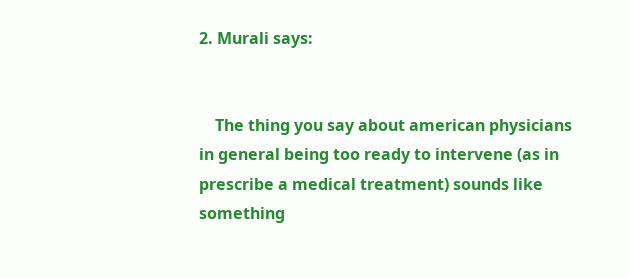2. Murali says:


    The thing you say about american physicians in general being too ready to intervene (as in prescribe a medical treatment) sounds like something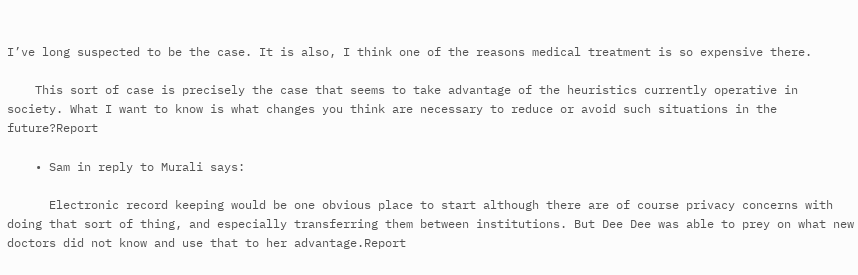I’ve long suspected to be the case. It is also, I think one of the reasons medical treatment is so expensive there.

    This sort of case is precisely the case that seems to take advantage of the heuristics currently operative in society. What I want to know is what changes you think are necessary to reduce or avoid such situations in the future?Report

    • Sam in reply to Murali says:

      Electronic record keeping would be one obvious place to start although there are of course privacy concerns with doing that sort of thing, and especially transferring them between institutions. But Dee Dee was able to prey on what new doctors did not know and use that to her advantage.Report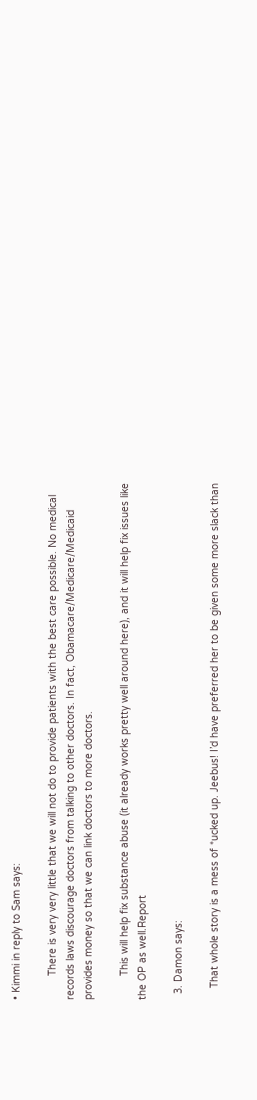• Kimmi in reply to Sam says:

        There is very very little that we will not do to provide patients with the best care possible. No medical records laws discourage doctors from talking to other doctors. In fact, Obamacare/Medicare/Medicaid provides money so that we can link doctors to more doctors.

        This will help fix substance abuse (it already works pretty well around here), and it will help fix issues like the OP as well.Report

  3. Damon says:

    That whole story is a mess of *ucked up. Jeebus! I’d have preferred her to be given some more slack than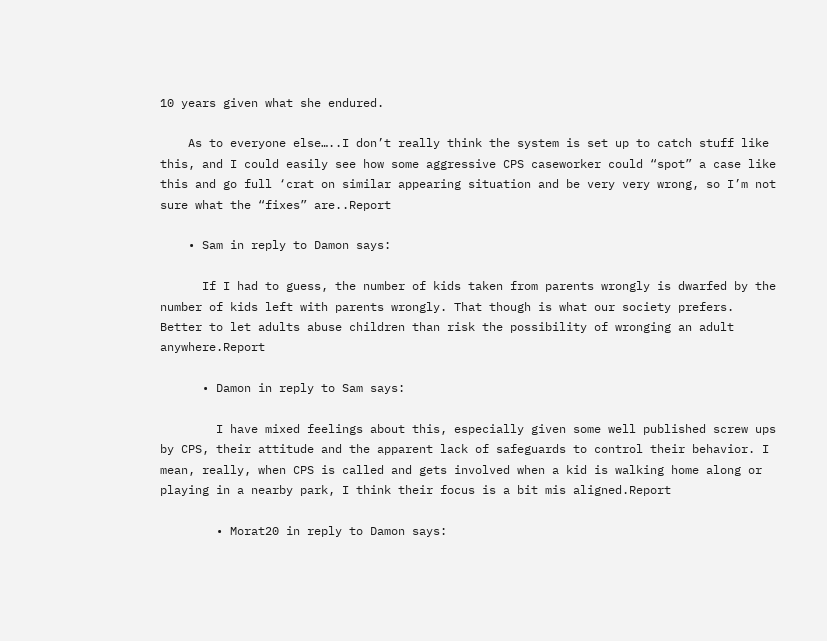10 years given what she endured.

    As to everyone else…..I don’t really think the system is set up to catch stuff like this, and I could easily see how some aggressive CPS caseworker could “spot” a case like this and go full ‘crat on similar appearing situation and be very very wrong, so I’m not sure what the “fixes” are..Report

    • Sam in reply to Damon says:

      If I had to guess, the number of kids taken from parents wrongly is dwarfed by the number of kids left with parents wrongly. That though is what our society prefers. Better to let adults abuse children than risk the possibility of wronging an adult anywhere.Report

      • Damon in reply to Sam says:

        I have mixed feelings about this, especially given some well published screw ups by CPS, their attitude and the apparent lack of safeguards to control their behavior. I mean, really, when CPS is called and gets involved when a kid is walking home along or playing in a nearby park, I think their focus is a bit mis aligned.Report

        • Morat20 in reply to Damon says: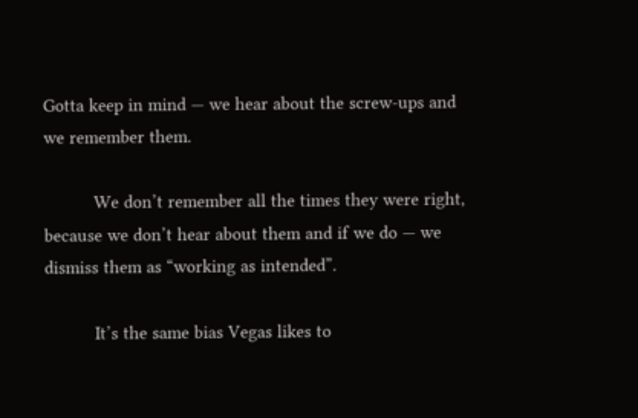Gotta keep in mind — we hear about the screw-ups and we remember them.

          We don’t remember all the times they were right, because we don’t hear about them and if we do — we dismiss them as “working as intended”.

          It’s the same bias Vegas likes to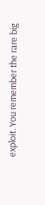exploit. You remember the rare big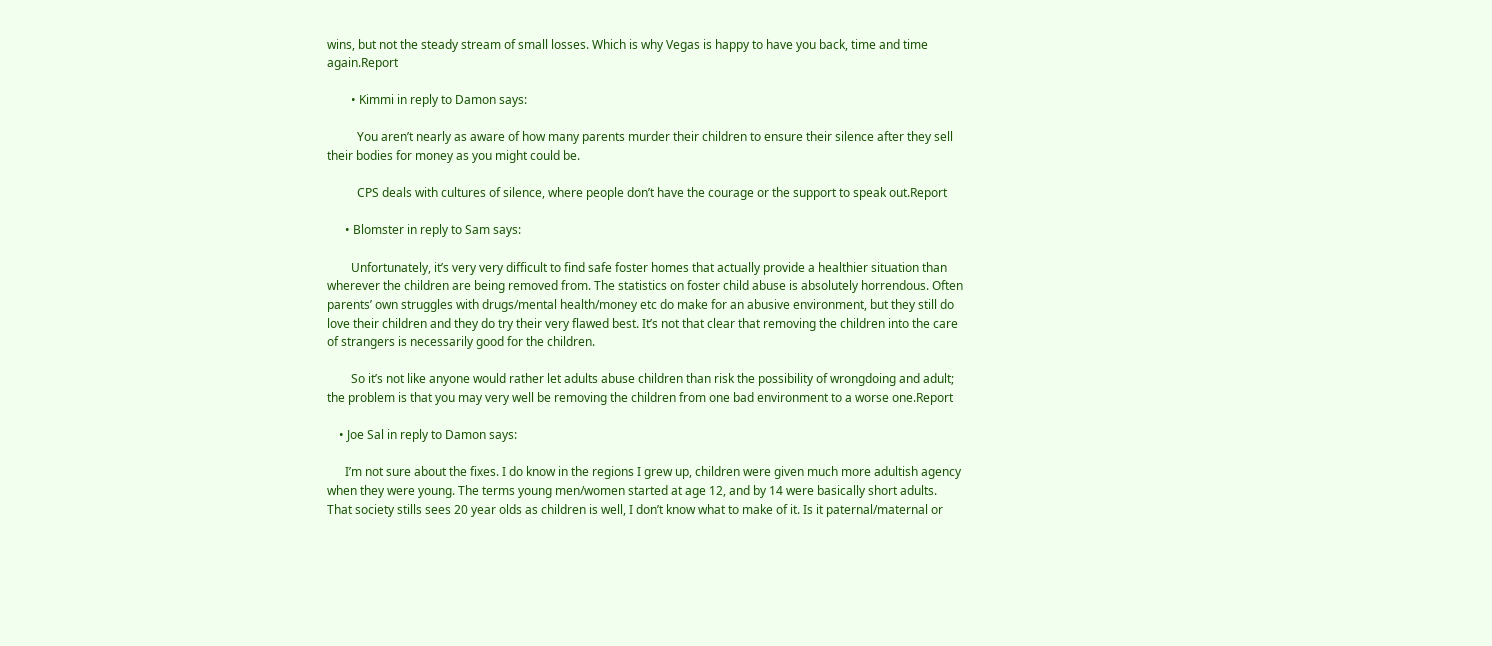wins, but not the steady stream of small losses. Which is why Vegas is happy to have you back, time and time again.Report

        • Kimmi in reply to Damon says:

          You aren’t nearly as aware of how many parents murder their children to ensure their silence after they sell their bodies for money as you might could be.

          CPS deals with cultures of silence, where people don’t have the courage or the support to speak out.Report

      • Blomster in reply to Sam says:

        Unfortunately, it’s very very difficult to find safe foster homes that actually provide a healthier situation than wherever the children are being removed from. The statistics on foster child abuse is absolutely horrendous. Often parents’ own struggles with drugs/mental health/money etc do make for an abusive environment, but they still do love their children and they do try their very flawed best. It’s not that clear that removing the children into the care of strangers is necessarily good for the children.

        So it’s not like anyone would rather let adults abuse children than risk the possibility of wrongdoing and adult; the problem is that you may very well be removing the children from one bad environment to a worse one.Report

    • Joe Sal in reply to Damon says:

      I’m not sure about the fixes. I do know in the regions I grew up, children were given much more adultish agency when they were young. The terms young men/women started at age 12, and by 14 were basically short adults. That society stills sees 20 year olds as children is well, I don’t know what to make of it. Is it paternal/maternal or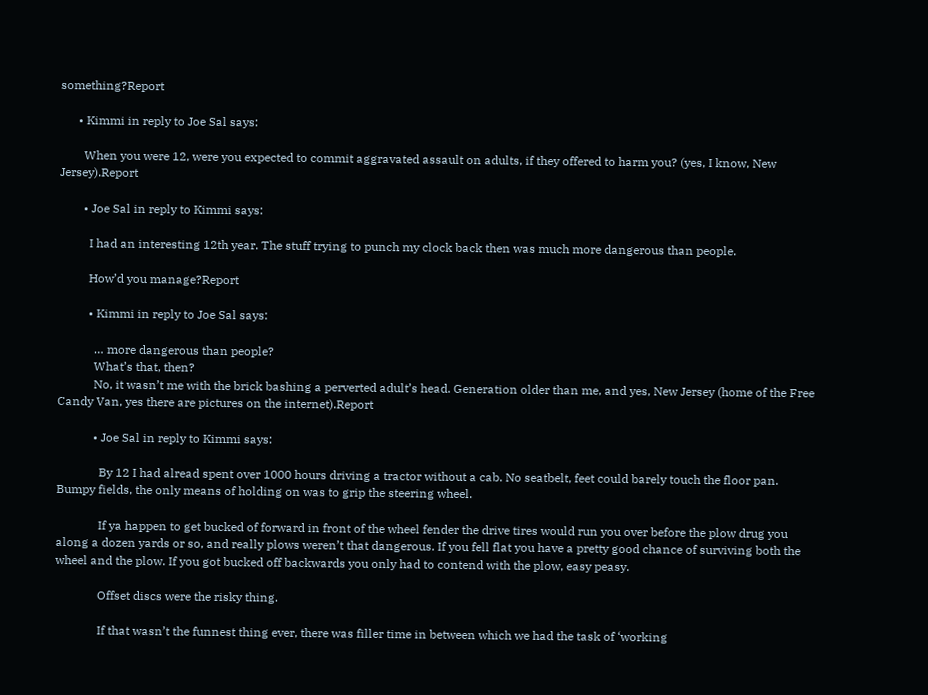something?Report

      • Kimmi in reply to Joe Sal says:

        When you were 12, were you expected to commit aggravated assault on adults, if they offered to harm you? (yes, I know, New Jersey).Report

        • Joe Sal in reply to Kimmi says:

          I had an interesting 12th year. The stuff trying to punch my clock back then was much more dangerous than people.

          How’d you manage?Report

          • Kimmi in reply to Joe Sal says:

            … more dangerous than people?
            What’s that, then?
            No, it wasn’t me with the brick bashing a perverted adult’s head. Generation older than me, and yes, New Jersey (home of the Free Candy Van, yes there are pictures on the internet).Report

            • Joe Sal in reply to Kimmi says:

              By 12 I had alread spent over 1000 hours driving a tractor without a cab. No seatbelt, feet could barely touch the floor pan. Bumpy fields, the only means of holding on was to grip the steering wheel.

              If ya happen to get bucked of forward in front of the wheel fender the drive tires would run you over before the plow drug you along a dozen yards or so, and really plows weren’t that dangerous. If you fell flat you have a pretty good chance of surviving both the wheel and the plow. If you got bucked off backwards you only had to contend with the plow, easy peasy.

              Offset discs were the risky thing.

              If that wasn’t the funnest thing ever, there was filler time in between which we had the task of ‘working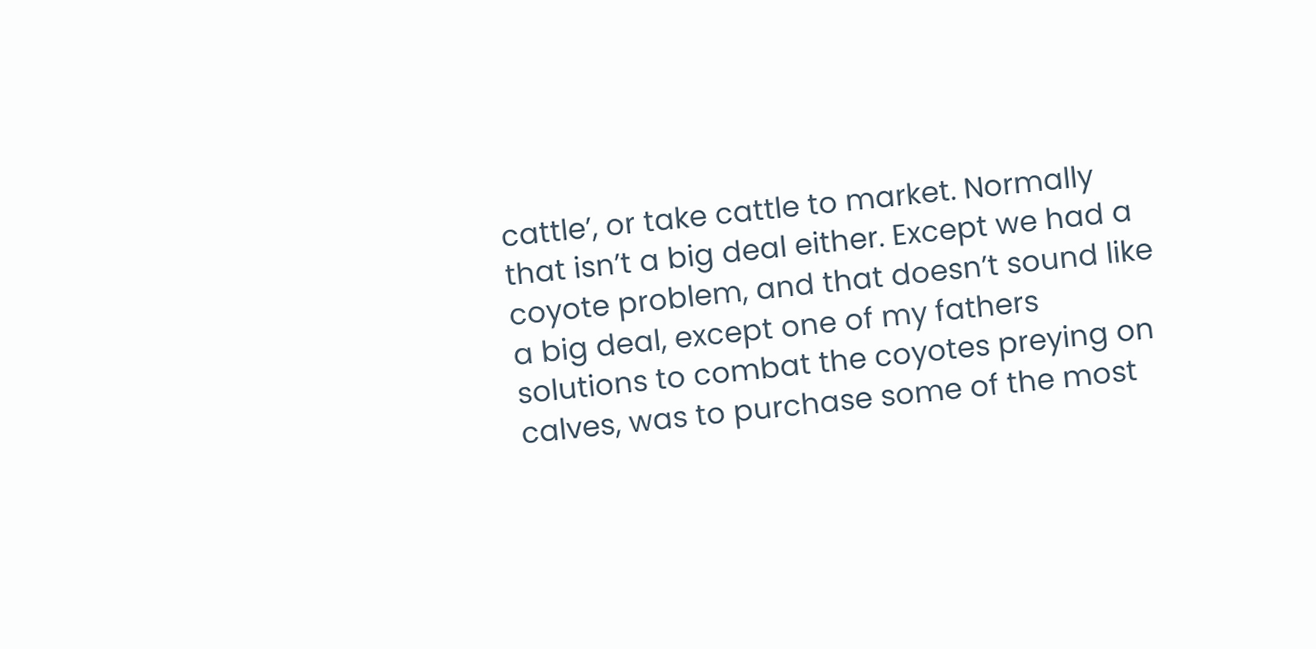cattle’, or take cattle to market. Normally that isn’t a big deal either. Except we had a coyote problem, and that doesn’t sound like a big deal, except one of my fathers solutions to combat the coyotes preying on calves, was to purchase some of the most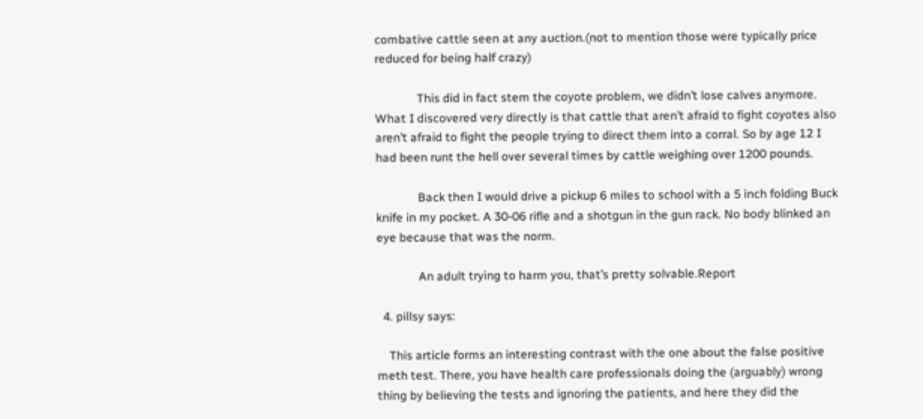combative cattle seen at any auction.(not to mention those were typically price reduced for being half crazy)

              This did in fact stem the coyote problem, we didn’t lose calves anymore. What I discovered very directly is that cattle that aren’t afraid to fight coyotes also aren’t afraid to fight the people trying to direct them into a corral. So by age 12 I had been runt the hell over several times by cattle weighing over 1200 pounds.

              Back then I would drive a pickup 6 miles to school with a 5 inch folding Buck knife in my pocket. A 30-06 rifle and a shotgun in the gun rack. No body blinked an eye because that was the norm.

              An adult trying to harm you, that’s pretty solvable.Report

  4. pillsy says:

    This article forms an interesting contrast with the one about the false positive meth test. There, you have health care professionals doing the (arguably) wrong thing by believing the tests and ignoring the patients, and here they did the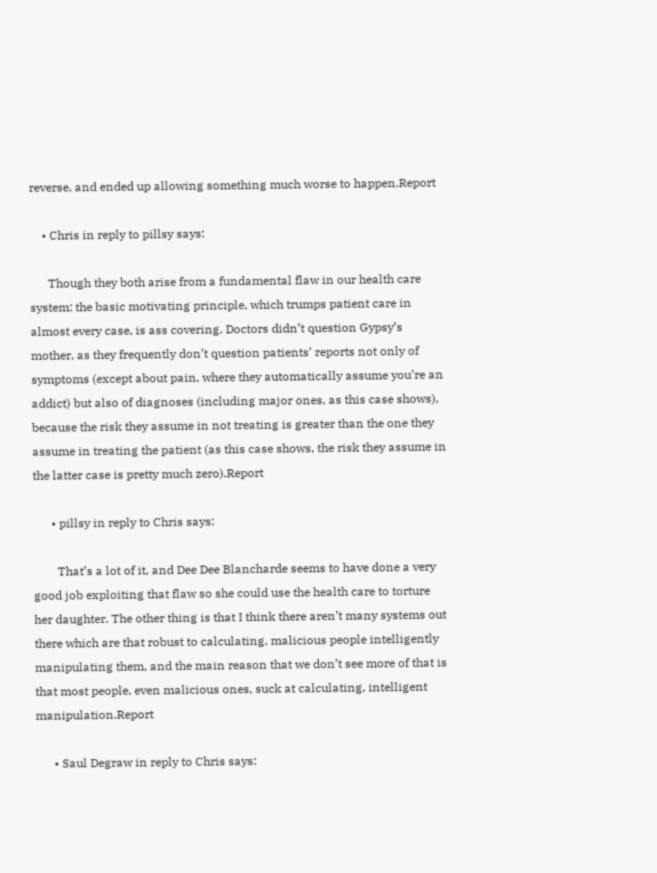reverse, and ended up allowing something much worse to happen.Report

    • Chris in reply to pillsy says:

      Though they both arise from a fundamental flaw in our health care system: the basic motivating principle, which trumps patient care in almost every case, is ass covering. Doctors didn’t question Gypsy’s mother, as they frequently don’t question patients’ reports not only of symptoms (except about pain, where they automatically assume you’re an addict) but also of diagnoses (including major ones, as this case shows), because the risk they assume in not treating is greater than the one they assume in treating the patient (as this case shows, the risk they assume in the latter case is pretty much zero).Report

      • pillsy in reply to Chris says:

        That’s a lot of it, and Dee Dee Blancharde seems to have done a very good job exploiting that flaw so she could use the health care to torture her daughter. The other thing is that I think there aren’t many systems out there which are that robust to calculating, malicious people intelligently manipulating them, and the main reason that we don’t see more of that is that most people, even malicious ones, suck at calculating, intelligent manipulation.Report

      • Saul Degraw in reply to Chris says: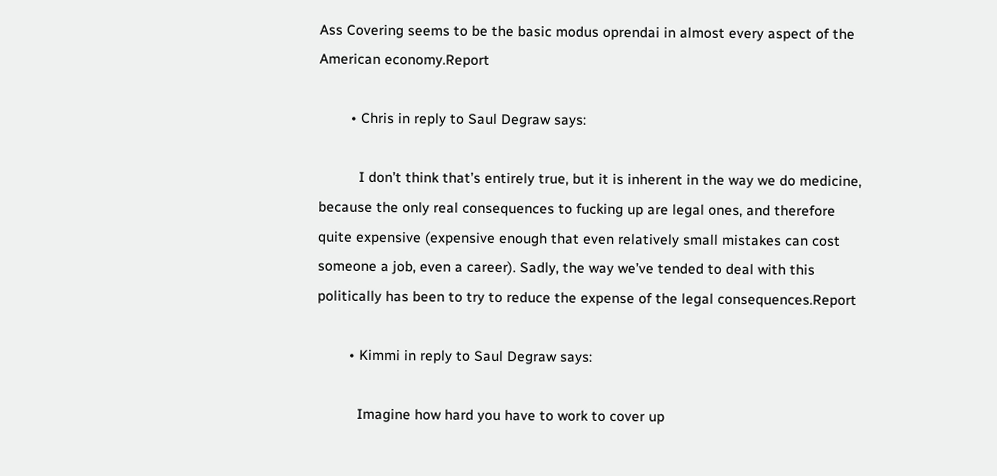Ass Covering seems to be the basic modus oprendai in almost every aspect of the American economy.Report

        • Chris in reply to Saul Degraw says:

          I don’t think that’s entirely true, but it is inherent in the way we do medicine, because the only real consequences to fucking up are legal ones, and therefore quite expensive (expensive enough that even relatively small mistakes can cost someone a job, even a career). Sadly, the way we’ve tended to deal with this politically has been to try to reduce the expense of the legal consequences.Report

        • Kimmi in reply to Saul Degraw says:

          Imagine how hard you have to work to cover up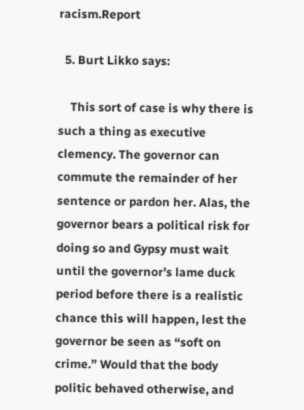racism.Report

  5. Burt Likko says:

    This sort of case is why there is such a thing as executive clemency. The governor can commute the remainder of her sentence or pardon her. Alas, the governor bears a political risk for doing so and Gypsy must wait until the governor’s lame duck period before there is a realistic chance this will happen, lest the governor be seen as “soft on crime.” Would that the body politic behaved otherwise, and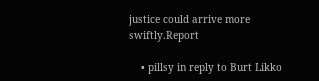justice could arrive more swiftly.Report

    • pillsy in reply to Burt Likko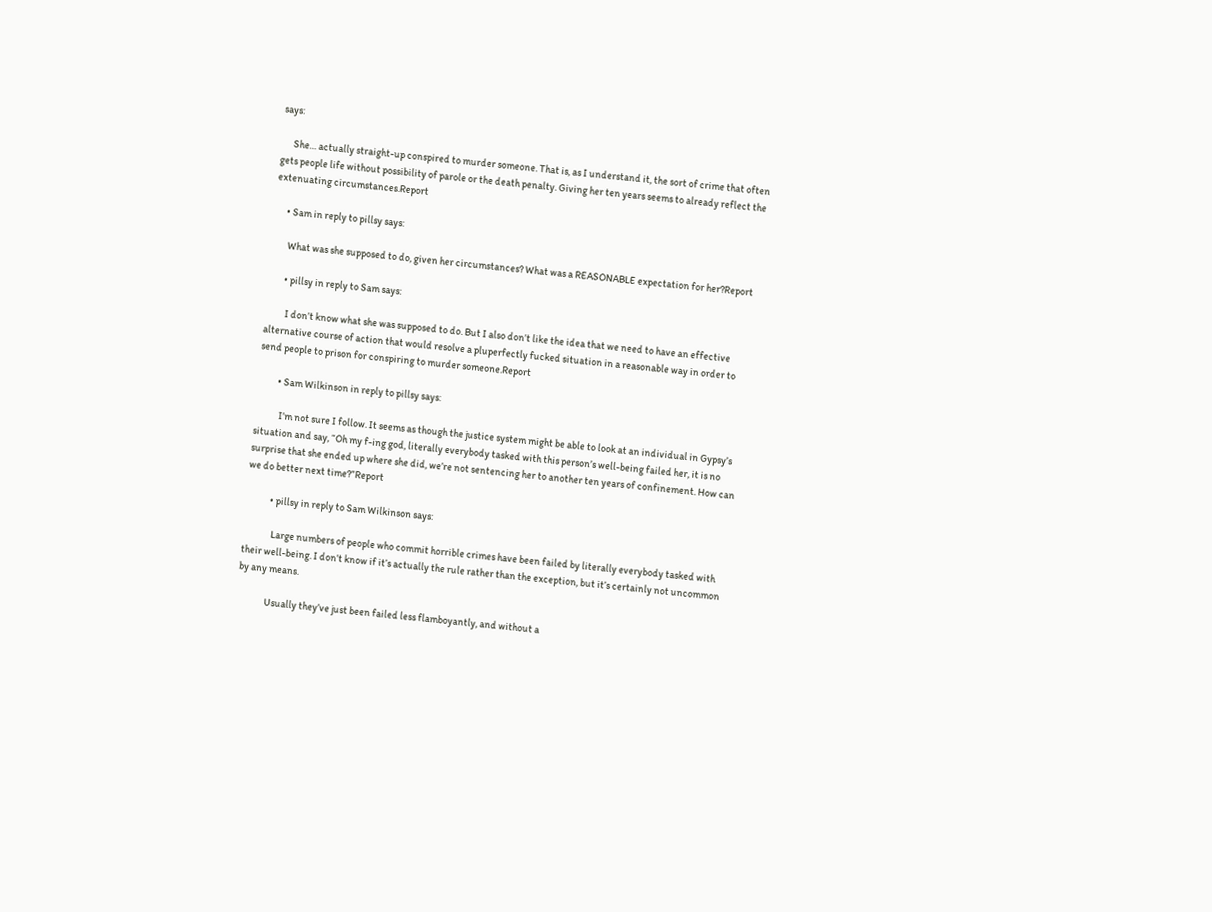says:

      She… actually straight-up conspired to murder someone. That is, as I understand it, the sort of crime that often gets people life without possibility of parole or the death penalty. Giving her ten years seems to already reflect the extenuating circumstances.Report

      • Sam in reply to pillsy says:

        What was she supposed to do, given her circumstances? What was a REASONABLE expectation for her?Report

        • pillsy in reply to Sam says:

          I don’t know what she was supposed to do. But I also don’t like the idea that we need to have an effective alternative course of action that would resolve a pluperfectly fucked situation in a reasonable way in order to send people to prison for conspiring to murder someone.Report

          • Sam Wilkinson in reply to pillsy says:

            I’m not sure I follow. It seems as though the justice system might be able to look at an individual in Gypsy’s situation and say, “Oh my f-ing god, literally everybody tasked with this person’s well-being failed her, it is no surprise that she ended up where she did, we’re not sentencing her to another ten years of confinement. How can we do better next time?”Report

            • pillsy in reply to Sam Wilkinson says:

              Large numbers of people who commit horrible crimes have been failed by literally everybody tasked with their well-being. I don’t know if it’s actually the rule rather than the exception, but it’s certainly not uncommon by any means.

              Usually they’ve just been failed less flamboyantly, and without a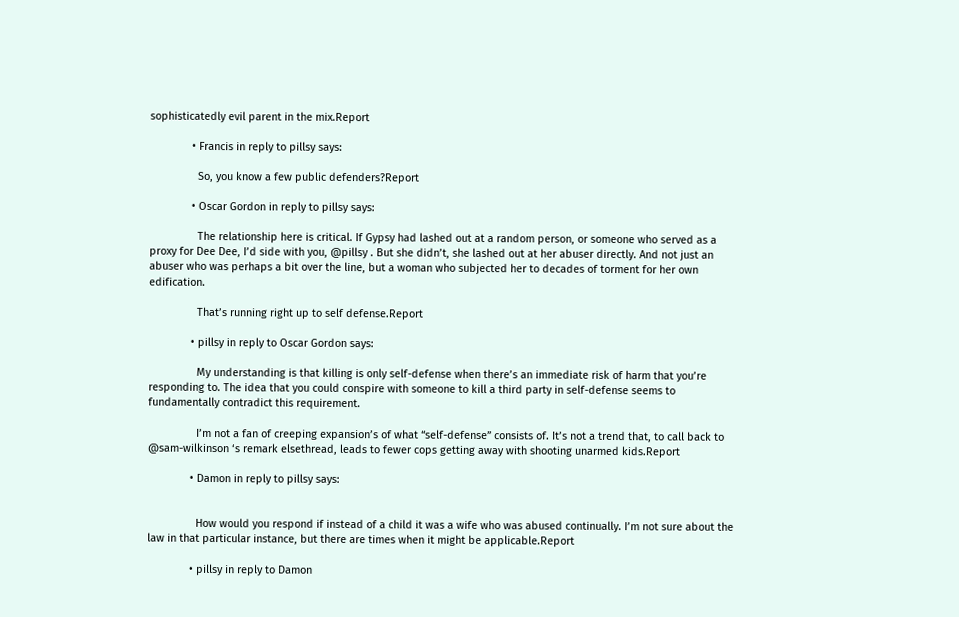sophisticatedly evil parent in the mix.Report

              • Francis in reply to pillsy says:

                So, you know a few public defenders?Report

              • Oscar Gordon in reply to pillsy says:

                The relationship here is critical. If Gypsy had lashed out at a random person, or someone who served as a proxy for Dee Dee, I’d side with you, @pillsy . But she didn’t, she lashed out at her abuser directly. And not just an abuser who was perhaps a bit over the line, but a woman who subjected her to decades of torment for her own edification.

                That’s running right up to self defense.Report

              • pillsy in reply to Oscar Gordon says:

                My understanding is that killing is only self-defense when there’s an immediate risk of harm that you’re responding to. The idea that you could conspire with someone to kill a third party in self-defense seems to fundamentally contradict this requirement.

                I’m not a fan of creeping expansion’s of what “self-defense” consists of. It’s not a trend that, to call back to @sam-wilkinson ‘s remark elsethread, leads to fewer cops getting away with shooting unarmed kids.Report

              • Damon in reply to pillsy says:


                How would you respond if instead of a child it was a wife who was abused continually. I’m not sure about the law in that particular instance, but there are times when it might be applicable.Report

              • pillsy in reply to Damon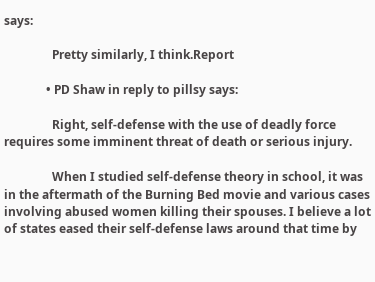says:

                Pretty similarly, I think.Report

              • PD Shaw in reply to pillsy says:

                Right, self-defense with the use of deadly force requires some imminent threat of death or serious injury.

                When I studied self-defense theory in school, it was in the aftermath of the Burning Bed movie and various cases involving abused women killing their spouses. I believe a lot of states eased their self-defense laws around that time by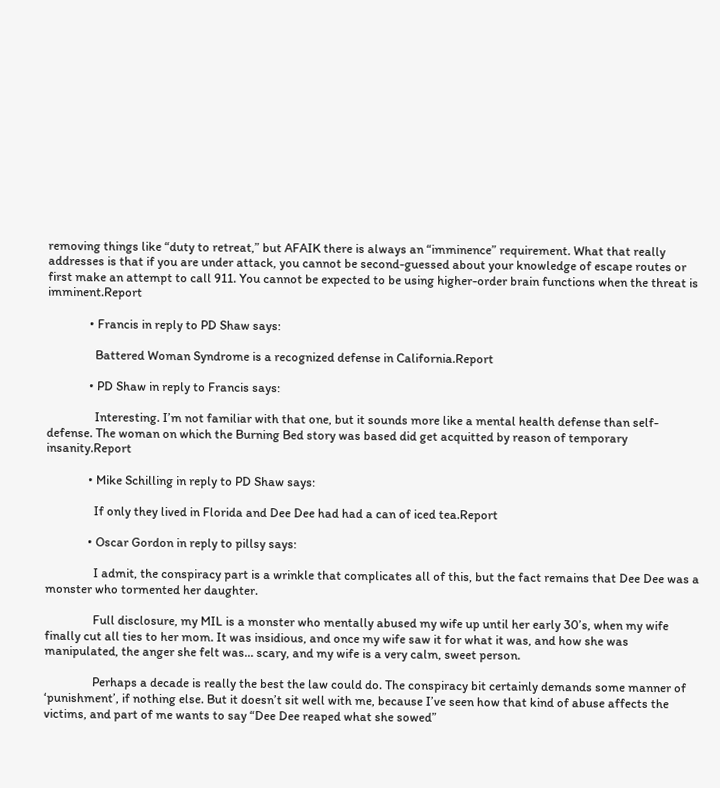removing things like “duty to retreat,” but AFAIK there is always an “imminence” requirement. What that really addresses is that if you are under attack, you cannot be second-guessed about your knowledge of escape routes or first make an attempt to call 911. You cannot be expected to be using higher-order brain functions when the threat is imminent.Report

              • Francis in reply to PD Shaw says:

                Battered Woman Syndrome is a recognized defense in California.Report

              • PD Shaw in reply to Francis says:

                Interesting. I’m not familiar with that one, but it sounds more like a mental health defense than self-defense. The woman on which the Burning Bed story was based did get acquitted by reason of temporary insanity.Report

              • Mike Schilling in reply to PD Shaw says:

                If only they lived in Florida and Dee Dee had had a can of iced tea.Report

              • Oscar Gordon in reply to pillsy says:

                I admit, the conspiracy part is a wrinkle that complicates all of this, but the fact remains that Dee Dee was a monster who tormented her daughter.

                Full disclosure, my MIL is a monster who mentally abused my wife up until her early 30’s, when my wife finally cut all ties to her mom. It was insidious, and once my wife saw it for what it was, and how she was manipulated, the anger she felt was… scary, and my wife is a very calm, sweet person.

                Perhaps a decade is really the best the law could do. The conspiracy bit certainly demands some manner of ‘punishment’, if nothing else. But it doesn’t sit well with me, because I’ve seen how that kind of abuse affects the victims, and part of me wants to say “Dee Dee reaped what she sowed”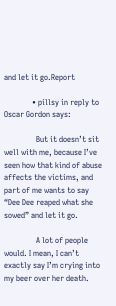and let it go.Report

              • pillsy in reply to Oscar Gordon says:

                But it doesn’t sit well with me, because I’ve seen how that kind of abuse affects the victims, and part of me wants to say “Dee Dee reaped what she sowed” and let it go.

                A lot of people would. I mean, I can’t exactly say I’m crying into my beer over her death.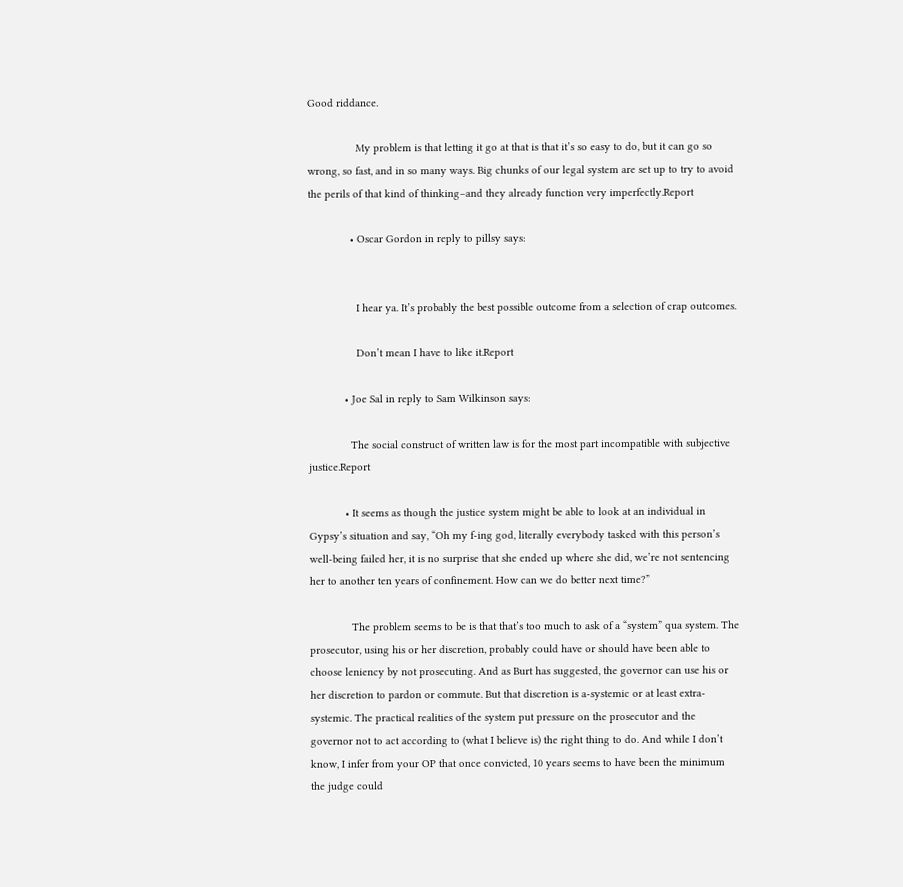Good riddance.

                My problem is that letting it go at that is that it’s so easy to do, but it can go so wrong, so fast, and in so many ways. Big chunks of our legal system are set up to try to avoid the perils of that kind of thinking–and they already function very imperfectly.Report

              • Oscar Gordon in reply to pillsy says:


                I hear ya. It’s probably the best possible outcome from a selection of crap outcomes.

                Don’t mean I have to like it.Report

            • Joe Sal in reply to Sam Wilkinson says:

              The social construct of written law is for the most part incompatible with subjective justice.Report

            • It seems as though the justice system might be able to look at an individual in Gypsy’s situation and say, “Oh my f-ing god, literally everybody tasked with this person’s well-being failed her, it is no surprise that she ended up where she did, we’re not sentencing her to another ten years of confinement. How can we do better next time?”

              The problem seems to be is that that’s too much to ask of a “system” qua system. The prosecutor, using his or her discretion, probably could have or should have been able to choose leniency by not prosecuting. And as Burt has suggested, the governor can use his or her discretion to pardon or commute. But that discretion is a-systemic or at least extra-systemic. The practical realities of the system put pressure on the prosecutor and the governor not to act according to (what I believe is) the right thing to do. And while I don’t know, I infer from your OP that once convicted, 10 years seems to have been the minimum the judge could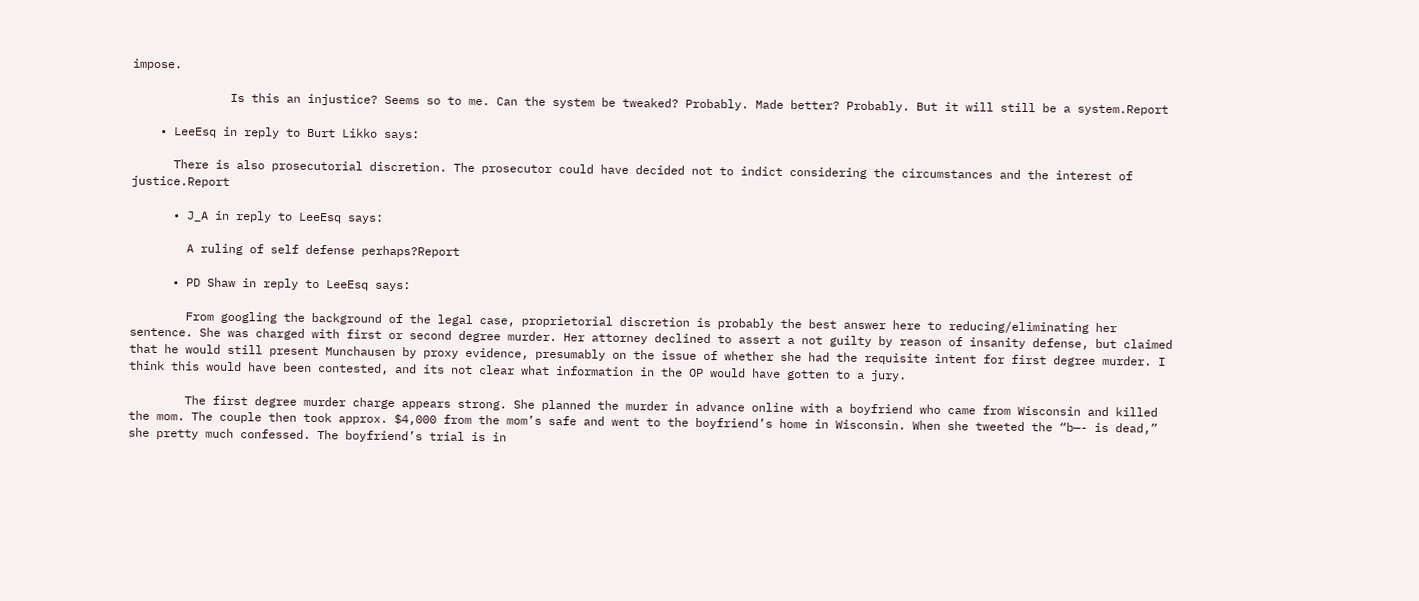impose.

              Is this an injustice? Seems so to me. Can the system be tweaked? Probably. Made better? Probably. But it will still be a system.Report

    • LeeEsq in reply to Burt Likko says:

      There is also prosecutorial discretion. The prosecutor could have decided not to indict considering the circumstances and the interest of justice.Report

      • J_A in reply to LeeEsq says:

        A ruling of self defense perhaps?Report

      • PD Shaw in reply to LeeEsq says:

        From googling the background of the legal case, proprietorial discretion is probably the best answer here to reducing/eliminating her sentence. She was charged with first or second degree murder. Her attorney declined to assert a not guilty by reason of insanity defense, but claimed that he would still present Munchausen by proxy evidence, presumably on the issue of whether she had the requisite intent for first degree murder. I think this would have been contested, and its not clear what information in the OP would have gotten to a jury.

        The first degree murder charge appears strong. She planned the murder in advance online with a boyfriend who came from Wisconsin and killed the mom. The couple then took approx. $4,000 from the mom’s safe and went to the boyfriend’s home in Wisconsin. When she tweeted the “b—- is dead,” she pretty much confessed. The boyfriend’s trial is in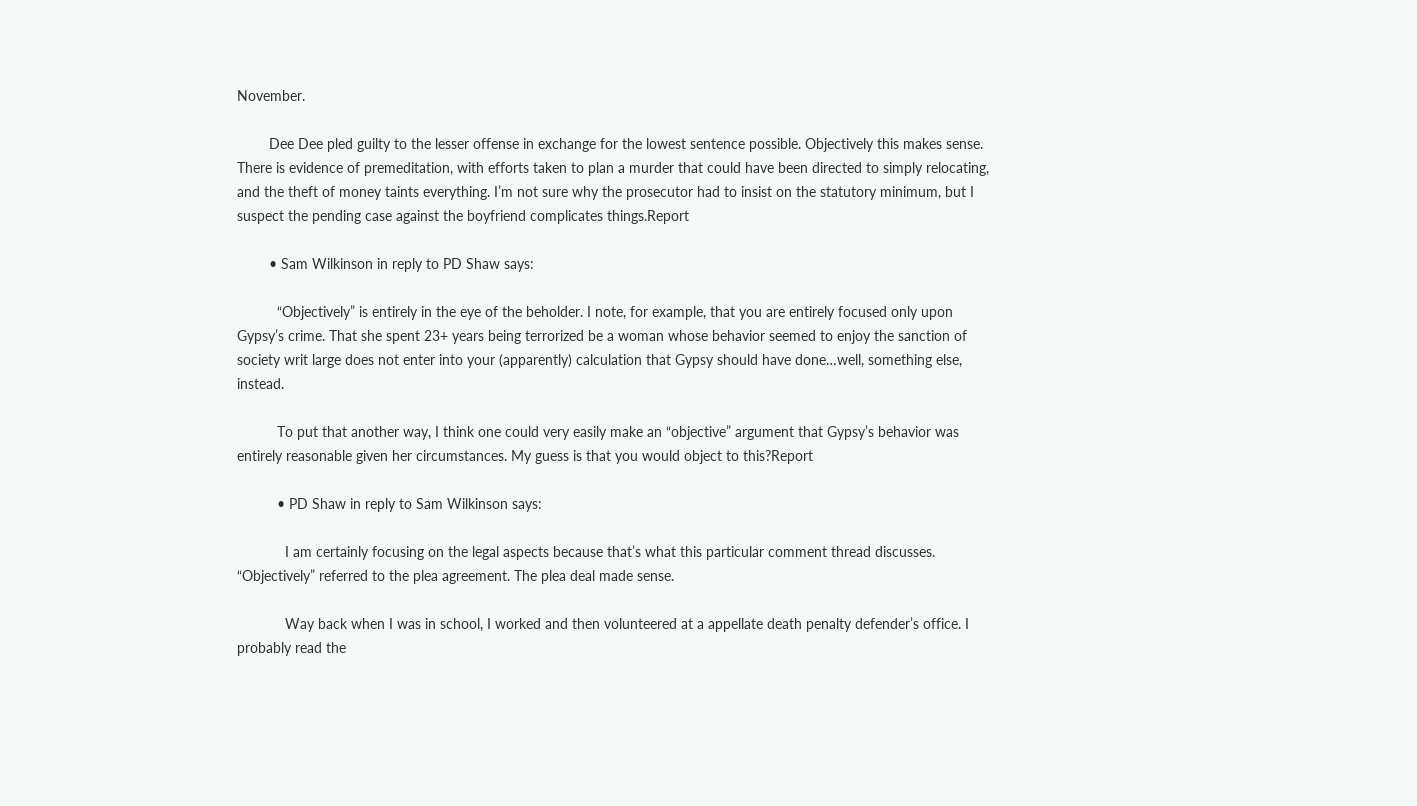November.

        Dee Dee pled guilty to the lesser offense in exchange for the lowest sentence possible. Objectively this makes sense. There is evidence of premeditation, with efforts taken to plan a murder that could have been directed to simply relocating, and the theft of money taints everything. I’m not sure why the prosecutor had to insist on the statutory minimum, but I suspect the pending case against the boyfriend complicates things.Report

        • Sam Wilkinson in reply to PD Shaw says:

          “Objectively” is entirely in the eye of the beholder. I note, for example, that you are entirely focused only upon Gypsy’s crime. That she spent 23+ years being terrorized be a woman whose behavior seemed to enjoy the sanction of society writ large does not enter into your (apparently) calculation that Gypsy should have done…well, something else, instead.

          To put that another way, I think one could very easily make an “objective” argument that Gypsy’s behavior was entirely reasonable given her circumstances. My guess is that you would object to this?Report

          • PD Shaw in reply to Sam Wilkinson says:

            I am certainly focusing on the legal aspects because that’s what this particular comment thread discusses. “Objectively” referred to the plea agreement. The plea deal made sense.

            Way back when I was in school, I worked and then volunteered at a appellate death penalty defender’s office. I probably read the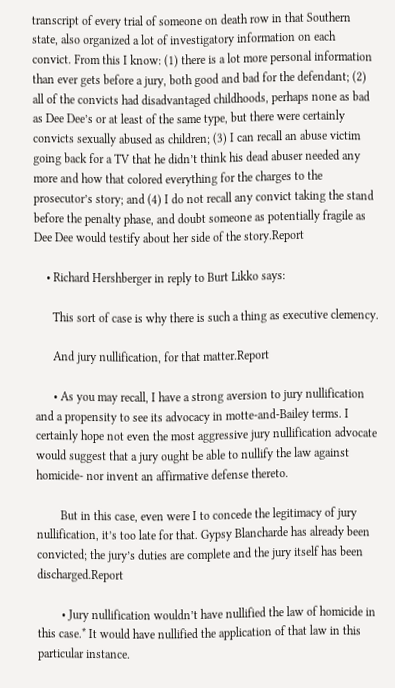transcript of every trial of someone on death row in that Southern state, also organized a lot of investigatory information on each convict. From this I know: (1) there is a lot more personal information than ever gets before a jury, both good and bad for the defendant; (2) all of the convicts had disadvantaged childhoods, perhaps none as bad as Dee Dee’s or at least of the same type, but there were certainly convicts sexually abused as children; (3) I can recall an abuse victim going back for a TV that he didn’t think his dead abuser needed any more and how that colored everything for the charges to the prosecutor’s story; and (4) I do not recall any convict taking the stand before the penalty phase, and doubt someone as potentially fragile as Dee Dee would testify about her side of the story.Report

    • Richard Hershberger in reply to Burt Likko says:

      This sort of case is why there is such a thing as executive clemency.

      And jury nullification, for that matter.Report

      • As you may recall, I have a strong aversion to jury nullification and a propensity to see its advocacy in motte-and-Bailey terms. I certainly hope not even the most aggressive jury nullification advocate would suggest that a jury ought be able to nullify the law against homicide- nor invent an affirmative defense thereto.

        But in this case, even were I to concede the legitimacy of jury nullification, it’s too late for that. Gypsy Blancharde has already been convicted; the jury’s duties are complete and the jury itself has been discharged.Report

        • Jury nullification wouldn’t have nullified the law of homicide in this case.* It would have nullified the application of that law in this particular instance.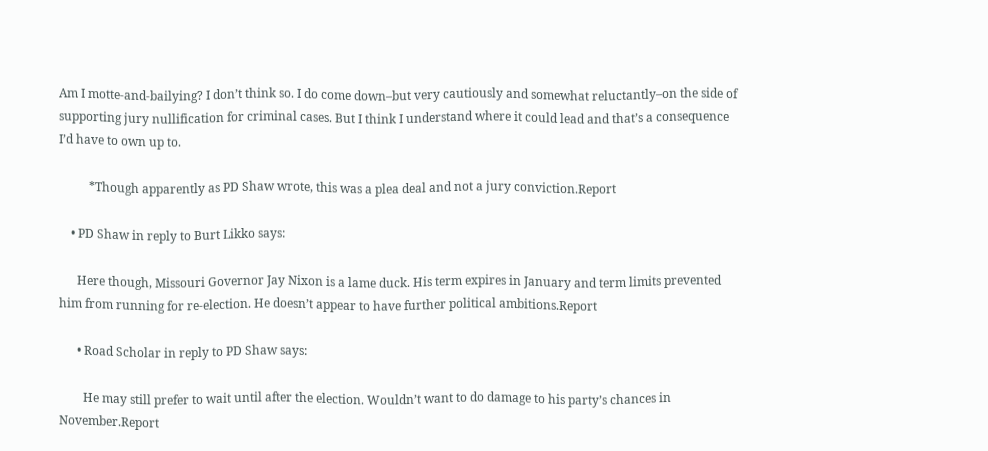Am I motte-and-bailying? I don’t think so. I do come down–but very cautiously and somewhat reluctantly–on the side of supporting jury nullification for criminal cases. But I think I understand where it could lead and that’s a consequence I’d have to own up to.

          *Though apparently as PD Shaw wrote, this was a plea deal and not a jury conviction.Report

    • PD Shaw in reply to Burt Likko says:

      Here though, Missouri Governor Jay Nixon is a lame duck. His term expires in January and term limits prevented him from running for re-election. He doesn’t appear to have further political ambitions.Report

      • Road Scholar in reply to PD Shaw says:

        He may still prefer to wait until after the election. Wouldn’t want to do damage to his party’s chances in November.Report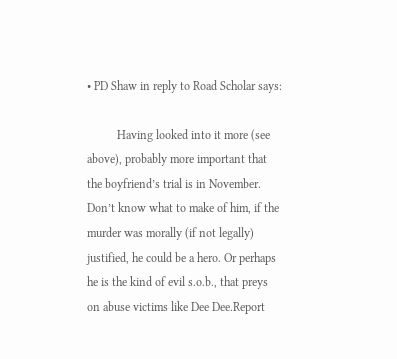• PD Shaw in reply to Road Scholar says:

          Having looked into it more (see above), probably more important that the boyfriend’s trial is in November. Don’t know what to make of him, if the murder was morally (if not legally) justified, he could be a hero. Or perhaps he is the kind of evil s.o.b., that preys on abuse victims like Dee Dee.Report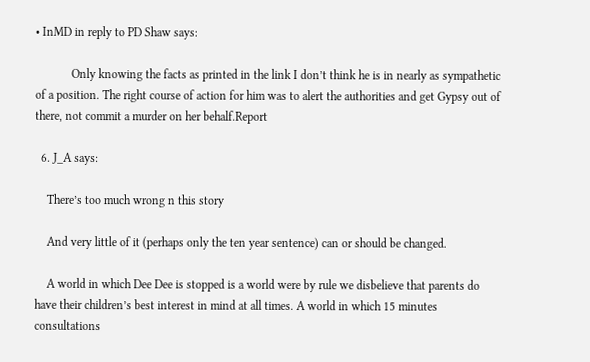• InMD in reply to PD Shaw says:

            Only knowing the facts as printed in the link I don’t think he is in nearly as sympathetic of a position. The right course of action for him was to alert the authorities and get Gypsy out of there, not commit a murder on her behalf.Report

  6. J_A says:

    There’s too much wrong n this story

    And very little of it (perhaps only the ten year sentence) can or should be changed.

    A world in which Dee Dee is stopped is a world were by rule we disbelieve that parents do have their children’s best interest in mind at all times. A world in which 15 minutes consultations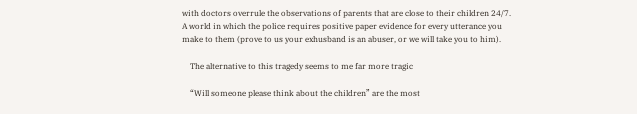with doctors overrule the observations of parents that are close to their children 24/7. A world in which the police requires positive paper evidence for every utterance you make to them (prove to us your exhusband is an abuser, or we will take you to him).

    The alternative to this tragedy seems to me far more tragic

    “Will someone please think about the children” are the most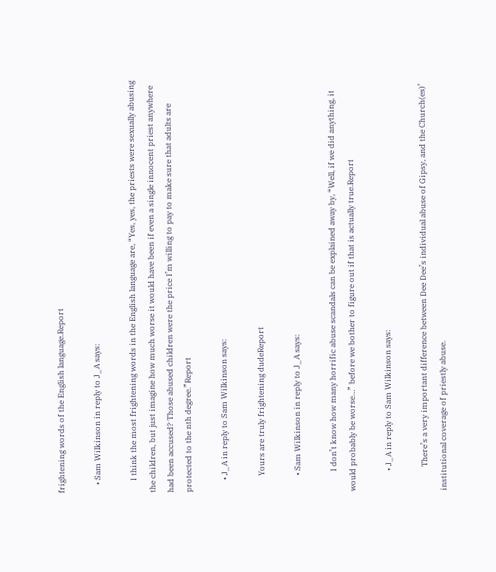frightening words of the English language.Report

    • Sam Wilkinson in reply to J_A says:

      I think the most frightening words in the English language are, “Yes, yes, the priests were sexually abusing the children, but just imagine how much worse it would have been if even a single innocent priest anywhere had been accused? Those abused children were the price I’m willing to pay to make sure that adults are protected to the nth degree.”Report

      • J_A in reply to Sam Wilkinson says:

        Yours are truly frightening dudeReport

        • Sam Wilkinson in reply to J_A says:

          I don’t know how many horrific abuse scandals can be explained away by, “Well, if we did anything, it would probably be worse…” before we bother to figure out if that is actually true.Report

          • J_A in reply to Sam Wilkinson says:

            There’s a very important difference between Dee Dee’s individual abuse of Gipsy, and the Church(es)’ institutional coverage of priestly abuse.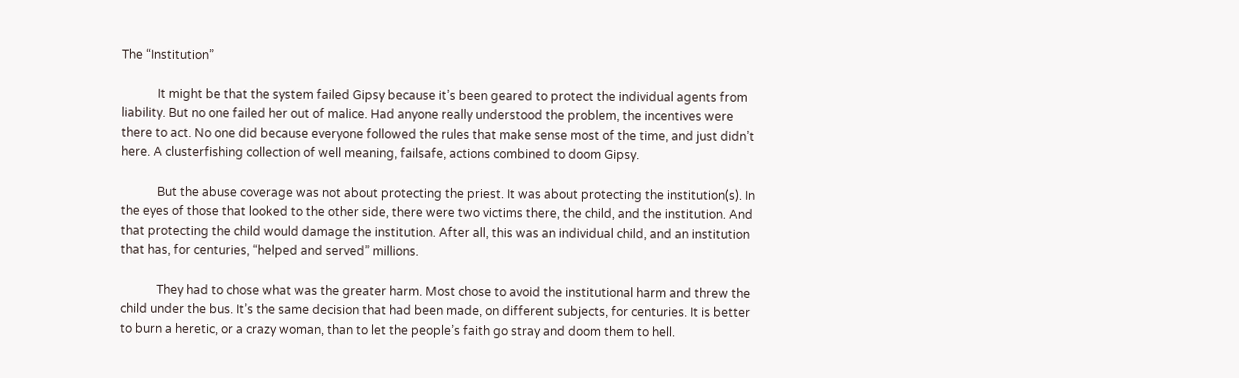The “Institution”

            It might be that the system failed Gipsy because it’s been geared to protect the individual agents from liability. But no one failed her out of malice. Had anyone really understood the problem, the incentives were there to act. No one did because everyone followed the rules that make sense most of the time, and just didn’t here. A clusterfishing collection of well meaning, failsafe, actions combined to doom Gipsy.

            But the abuse coverage was not about protecting the priest. It was about protecting the institution(s). In the eyes of those that looked to the other side, there were two victims there, the child, and the institution. And that protecting the child would damage the institution. After all, this was an individual child, and an institution that has, for centuries, “helped and served” millions.

            They had to chose what was the greater harm. Most chose to avoid the institutional harm and threw the child under the bus. It’s the same decision that had been made, on different subjects, for centuries. It is better to burn a heretic, or a crazy woman, than to let the people’s faith go stray and doom them to hell.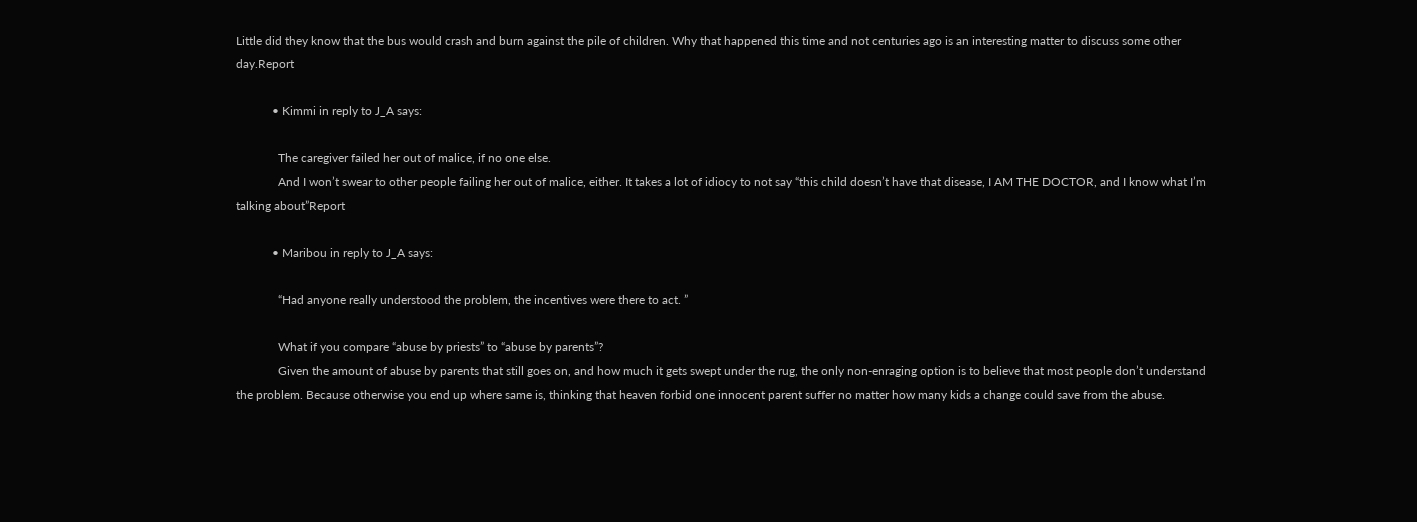Little did they know that the bus would crash and burn against the pile of children. Why that happened this time and not centuries ago is an interesting matter to discuss some other day.Report

            • Kimmi in reply to J_A says:

              The caregiver failed her out of malice, if no one else.
              And I won’t swear to other people failing her out of malice, either. It takes a lot of idiocy to not say “this child doesn’t have that disease, I AM THE DOCTOR, and I know what I’m talking about”Report

            • Maribou in reply to J_A says:

              “Had anyone really understood the problem, the incentives were there to act. ”

              What if you compare “abuse by priests” to “abuse by parents”?
              Given the amount of abuse by parents that still goes on, and how much it gets swept under the rug, the only non-enraging option is to believe that most people don’t understand the problem. Because otherwise you end up where same is, thinking that heaven forbid one innocent parent suffer no matter how many kids a change could save from the abuse.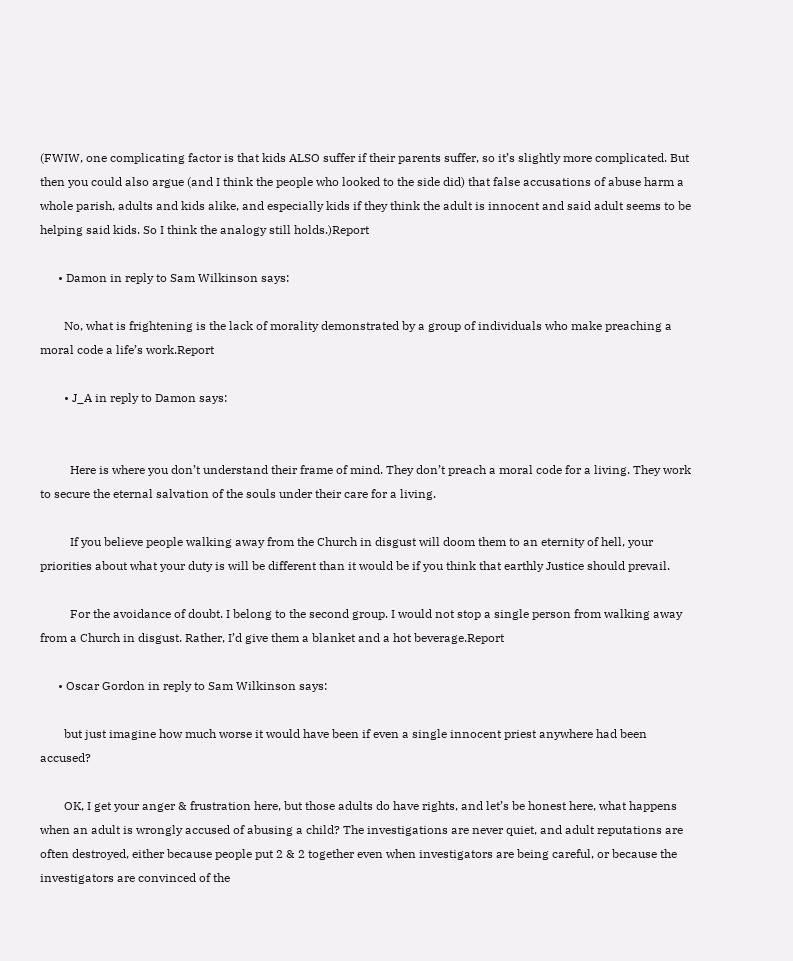(FWIW, one complicating factor is that kids ALSO suffer if their parents suffer, so it’s slightly more complicated. But then you could also argue (and I think the people who looked to the side did) that false accusations of abuse harm a whole parish, adults and kids alike, and especially kids if they think the adult is innocent and said adult seems to be helping said kids. So I think the analogy still holds.)Report

      • Damon in reply to Sam Wilkinson says:

        No, what is frightening is the lack of morality demonstrated by a group of individuals who make preaching a moral code a life’s work.Report

        • J_A in reply to Damon says:


          Here is where you don’t understand their frame of mind. They don’t preach a moral code for a living. They work to secure the eternal salvation of the souls under their care for a living.

          If you believe people walking away from the Church in disgust will doom them to an eternity of hell, your priorities about what your duty is will be different than it would be if you think that earthly Justice should prevail.

          For the avoidance of doubt. I belong to the second group. I would not stop a single person from walking away from a Church in disgust. Rather, I’d give them a blanket and a hot beverage.Report

      • Oscar Gordon in reply to Sam Wilkinson says:

        but just imagine how much worse it would have been if even a single innocent priest anywhere had been accused?

        OK, I get your anger & frustration here, but those adults do have rights, and let’s be honest here, what happens when an adult is wrongly accused of abusing a child? The investigations are never quiet, and adult reputations are often destroyed, either because people put 2 & 2 together even when investigators are being careful, or because the investigators are convinced of the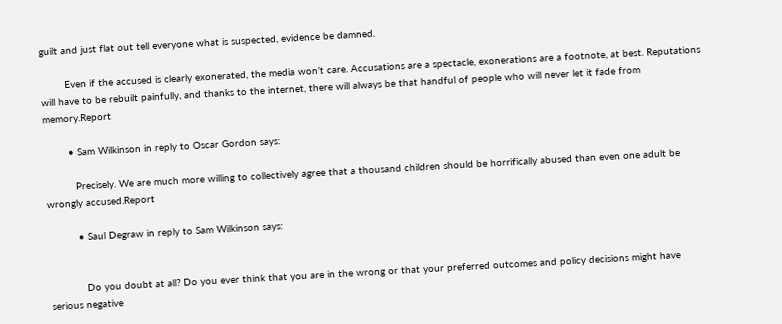guilt and just flat out tell everyone what is suspected, evidence be damned.

        Even if the accused is clearly exonerated, the media won’t care. Accusations are a spectacle, exonerations are a footnote, at best. Reputations will have to be rebuilt painfully, and thanks to the internet, there will always be that handful of people who will never let it fade from memory.Report

        • Sam Wilkinson in reply to Oscar Gordon says:

          Precisely. We are much more willing to collectively agree that a thousand children should be horrifically abused than even one adult be wrongly accused.Report

          • Saul Degraw in reply to Sam Wilkinson says:


            Do you doubt at all? Do you ever think that you are in the wrong or that your preferred outcomes and policy decisions might have serious negative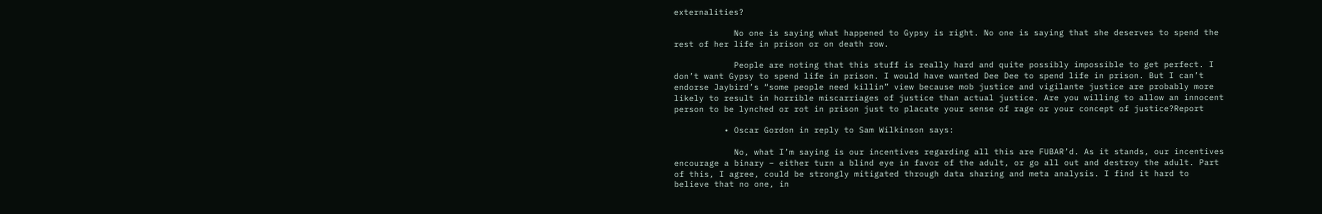externalities?

            No one is saying what happened to Gypsy is right. No one is saying that she deserves to spend the rest of her life in prison or on death row.

            People are noting that this stuff is really hard and quite possibly impossible to get perfect. I don’t want Gypsy to spend life in prison. I would have wanted Dee Dee to spend life in prison. But I can’t endorse Jaybird’s “some people need killin” view because mob justice and vigilante justice are probably more likely to result in horrible miscarriages of justice than actual justice. Are you willing to allow an innocent person to be lynched or rot in prison just to placate your sense of rage or your concept of justice?Report

          • Oscar Gordon in reply to Sam Wilkinson says:

            No, what I’m saying is our incentives regarding all this are FUBAR’d. As it stands, our incentives encourage a binary – either turn a blind eye in favor of the adult, or go all out and destroy the adult. Part of this, I agree, could be strongly mitigated through data sharing and meta analysis. I find it hard to believe that no one, in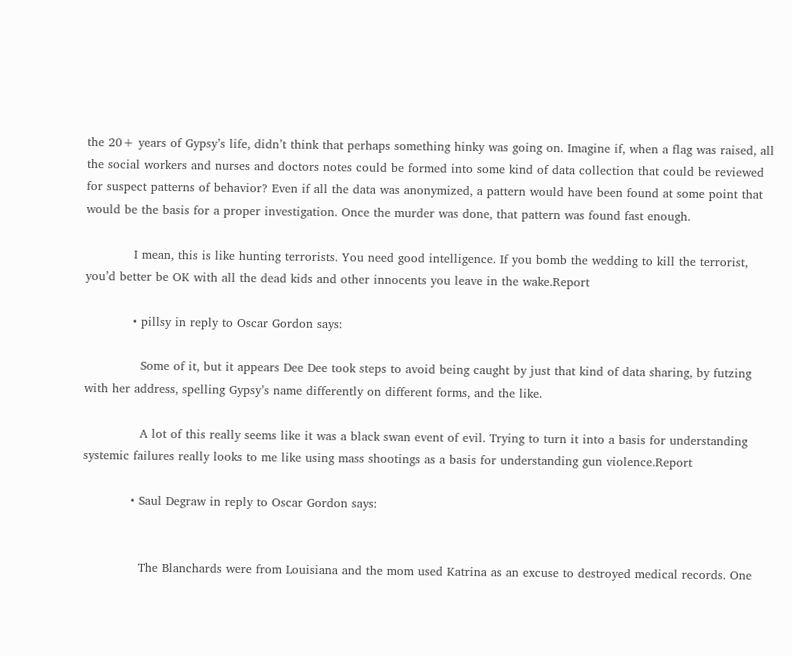the 20+ years of Gypsy’s life, didn’t think that perhaps something hinky was going on. Imagine if, when a flag was raised, all the social workers and nurses and doctors notes could be formed into some kind of data collection that could be reviewed for suspect patterns of behavior? Even if all the data was anonymized, a pattern would have been found at some point that would be the basis for a proper investigation. Once the murder was done, that pattern was found fast enough.

            I mean, this is like hunting terrorists. You need good intelligence. If you bomb the wedding to kill the terrorist, you’d better be OK with all the dead kids and other innocents you leave in the wake.Report

            • pillsy in reply to Oscar Gordon says:

              Some of it, but it appears Dee Dee took steps to avoid being caught by just that kind of data sharing, by futzing with her address, spelling Gypsy’s name differently on different forms, and the like.

              A lot of this really seems like it was a black swan event of evil. Trying to turn it into a basis for understanding systemic failures really looks to me like using mass shootings as a basis for understanding gun violence.Report

            • Saul Degraw in reply to Oscar Gordon says:


              The Blanchards were from Louisiana and the mom used Katrina as an excuse to destroyed medical records. One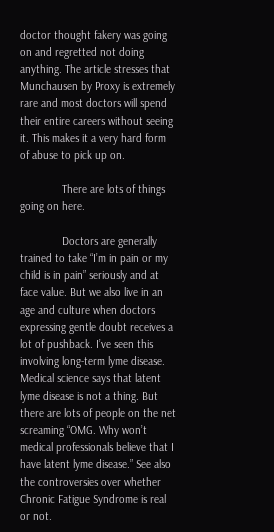doctor thought fakery was going on and regretted not doing anything. The article stresses that Munchausen by Proxy is extremely rare and most doctors will spend their entire careers without seeing it. This makes it a very hard form of abuse to pick up on.

              There are lots of things going on here.

              Doctors are generally trained to take “I’m in pain or my child is in pain” seriously and at face value. But we also live in an age and culture when doctors expressing gentle doubt receives a lot of pushback. I’ve seen this involving long-term lyme disease. Medical science says that latent lyme disease is not a thing. But there are lots of people on the net screaming “OMG. Why won’t medical professionals believe that I have latent lyme disease.” See also the controversies over whether Chronic Fatigue Syndrome is real or not.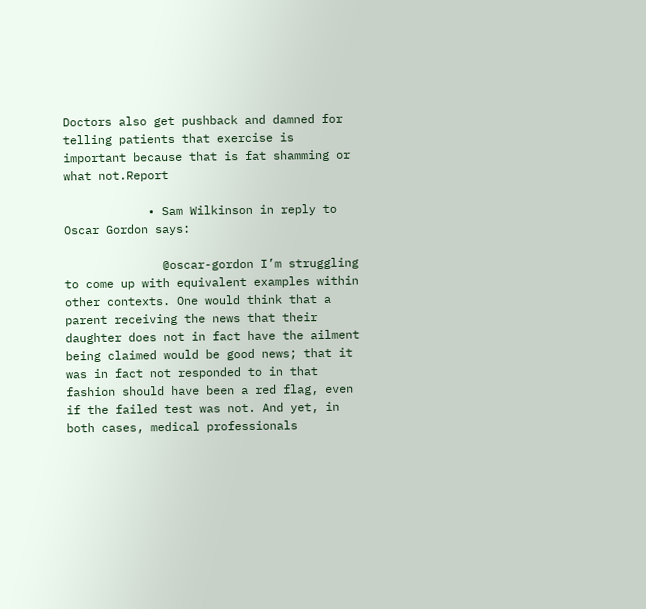Doctors also get pushback and damned for telling patients that exercise is important because that is fat shamming or what not.Report

            • Sam Wilkinson in reply to Oscar Gordon says:

              @oscar-gordon I’m struggling to come up with equivalent examples within other contexts. One would think that a parent receiving the news that their daughter does not in fact have the ailment being claimed would be good news; that it was in fact not responded to in that fashion should have been a red flag, even if the failed test was not. And yet, in both cases, medical professionals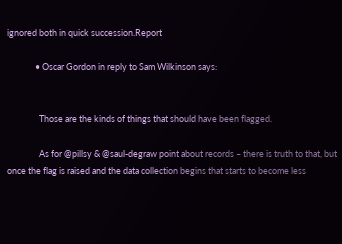ignored both in quick succession.Report

              • Oscar Gordon in reply to Sam Wilkinson says:


                Those are the kinds of things that should have been flagged.

                As for @pillsy & @saul-degraw point about records – there is truth to that, but once the flag is raised and the data collection begins that starts to become less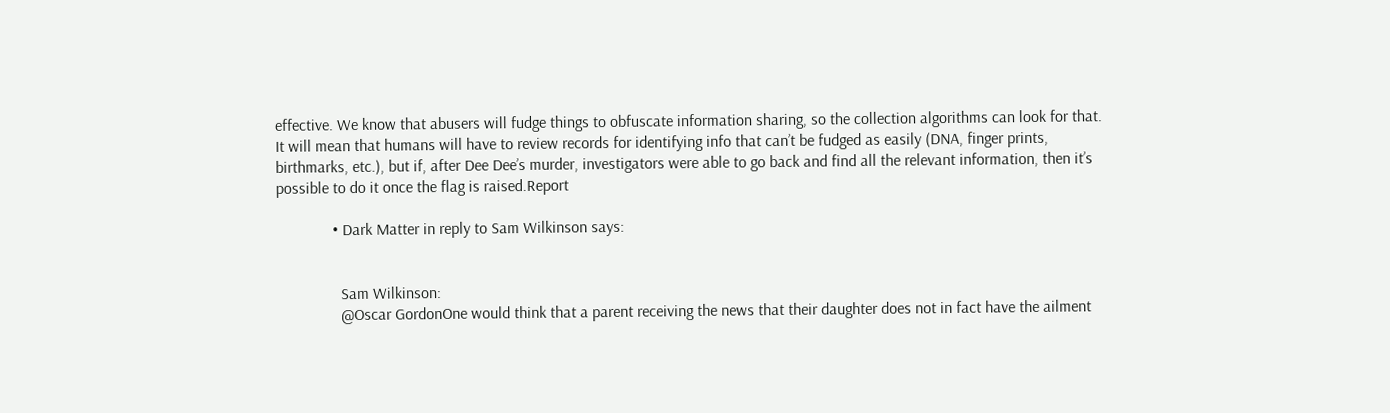effective. We know that abusers will fudge things to obfuscate information sharing, so the collection algorithms can look for that. It will mean that humans will have to review records for identifying info that can’t be fudged as easily (DNA, finger prints, birthmarks, etc.), but if, after Dee Dee’s murder, investigators were able to go back and find all the relevant information, then it’s possible to do it once the flag is raised.Report

              • Dark Matter in reply to Sam Wilkinson says:


                Sam Wilkinson:
                @Oscar GordonOne would think that a parent receiving the news that their daughter does not in fact have the ailment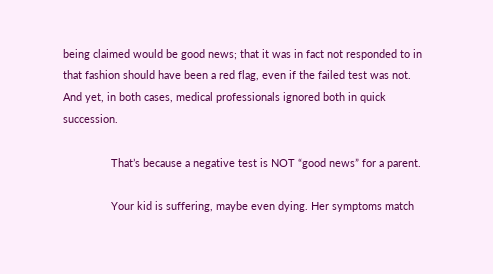being claimed would be good news; that it was in fact not responded to in that fashion should have been a red flag, even if the failed test was not. And yet, in both cases, medical professionals ignored both in quick succession.

                That’s because a negative test is NOT “good news” for a parent.

                Your kid is suffering, maybe even dying. Her symptoms match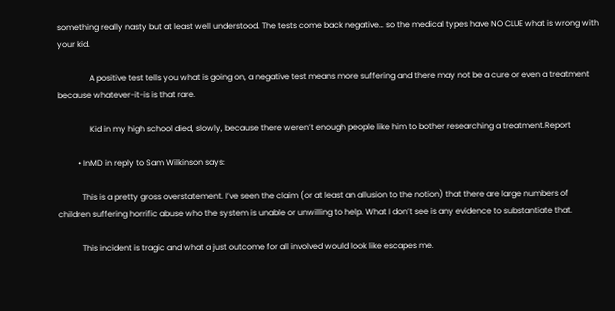something really nasty but at least well understood. The tests come back negative… so the medical types have NO CLUE what is wrong with your kid.

                A positive test tells you what is going on, a negative test means more suffering and there may not be a cure or even a treatment because whatever-it-is is that rare.

                Kid in my high school died, slowly, because there weren’t enough people like him to bother researching a treatment.Report

          • InMD in reply to Sam Wilkinson says:

            This is a pretty gross overstatement. I’ve seen the claim (or at least an allusion to the notion) that there are large numbers of children suffering horrific abuse who the system is unable or unwilling to help. What I don’t see is any evidence to substantiate that.

            This incident is tragic and what a just outcome for all involved would look like escapes me.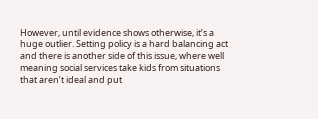However, until evidence shows otherwise, it’s a huge outlier. Setting policy is a hard balancing act and there is another side of this issue, where well meaning social services take kids from situations that aren’t ideal and put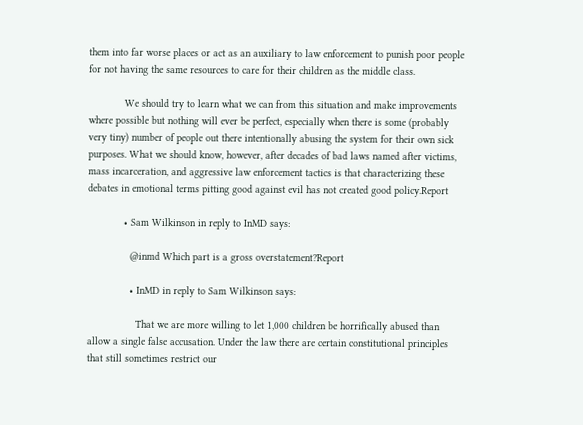them into far worse places or act as an auxiliary to law enforcement to punish poor people for not having the same resources to care for their children as the middle class.

            We should try to learn what we can from this situation and make improvements where possible but nothing will ever be perfect, especially when there is some (probably very tiny) number of people out there intentionally abusing the system for their own sick purposes. What we should know, however, after decades of bad laws named after victims, mass incarceration, and aggressive law enforcement tactics is that characterizing these debates in emotional terms pitting good against evil has not created good policy.Report

            • Sam Wilkinson in reply to InMD says:

              @inmd Which part is a gross overstatement?Report

              • InMD in reply to Sam Wilkinson says:

                That we are more willing to let 1,000 children be horrifically abused than allow a single false accusation. Under the law there are certain constitutional principles that still sometimes restrict our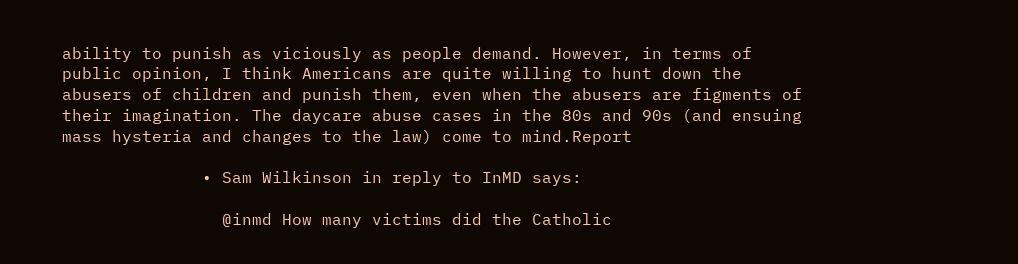ability to punish as viciously as people demand. However, in terms of public opinion, I think Americans are quite willing to hunt down the abusers of children and punish them, even when the abusers are figments of their imagination. The daycare abuse cases in the 80s and 90s (and ensuing mass hysteria and changes to the law) come to mind.Report

              • Sam Wilkinson in reply to InMD says:

                @inmd How many victims did the Catholic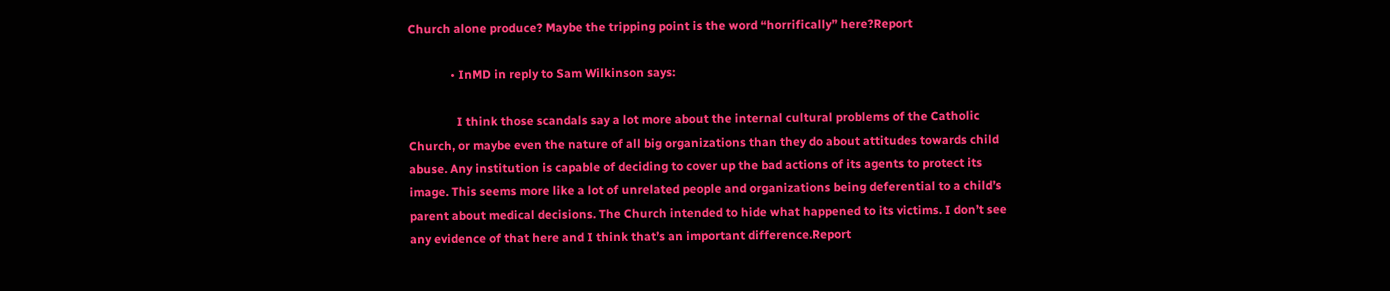Church alone produce? Maybe the tripping point is the word “horrifically” here?Report

              • InMD in reply to Sam Wilkinson says:

                I think those scandals say a lot more about the internal cultural problems of the Catholic Church, or maybe even the nature of all big organizations than they do about attitudes towards child abuse. Any institution is capable of deciding to cover up the bad actions of its agents to protect its image. This seems more like a lot of unrelated people and organizations being deferential to a child’s parent about medical decisions. The Church intended to hide what happened to its victims. I don’t see any evidence of that here and I think that’s an important difference.Report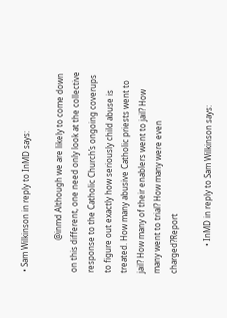• Sam Wilkinson in reply to InMD says:

                @inmd Although we are likely to come down on this different, one need only look at the collective response to the Catholic Church’s ongoing coverups to figure out exactly how seriously child abuse is treated. How many abusive Catholic priests went to jail? How many of their enablers went to jail? How many went to trial? How many were even charged?Report

              • InMD in reply to Sam Wilkinson says: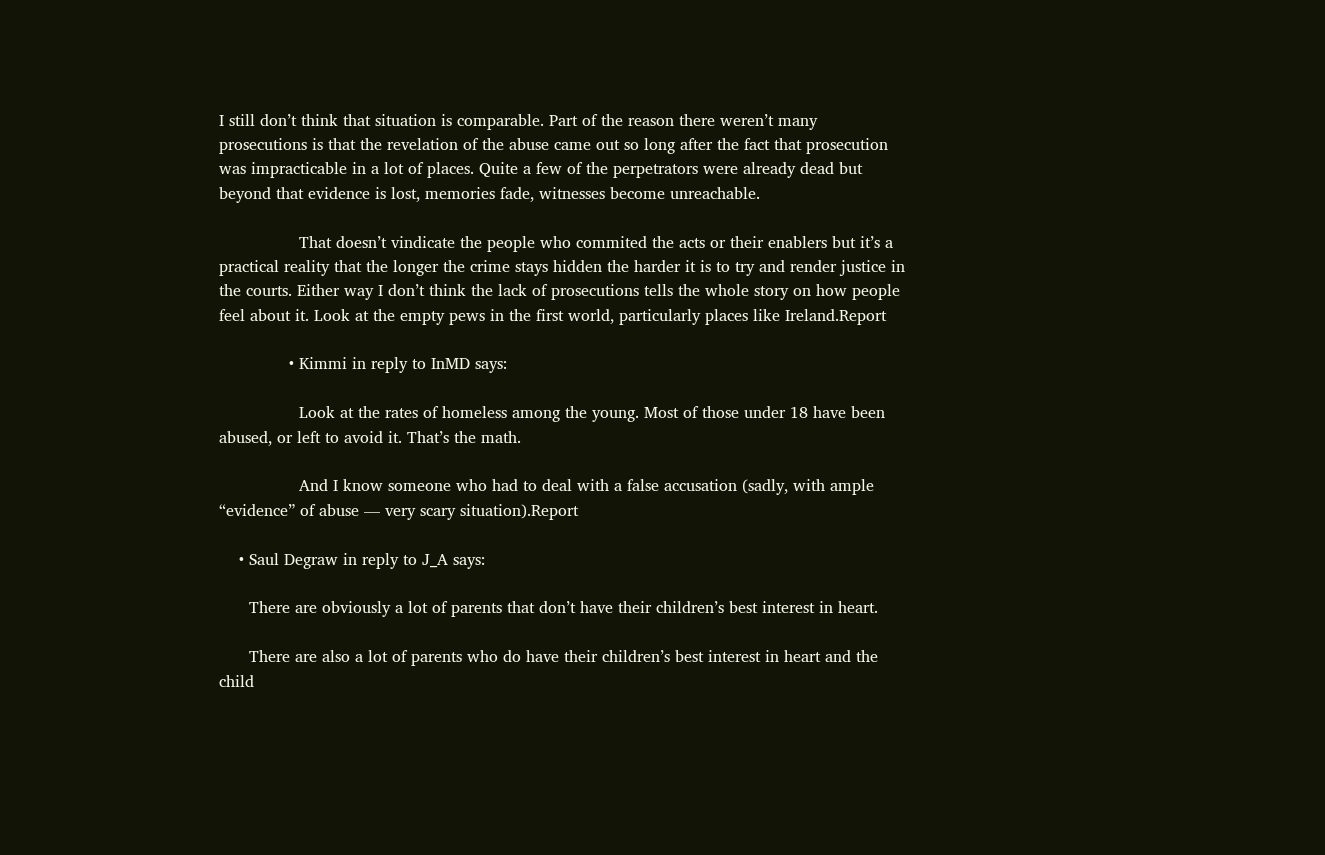I still don’t think that situation is comparable. Part of the reason there weren’t many prosecutions is that the revelation of the abuse came out so long after the fact that prosecution was impracticable in a lot of places. Quite a few of the perpetrators were already dead but beyond that evidence is lost, memories fade, witnesses become unreachable.

                That doesn’t vindicate the people who commited the acts or their enablers but it’s a practical reality that the longer the crime stays hidden the harder it is to try and render justice in the courts. Either way I don’t think the lack of prosecutions tells the whole story on how people feel about it. Look at the empty pews in the first world, particularly places like Ireland.Report

              • Kimmi in reply to InMD says:

                Look at the rates of homeless among the young. Most of those under 18 have been abused, or left to avoid it. That’s the math.

                And I know someone who had to deal with a false accusation (sadly, with ample “evidence” of abuse — very scary situation).Report

    • Saul Degraw in reply to J_A says:

      There are obviously a lot of parents that don’t have their children’s best interest in heart.

      There are also a lot of parents who do have their children’s best interest in heart and the child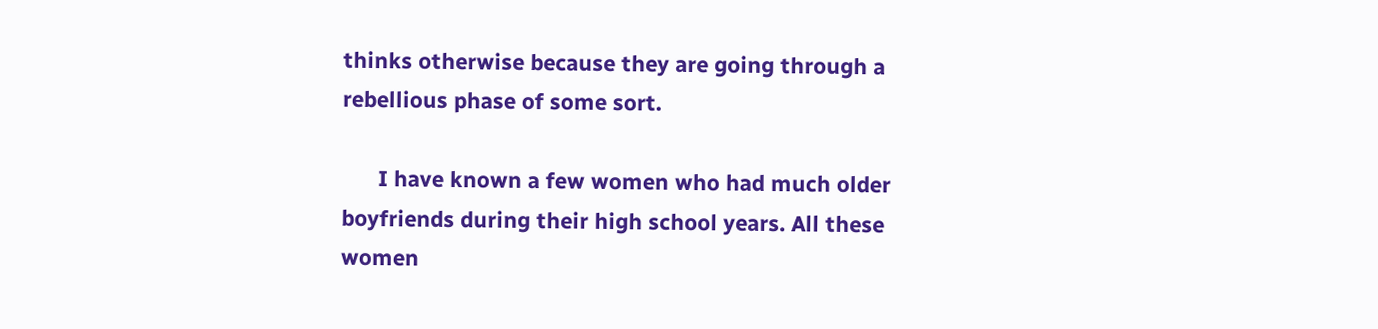thinks otherwise because they are going through a rebellious phase of some sort.

      I have known a few women who had much older boyfriends during their high school years. All these women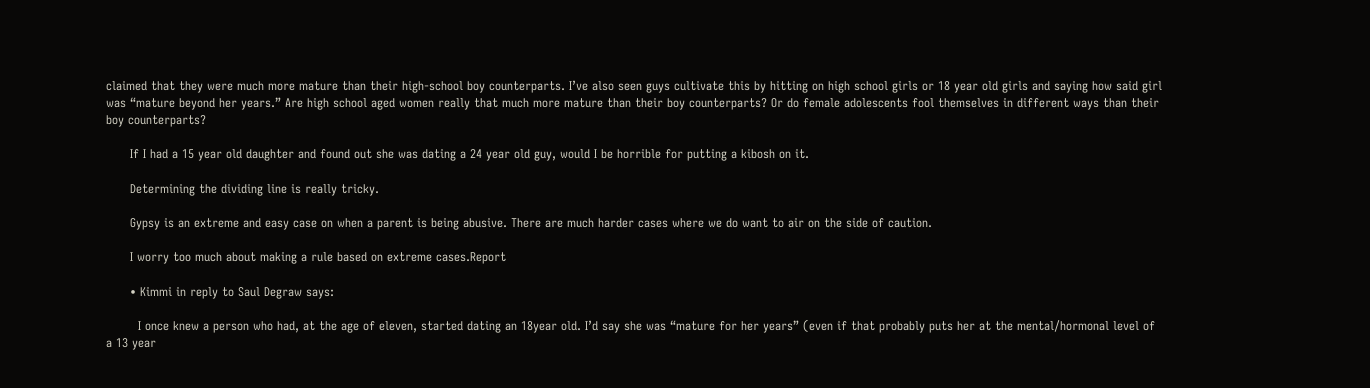claimed that they were much more mature than their high-school boy counterparts. I’ve also seen guys cultivate this by hitting on high school girls or 18 year old girls and saying how said girl was “mature beyond her years.” Are high school aged women really that much more mature than their boy counterparts? Or do female adolescents fool themselves in different ways than their boy counterparts?

      If I had a 15 year old daughter and found out she was dating a 24 year old guy, would I be horrible for putting a kibosh on it.

      Determining the dividing line is really tricky.

      Gypsy is an extreme and easy case on when a parent is being abusive. There are much harder cases where we do want to air on the side of caution.

      I worry too much about making a rule based on extreme cases.Report

      • Kimmi in reply to Saul Degraw says:

        I once knew a person who had, at the age of eleven, started dating an 18year old. I’d say she was “mature for her years” (even if that probably puts her at the mental/hormonal level of a 13 year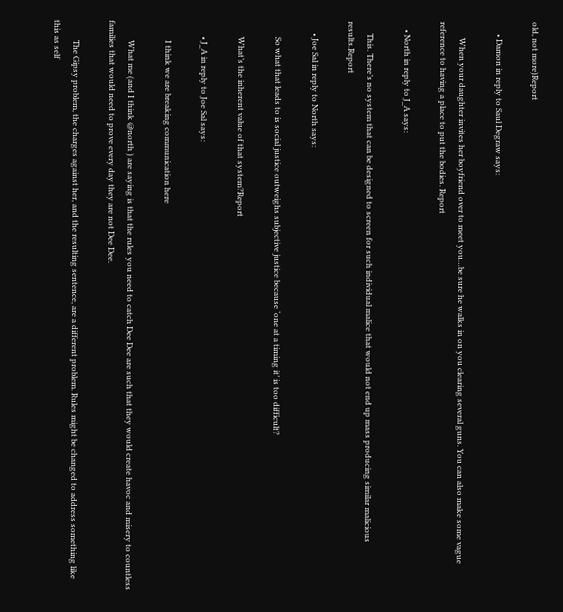old, not more)Report

      • Damon in reply to Saul Degraw says:

        When your daughter invites her boyfriend over to meet you…be sure he walks in on you clearing several guns. You can also make some vague reference to having a place to put the bodies. Report

    • North in reply to J_A says:

      This. There’s no system that can be designed to screen for such individual malice that would not end up mass producing similar malicious results.Report

      • Joe Sal in reply to North says:

        So what that leads to is social justice outweighs subjective justice because ‘one at a timing it’ is too difficult?

        What’s the inherent value of that system?Report

        • J_A in reply to Joe Sal says:

          I think we are breaking communication here

          What me (and I think @north ) are saying is that the rules you need to catch Dee Dee are such that they would create havoc and misery to countless families that would need to prove every day they are not Dee Dee.

          The Gipsy problem, the charges against her, and the resulting sentence, are a different problem. Rules might be changed to address something like this as self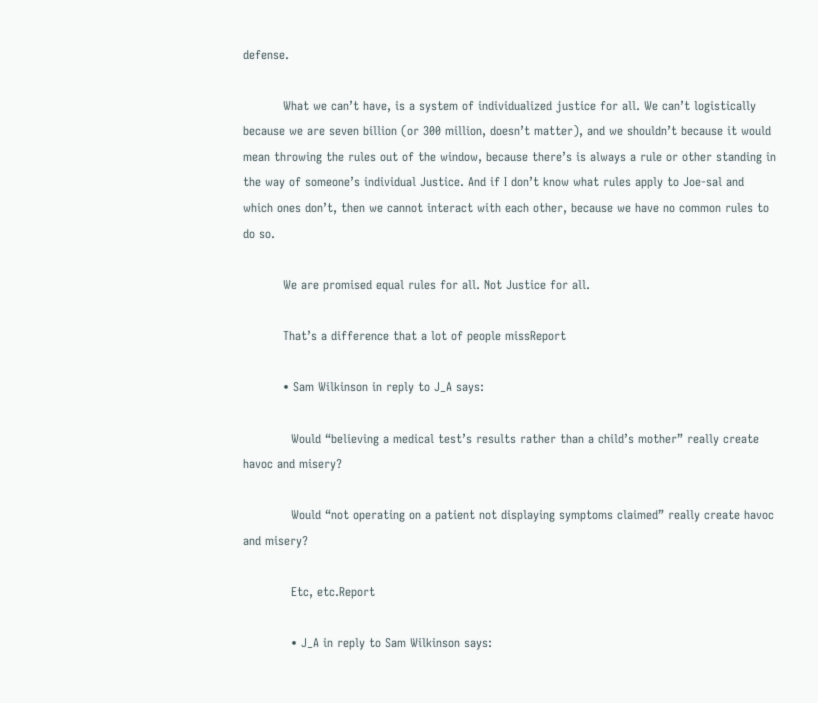defense.

          What we can’t have, is a system of individualized justice for all. We can’t logistically because we are seven billion (or 300 million, doesn’t matter), and we shouldn’t because it would mean throwing the rules out of the window, because there’s is always a rule or other standing in the way of someone’s individual Justice. And if I don’t know what rules apply to Joe-sal and which ones don’t, then we cannot interact with each other, because we have no common rules to do so.

          We are promised equal rules for all. Not Justice for all.

          That’s a difference that a lot of people missReport

          • Sam Wilkinson in reply to J_A says:

            Would “believing a medical test’s results rather than a child’s mother” really create havoc and misery?

            Would “not operating on a patient not displaying symptoms claimed” really create havoc and misery?

            Etc, etc.Report

            • J_A in reply to Sam Wilkinson says: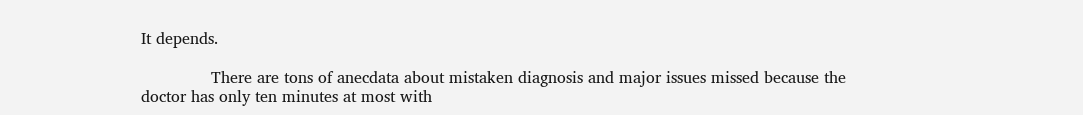It depends.

              There are tons of anecdata about mistaken diagnosis and major issues missed because the doctor has only ten minutes at most with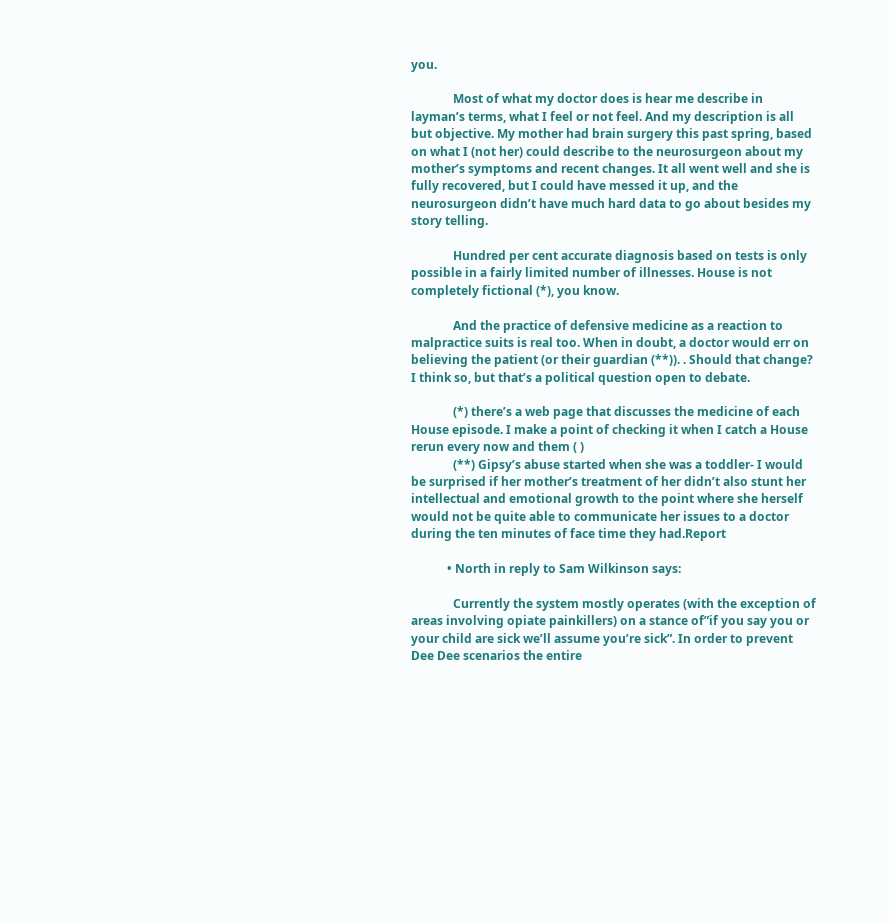you.

              Most of what my doctor does is hear me describe in layman’s terms, what I feel or not feel. And my description is all but objective. My mother had brain surgery this past spring, based on what I (not her) could describe to the neurosurgeon about my mother’s symptoms and recent changes. It all went well and she is fully recovered, but I could have messed it up, and the neurosurgeon didn’t have much hard data to go about besides my story telling.

              Hundred per cent accurate diagnosis based on tests is only possible in a fairly limited number of illnesses. House is not completely fictional (*), you know.

              And the practice of defensive medicine as a reaction to malpractice suits is real too. When in doubt, a doctor would err on believing the patient (or their guardian (**)). . Should that change? I think so, but that’s a political question open to debate.

              (*) there’s a web page that discusses the medicine of each House episode. I make a point of checking it when I catch a House rerun every now and them ( )
              (**) Gipsy’s abuse started when she was a toddler- I would be surprised if her mother’s treatment of her didn’t also stunt her intellectual and emotional growth to the point where she herself would not be quite able to communicate her issues to a doctor during the ten minutes of face time they had.Report

            • North in reply to Sam Wilkinson says:

              Currently the system mostly operates (with the exception of areas involving opiate painkillers) on a stance of”if you say you or your child are sick we’ll assume you’re sick”. In order to prevent Dee Dee scenarios the entire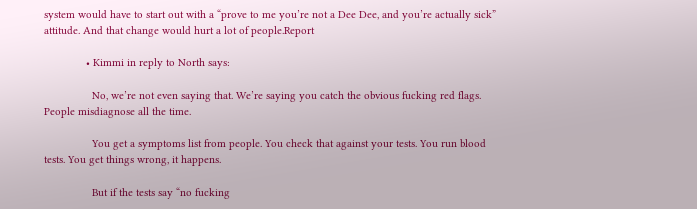system would have to start out with a “prove to me you’re not a Dee Dee, and you’re actually sick” attitude. And that change would hurt a lot of people.Report

              • Kimmi in reply to North says:

                No, we’re not even saying that. We’re saying you catch the obvious fucking red flags. People misdiagnose all the time.

                You get a symptoms list from people. You check that against your tests. You run blood tests. You get things wrong, it happens.

                But if the tests say “no fucking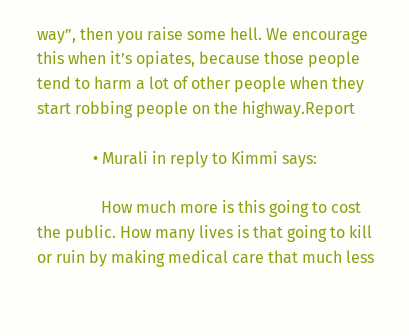way”, then you raise some hell. We encourage this when it’s opiates, because those people tend to harm a lot of other people when they start robbing people on the highway.Report

              • Murali in reply to Kimmi says:

                How much more is this going to cost the public. How many lives is that going to kill or ruin by making medical care that much less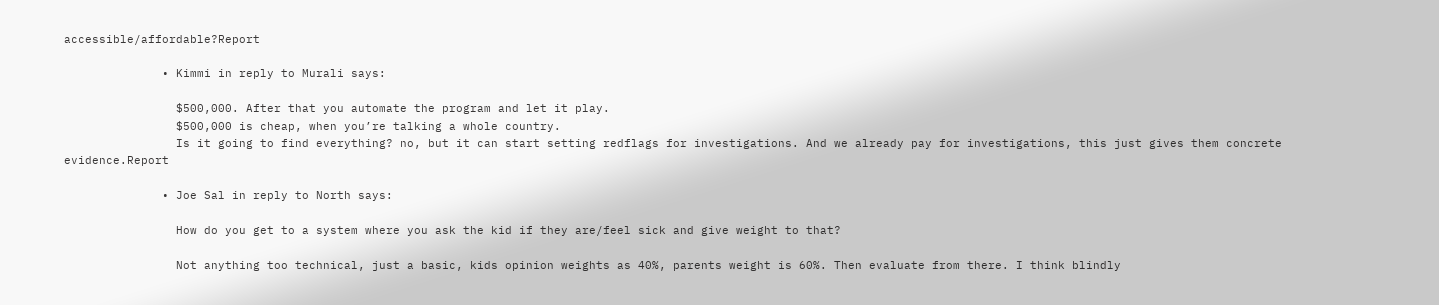accessible/affordable?Report

              • Kimmi in reply to Murali says:

                $500,000. After that you automate the program and let it play.
                $500,000 is cheap, when you’re talking a whole country.
                Is it going to find everything? no, but it can start setting redflags for investigations. And we already pay for investigations, this just gives them concrete evidence.Report

              • Joe Sal in reply to North says:

                How do you get to a system where you ask the kid if they are/feel sick and give weight to that?

                Not anything too technical, just a basic, kids opinion weights as 40%, parents weight is 60%. Then evaluate from there. I think blindly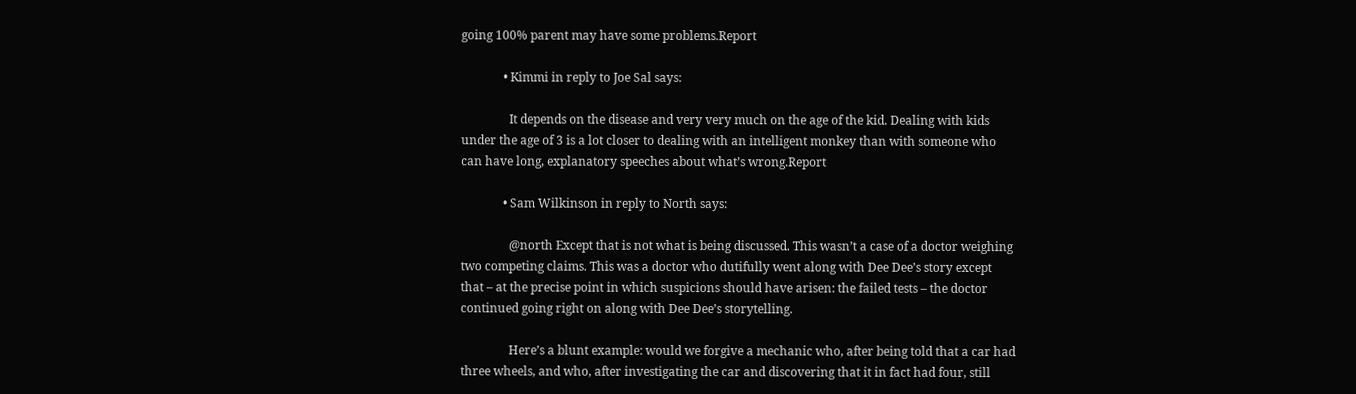going 100% parent may have some problems.Report

              • Kimmi in reply to Joe Sal says:

                It depends on the disease and very very much on the age of the kid. Dealing with kids under the age of 3 is a lot closer to dealing with an intelligent monkey than with someone who can have long, explanatory speeches about what’s wrong.Report

              • Sam Wilkinson in reply to North says:

                @north Except that is not what is being discussed. This wasn’t a case of a doctor weighing two competing claims. This was a doctor who dutifully went along with Dee Dee’s story except that – at the precise point in which suspicions should have arisen: the failed tests – the doctor continued going right on along with Dee Dee’s storytelling.

                Here’s a blunt example: would we forgive a mechanic who, after being told that a car had three wheels, and who, after investigating the car and discovering that it in fact had four, still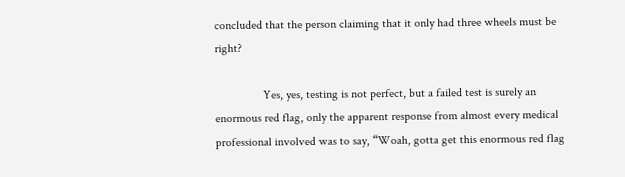concluded that the person claiming that it only had three wheels must be right?

                Yes, yes, testing is not perfect, but a failed test is surely an enormous red flag, only the apparent response from almost every medical professional involved was to say, “Woah, gotta get this enormous red flag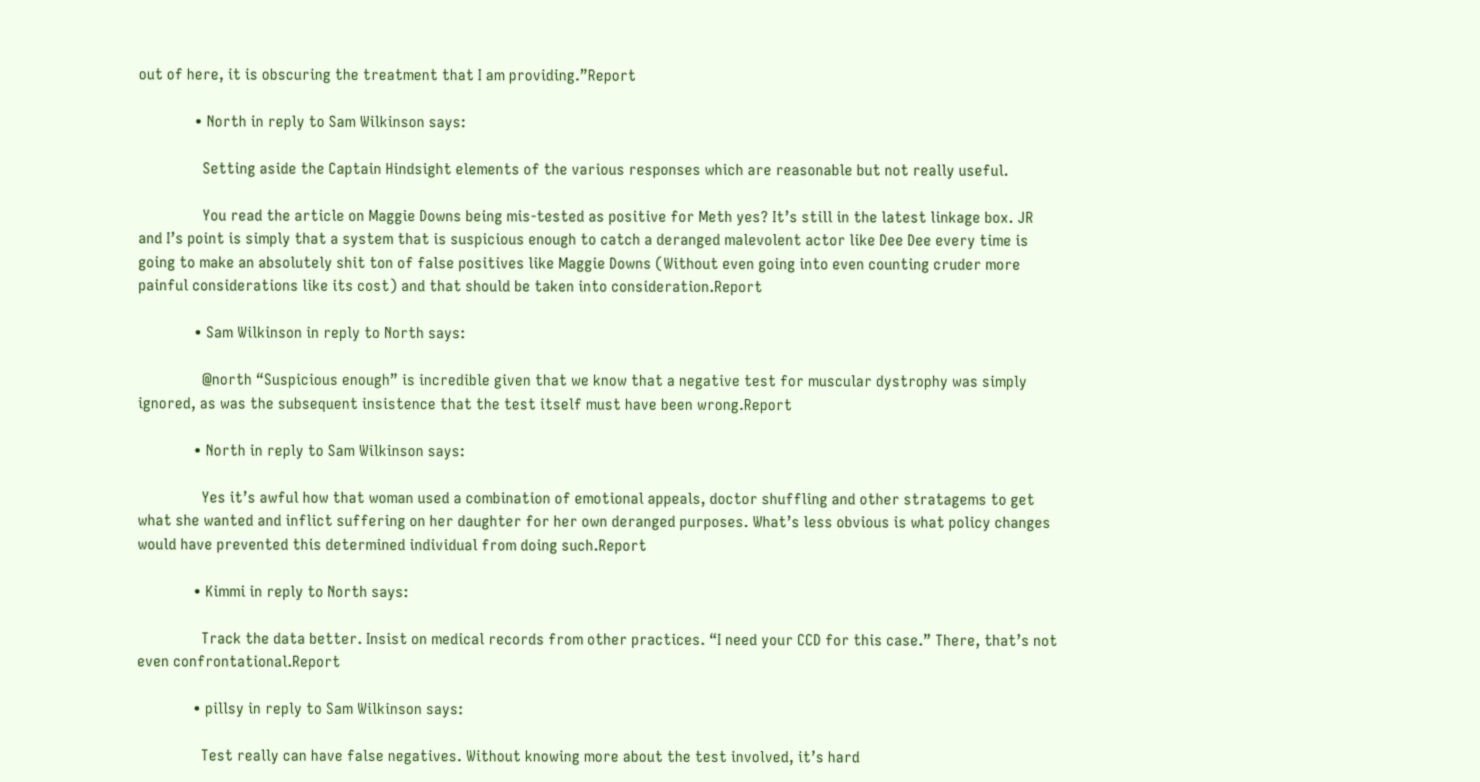out of here, it is obscuring the treatment that I am providing.”Report

              • North in reply to Sam Wilkinson says:

                Setting aside the Captain Hindsight elements of the various responses which are reasonable but not really useful.

                You read the article on Maggie Downs being mis-tested as positive for Meth yes? It’s still in the latest linkage box. JR and I’s point is simply that a system that is suspicious enough to catch a deranged malevolent actor like Dee Dee every time is going to make an absolutely shit ton of false positives like Maggie Downs (Without even going into even counting cruder more painful considerations like its cost) and that should be taken into consideration.Report

              • Sam Wilkinson in reply to North says:

                @north “Suspicious enough” is incredible given that we know that a negative test for muscular dystrophy was simply ignored, as was the subsequent insistence that the test itself must have been wrong.Report

              • North in reply to Sam Wilkinson says:

                Yes it’s awful how that woman used a combination of emotional appeals, doctor shuffling and other stratagems to get what she wanted and inflict suffering on her daughter for her own deranged purposes. What’s less obvious is what policy changes would have prevented this determined individual from doing such.Report

              • Kimmi in reply to North says:

                Track the data better. Insist on medical records from other practices. “I need your CCD for this case.” There, that’s not even confrontational.Report

              • pillsy in reply to Sam Wilkinson says:

                Test really can have false negatives. Without knowing more about the test involved, it’s hard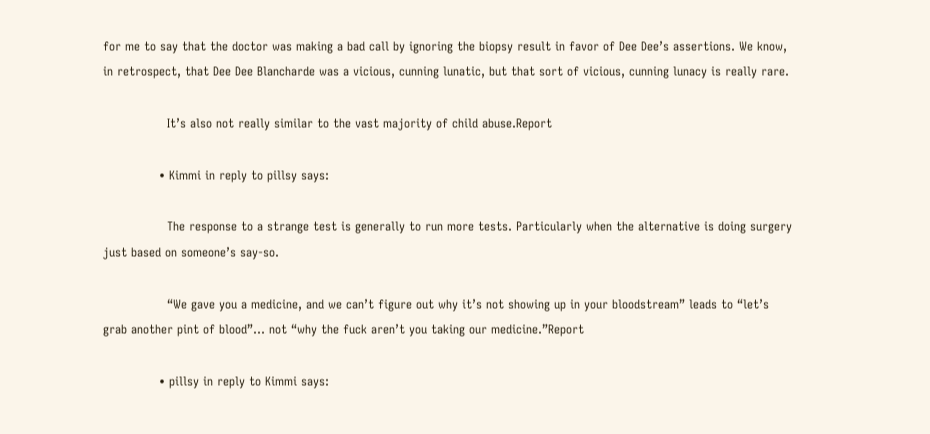for me to say that the doctor was making a bad call by ignoring the biopsy result in favor of Dee Dee’s assertions. We know, in retrospect, that Dee Dee Blancharde was a vicious, cunning lunatic, but that sort of vicious, cunning lunacy is really rare.

                It’s also not really similar to the vast majority of child abuse.Report

              • Kimmi in reply to pillsy says:

                The response to a strange test is generally to run more tests. Particularly when the alternative is doing surgery just based on someone’s say-so.

                “We gave you a medicine, and we can’t figure out why it’s not showing up in your bloodstream” leads to “let’s grab another pint of blood”… not “why the fuck aren’t you taking our medicine.”Report

              • pillsy in reply to Kimmi says: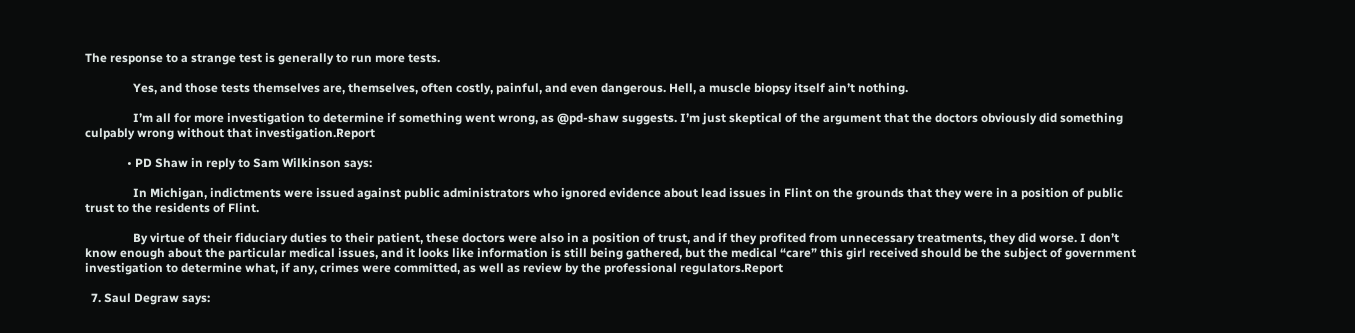The response to a strange test is generally to run more tests.

                Yes, and those tests themselves are, themselves, often costly, painful, and even dangerous. Hell, a muscle biopsy itself ain’t nothing.

                I’m all for more investigation to determine if something went wrong, as @pd-shaw suggests. I’m just skeptical of the argument that the doctors obviously did something culpably wrong without that investigation.Report

              • PD Shaw in reply to Sam Wilkinson says:

                In Michigan, indictments were issued against public administrators who ignored evidence about lead issues in Flint on the grounds that they were in a position of public trust to the residents of Flint.

                By virtue of their fiduciary duties to their patient, these doctors were also in a position of trust, and if they profited from unnecessary treatments, they did worse. I don’t know enough about the particular medical issues, and it looks like information is still being gathered, but the medical “care” this girl received should be the subject of government investigation to determine what, if any, crimes were committed, as well as review by the professional regulators.Report

  7. Saul Degraw says: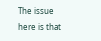The issue here is that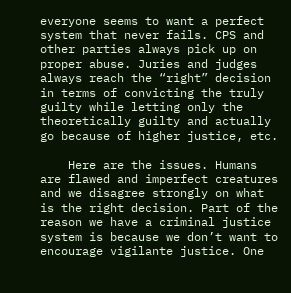everyone seems to want a perfect system that never fails. CPS and other parties always pick up on proper abuse. Juries and judges always reach the “right” decision in terms of convicting the truly guilty while letting only the theoretically guilty and actually go because of higher justice, etc.

    Here are the issues. Humans are flawed and imperfect creatures and we disagree strongly on what is the right decision. Part of the reason we have a criminal justice system is because we don’t want to encourage vigilante justice. One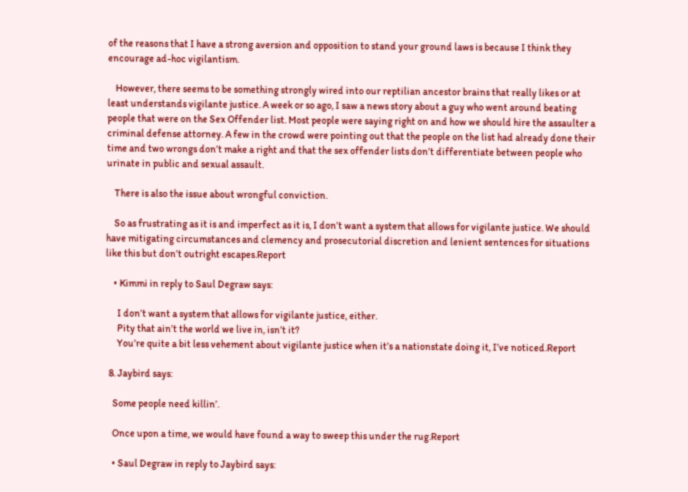of the reasons that I have a strong aversion and opposition to stand your ground laws is because I think they encourage ad-hoc vigilantism.

    However, there seems to be something strongly wired into our reptilian ancestor brains that really likes or at least understands vigilante justice. A week or so ago, I saw a news story about a guy who went around beating people that were on the Sex Offender list. Most people were saying right on and how we should hire the assaulter a criminal defense attorney. A few in the crowd were pointing out that the people on the list had already done their time and two wrongs don’t make a right and that the sex offender lists don’t differentiate between people who urinate in public and sexual assault.

    There is also the issue about wrongful conviction.

    So as frustrating as it is and imperfect as it is, I don’t want a system that allows for vigilante justice. We should have mitigating circumstances and clemency and prosecutorial discretion and lenient sentences for situations like this but don’t outright escapes.Report

    • Kimmi in reply to Saul Degraw says:

      I don’t want a system that allows for vigilante justice, either.
      Pity that ain’t the world we live in, isn’t it?
      You’re quite a bit less vehement about vigilante justice when it’s a nationstate doing it, I’ve noticed.Report

  8. Jaybird says:

    Some people need killin’.

    Once upon a time, we would have found a way to sweep this under the rug.Report

    • Saul Degraw in reply to Jaybird says: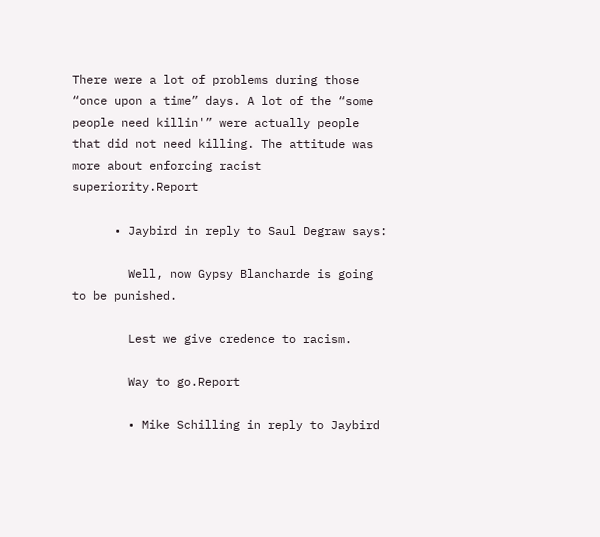There were a lot of problems during those “once upon a time” days. A lot of the “some people need killin'” were actually people that did not need killing. The attitude was more about enforcing racist superiority.Report

      • Jaybird in reply to Saul Degraw says:

        Well, now Gypsy Blancharde is going to be punished.

        Lest we give credence to racism.

        Way to go.Report

        • Mike Schilling in reply to Jaybird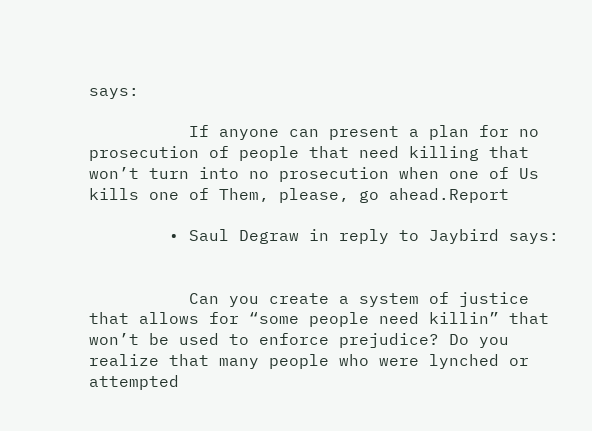says:

          If anyone can present a plan for no prosecution of people that need killing that won’t turn into no prosecution when one of Us kills one of Them, please, go ahead.Report

        • Saul Degraw in reply to Jaybird says:


          Can you create a system of justice that allows for “some people need killin” that won’t be used to enforce prejudice? Do you realize that many people who were lynched or attempted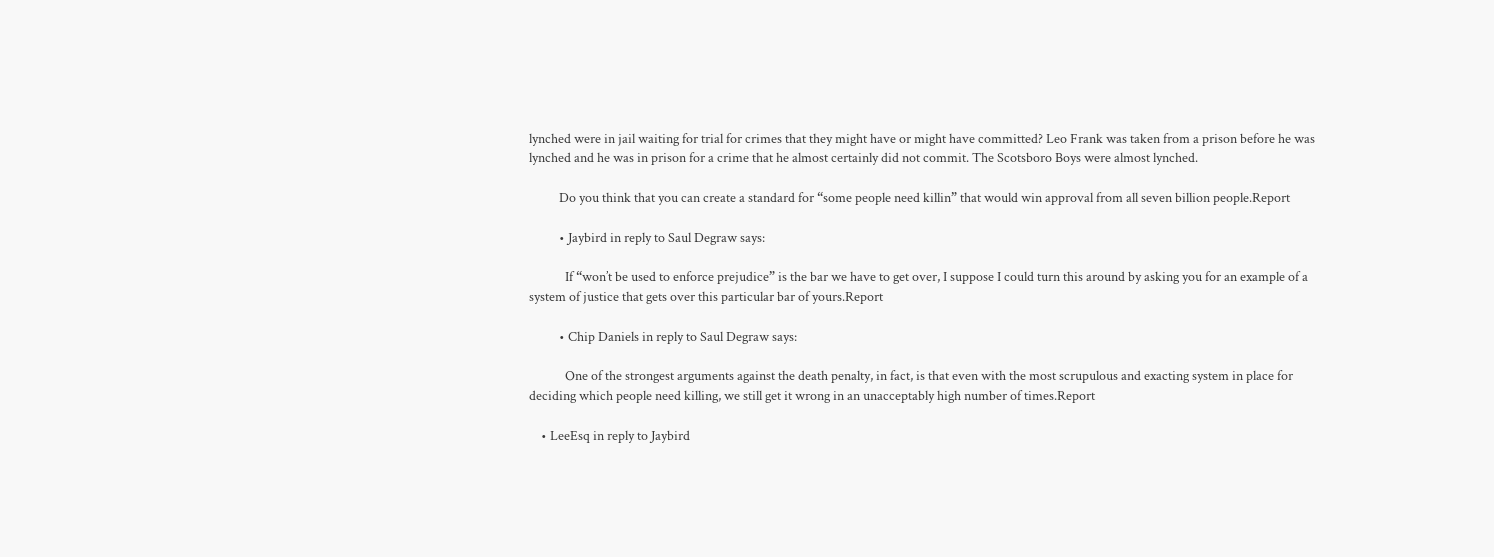lynched were in jail waiting for trial for crimes that they might have or might have committed? Leo Frank was taken from a prison before he was lynched and he was in prison for a crime that he almost certainly did not commit. The Scotsboro Boys were almost lynched.

          Do you think that you can create a standard for “some people need killin” that would win approval from all seven billion people.Report

          • Jaybird in reply to Saul Degraw says:

            If “won’t be used to enforce prejudice” is the bar we have to get over, I suppose I could turn this around by asking you for an example of a system of justice that gets over this particular bar of yours.Report

          • Chip Daniels in reply to Saul Degraw says:

            One of the strongest arguments against the death penalty, in fact, is that even with the most scrupulous and exacting system in place for deciding which people need killing, we still get it wrong in an unacceptably high number of times.Report

    • LeeEsq in reply to Jaybird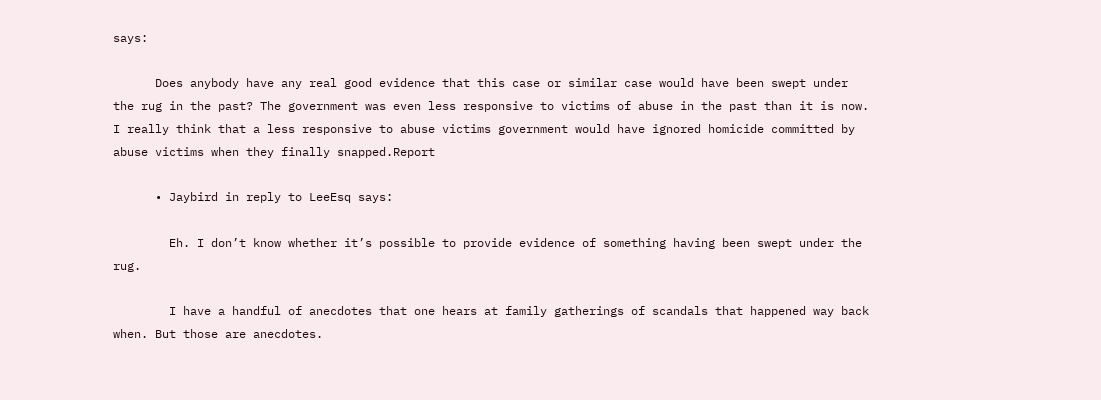says:

      Does anybody have any real good evidence that this case or similar case would have been swept under the rug in the past? The government was even less responsive to victims of abuse in the past than it is now. I really think that a less responsive to abuse victims government would have ignored homicide committed by abuse victims when they finally snapped.Report

      • Jaybird in reply to LeeEsq says:

        Eh. I don’t know whether it’s possible to provide evidence of something having been swept under the rug.

        I have a handful of anecdotes that one hears at family gatherings of scandals that happened way back when. But those are anecdotes.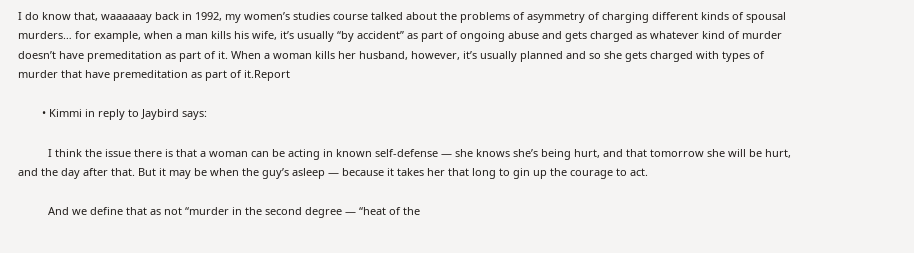I do know that, waaaaaay back in 1992, my women’s studies course talked about the problems of asymmetry of charging different kinds of spousal murders… for example, when a man kills his wife, it’s usually “by accident” as part of ongoing abuse and gets charged as whatever kind of murder doesn’t have premeditation as part of it. When a woman kills her husband, however, it’s usually planned and so she gets charged with types of murder that have premeditation as part of it.Report

        • Kimmi in reply to Jaybird says:

          I think the issue there is that a woman can be acting in known self-defense — she knows she’s being hurt, and that tomorrow she will be hurt, and the day after that. But it may be when the guy’s asleep — because it takes her that long to gin up the courage to act.

          And we define that as not “murder in the second degree — “heat of the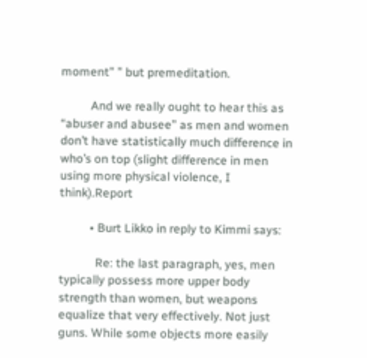moment” ” but premeditation.

          And we really ought to hear this as “abuser and abusee” as men and women don’t have statistically much difference in who’s on top (slight difference in men using more physical violence, I think).Report

          • Burt Likko in reply to Kimmi says:

            Re: the last paragraph, yes, men typically possess more upper body strength than women, but weapons equalize that very effectively. Not just guns. While some objects more easily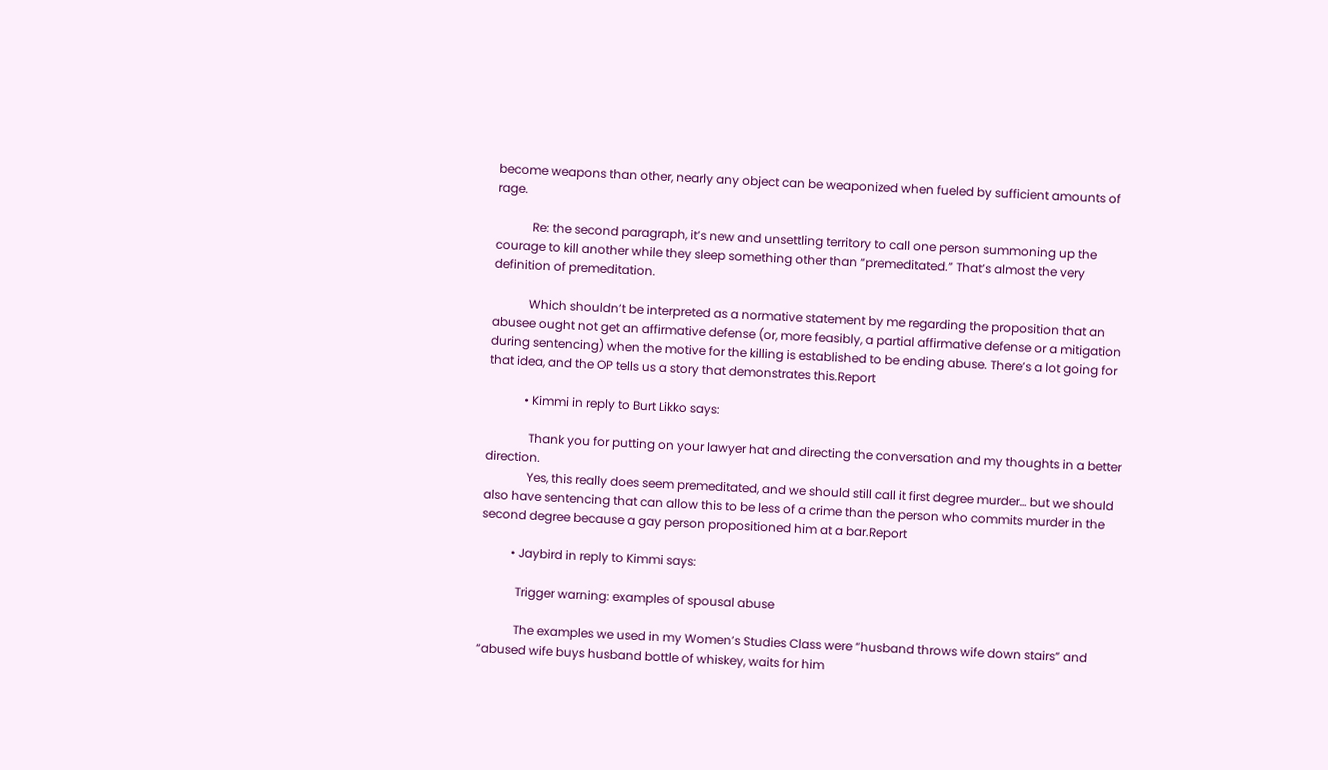become weapons than other, nearly any object can be weaponized when fueled by sufficient amounts of rage.

            Re: the second paragraph, it’s new and unsettling territory to call one person summoning up the courage to kill another while they sleep something other than “premeditated.” That’s almost the very definition of premeditation.

            Which shouldn’t be interpreted as a normative statement by me regarding the proposition that an abusee ought not get an affirmative defense (or, more feasibly, a partial affirmative defense or a mitigation during sentencing) when the motive for the killing is established to be ending abuse. There’s a lot going for that idea, and the OP tells us a story that demonstrates this.Report

            • Kimmi in reply to Burt Likko says:

              Thank you for putting on your lawyer hat and directing the conversation and my thoughts in a better direction.
              Yes, this really does seem premeditated, and we should still call it first degree murder… but we should also have sentencing that can allow this to be less of a crime than the person who commits murder in the second degree because a gay person propositioned him at a bar.Report

          • Jaybird in reply to Kimmi says:

            Trigger warning: examples of spousal abuse

            The examples we used in my Women’s Studies Class were “husband throws wife down stairs” and “abused wife buys husband bottle of whiskey, waits for him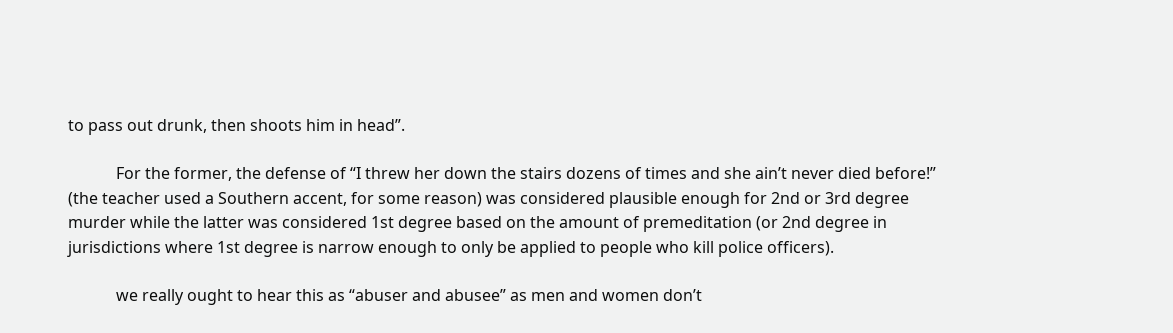to pass out drunk, then shoots him in head”.

            For the former, the defense of “I threw her down the stairs dozens of times and she ain’t never died before!” (the teacher used a Southern accent, for some reason) was considered plausible enough for 2nd or 3rd degree murder while the latter was considered 1st degree based on the amount of premeditation (or 2nd degree in jurisdictions where 1st degree is narrow enough to only be applied to people who kill police officers).

            we really ought to hear this as “abuser and abusee” as men and women don’t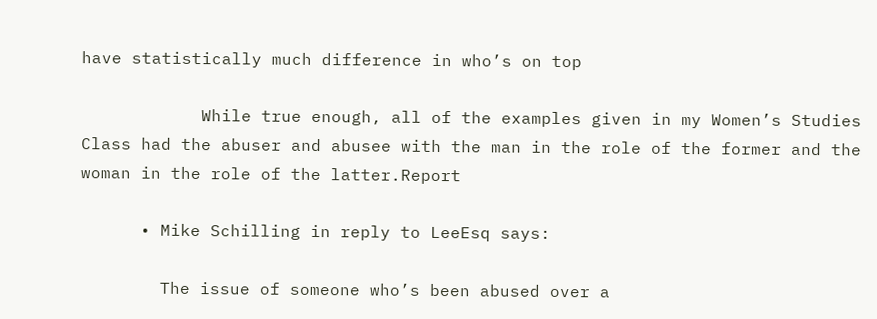have statistically much difference in who’s on top

            While true enough, all of the examples given in my Women’s Studies Class had the abuser and abusee with the man in the role of the former and the woman in the role of the latter.Report

      • Mike Schilling in reply to LeeEsq says:

        The issue of someone who’s been abused over a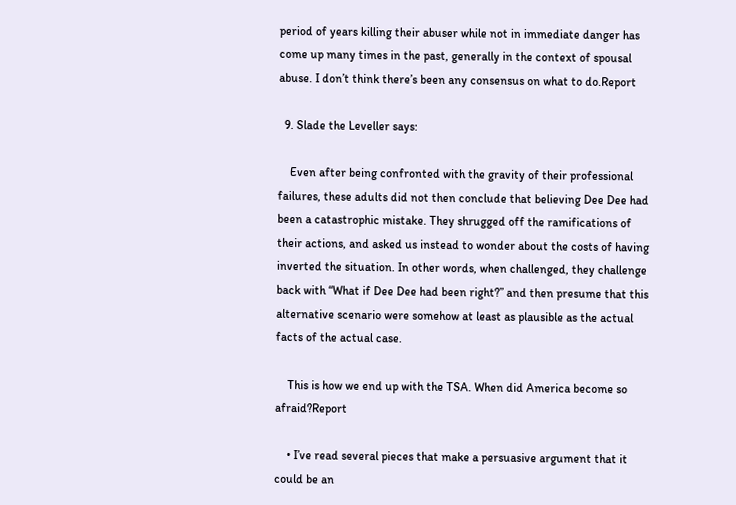period of years killing their abuser while not in immediate danger has come up many times in the past, generally in the context of spousal abuse. I don’t think there’s been any consensus on what to do.Report

  9. Slade the Leveller says:

    Even after being confronted with the gravity of their professional failures, these adults did not then conclude that believing Dee Dee had been a catastrophic mistake. They shrugged off the ramifications of their actions, and asked us instead to wonder about the costs of having inverted the situation. In other words, when challenged, they challenge back with “What if Dee Dee had been right?” and then presume that this alternative scenario were somehow at least as plausible as the actual facts of the actual case.

    This is how we end up with the TSA. When did America become so afraid?Report

    • I’ve read several pieces that make a persuasive argument that it could be an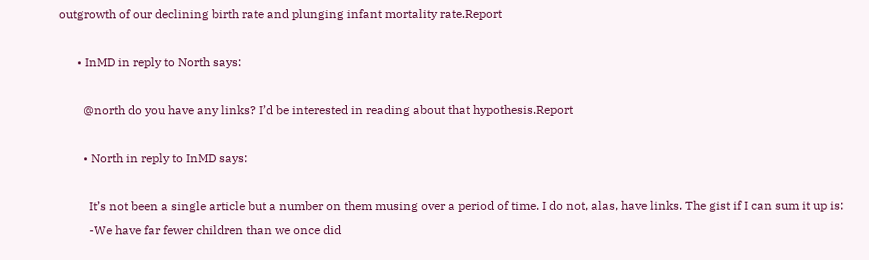outgrowth of our declining birth rate and plunging infant mortality rate.Report

      • InMD in reply to North says:

        @north do you have any links? I’d be interested in reading about that hypothesis.Report

        • North in reply to InMD says:

          It’s not been a single article but a number on them musing over a period of time. I do not, alas, have links. The gist if I can sum it up is:
          -We have far fewer children than we once did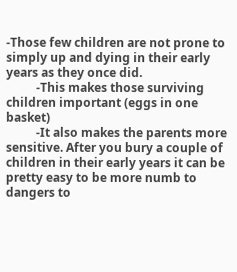-Those few children are not prone to simply up and dying in their early years as they once did.
          -This makes those surviving children important (eggs in one basket)
          -It also makes the parents more sensitive. After you bury a couple of children in their early years it can be pretty easy to be more numb to dangers to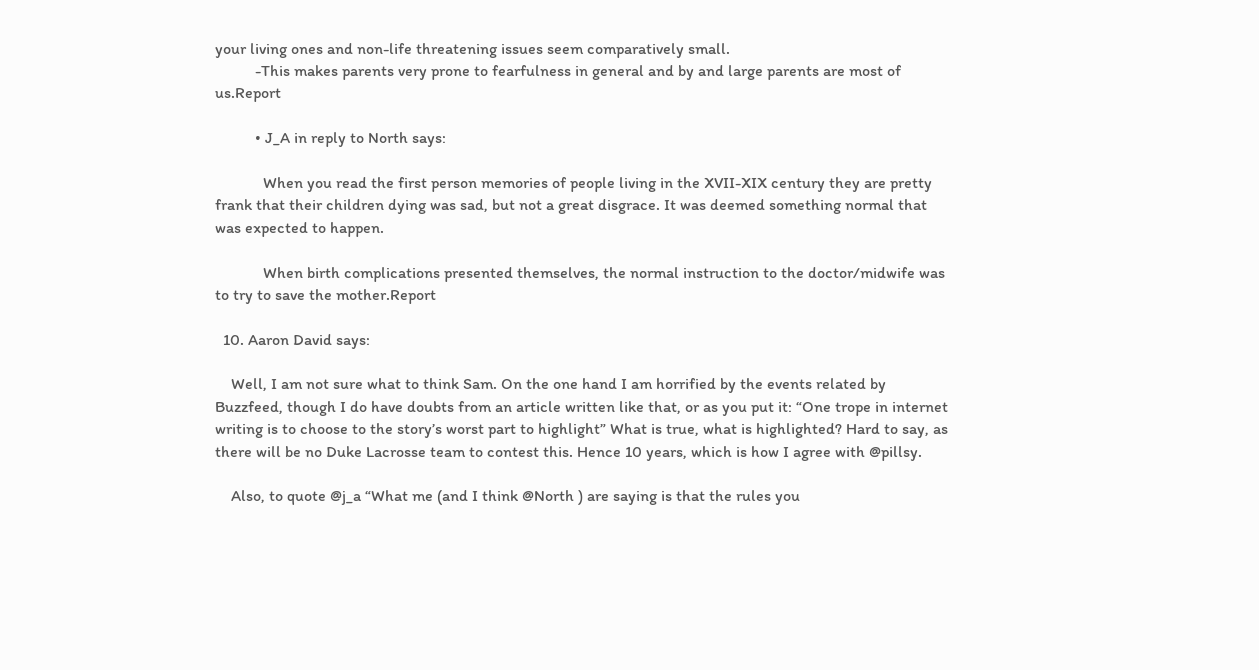your living ones and non-life threatening issues seem comparatively small.
          -This makes parents very prone to fearfulness in general and by and large parents are most of us.Report

          • J_A in reply to North says:

            When you read the first person memories of people living in the XVII-XIX century they are pretty frank that their children dying was sad, but not a great disgrace. It was deemed something normal that was expected to happen.

            When birth complications presented themselves, the normal instruction to the doctor/midwife was to try to save the mother.Report

  10. Aaron David says:

    Well, I am not sure what to think Sam. On the one hand I am horrified by the events related by Buzzfeed, though I do have doubts from an article written like that, or as you put it: “One trope in internet writing is to choose to the story’s worst part to highlight” What is true, what is highlighted? Hard to say, as there will be no Duke Lacrosse team to contest this. Hence 10 years, which is how I agree with @pillsy.

    Also, to quote @j_a “What me (and I think @North ) are saying is that the rules you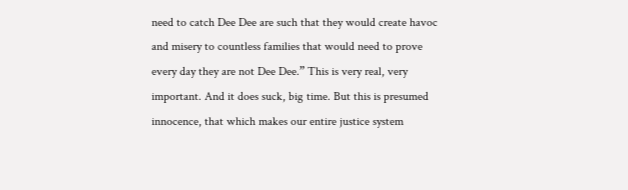need to catch Dee Dee are such that they would create havoc and misery to countless families that would need to prove every day they are not Dee Dee.” This is very real, very important. And it does suck, big time. But this is presumed innocence, that which makes our entire justice system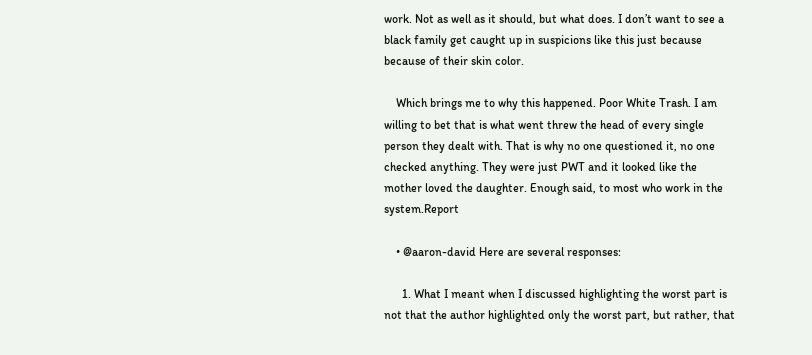work. Not as well as it should, but what does. I don’t want to see a black family get caught up in suspicions like this just because because of their skin color.

    Which brings me to why this happened. Poor White Trash. I am willing to bet that is what went threw the head of every single person they dealt with. That is why no one questioned it, no one checked anything. They were just PWT and it looked like the mother loved the daughter. Enough said, to most who work in the system.Report

    • @aaron-david Here are several responses:

      1. What I meant when I discussed highlighting the worst part is not that the author highlighted only the worst part, but rather, that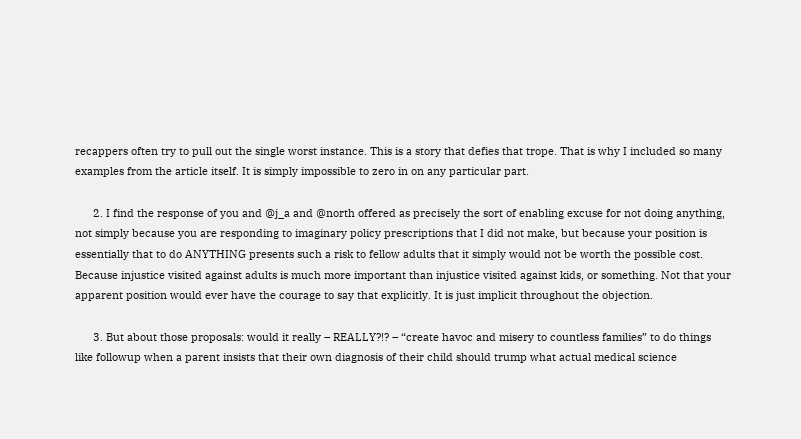recappers often try to pull out the single worst instance. This is a story that defies that trope. That is why I included so many examples from the article itself. It is simply impossible to zero in on any particular part.

      2. I find the response of you and @j_a and @north offered as precisely the sort of enabling excuse for not doing anything, not simply because you are responding to imaginary policy prescriptions that I did not make, but because your position is essentially that to do ANYTHING presents such a risk to fellow adults that it simply would not be worth the possible cost. Because injustice visited against adults is much more important than injustice visited against kids, or something. Not that your apparent position would ever have the courage to say that explicitly. It is just implicit throughout the objection.

      3. But about those proposals: would it really – REALLY?!? – “create havoc and misery to countless families” to do things like followup when a parent insists that their own diagnosis of their child should trump what actual medical science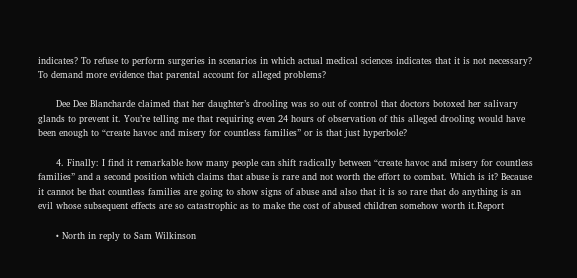indicates? To refuse to perform surgeries in scenarios in which actual medical sciences indicates that it is not necessary? To demand more evidence that parental account for alleged problems?

      Dee Dee Blancharde claimed that her daughter’s drooling was so out of control that doctors botoxed her salivary glands to prevent it. You’re telling me that requiring even 24 hours of observation of this alleged drooling would have been enough to “create havoc and misery for countless families” or is that just hyperbole?

      4. Finally: I find it remarkable how many people can shift radically between “create havoc and misery for countless families” and a second position which claims that abuse is rare and not worth the effort to combat. Which is it? Because it cannot be that countless families are going to show signs of abuse and also that it is so rare that do anything is an evil whose subsequent effects are so catastrophic as to make the cost of abused children somehow worth it.Report

      • North in reply to Sam Wilkinson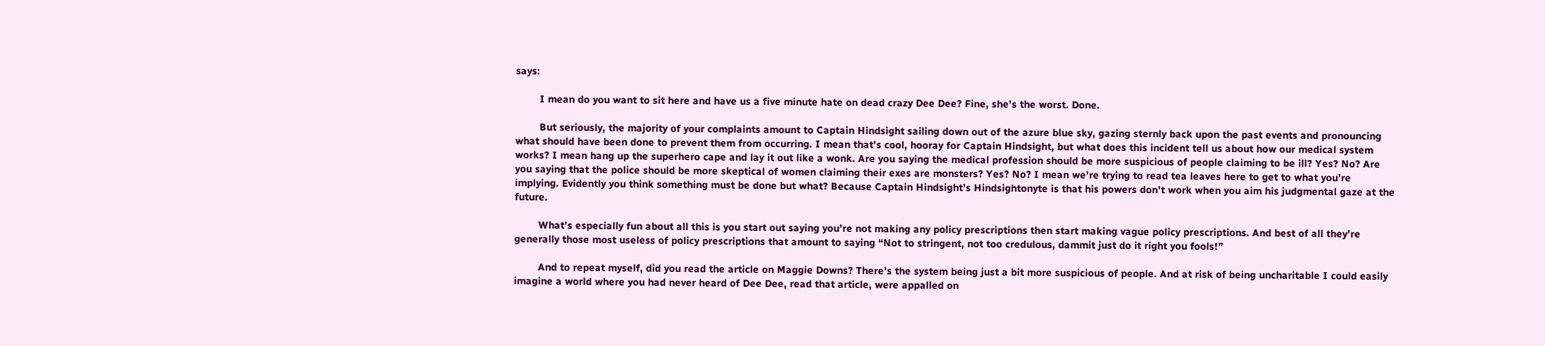says:

        I mean do you want to sit here and have us a five minute hate on dead crazy Dee Dee? Fine, she’s the worst. Done.

        But seriously, the majority of your complaints amount to Captain Hindsight sailing down out of the azure blue sky, gazing sternly back upon the past events and pronouncing what should have been done to prevent them from occurring. I mean that’s cool, hooray for Captain Hindsight, but what does this incident tell us about how our medical system works? I mean hang up the superhero cape and lay it out like a wonk. Are you saying the medical profession should be more suspicious of people claiming to be ill? Yes? No? Are you saying that the police should be more skeptical of women claiming their exes are monsters? Yes? No? I mean we’re trying to read tea leaves here to get to what you’re implying. Evidently you think something must be done but what? Because Captain Hindsight’s Hindsightonyte is that his powers don’t work when you aim his judgmental gaze at the future.

        What’s especially fun about all this is you start out saying you’re not making any policy prescriptions then start making vague policy prescriptions. And best of all they’re generally those most useless of policy prescriptions that amount to saying “Not to stringent, not too credulous, dammit just do it right you fools!”

        And to repeat myself, did you read the article on Maggie Downs? There’s the system being just a bit more suspicious of people. And at risk of being uncharitable I could easily imagine a world where you had never heard of Dee Dee, read that article, were appalled on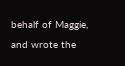behalf of Maggie, and wrote the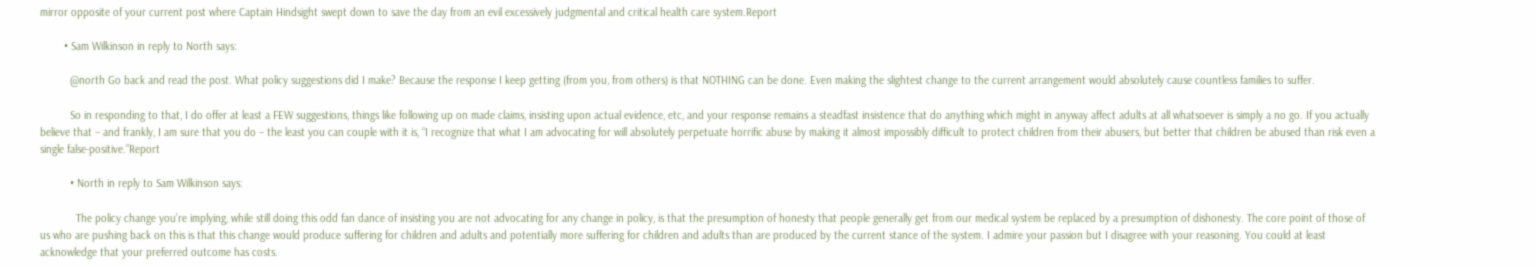mirror opposite of your current post where Captain Hindsight swept down to save the day from an evil excessively judgmental and critical health care system.Report

        • Sam Wilkinson in reply to North says:

          @north Go back and read the post. What policy suggestions did I make? Because the response I keep getting (from you, from others) is that NOTHING can be done. Even making the slightest change to the current arrangement would absolutely cause countless families to suffer.

          So in responding to that, I do offer at least a FEW suggestions, things like following up on made claims, insisting upon actual evidence, etc, and your response remains a steadfast insistence that do anything which might in anyway affect adults at all whatsoever is simply a no go. If you actually believe that – and frankly, I am sure that you do – the least you can couple with it is, “I recognize that what I am advocating for will absolutely perpetuate horrific abuse by making it almost impossibly difficult to protect children from their abusers, but better that children be abused than risk even a single false-positive.”Report

          • North in reply to Sam Wilkinson says:

            The policy change you’re implying, while still doing this odd fan dance of insisting you are not advocating for any change in policy, is that the presumption of honesty that people generally get from our medical system be replaced by a presumption of dishonesty. The core point of those of us who are pushing back on this is that this change would produce suffering for children and adults and potentially more suffering for children and adults than are produced by the current stance of the system. I admire your passion but I disagree with your reasoning. You could at least acknowledge that your preferred outcome has costs.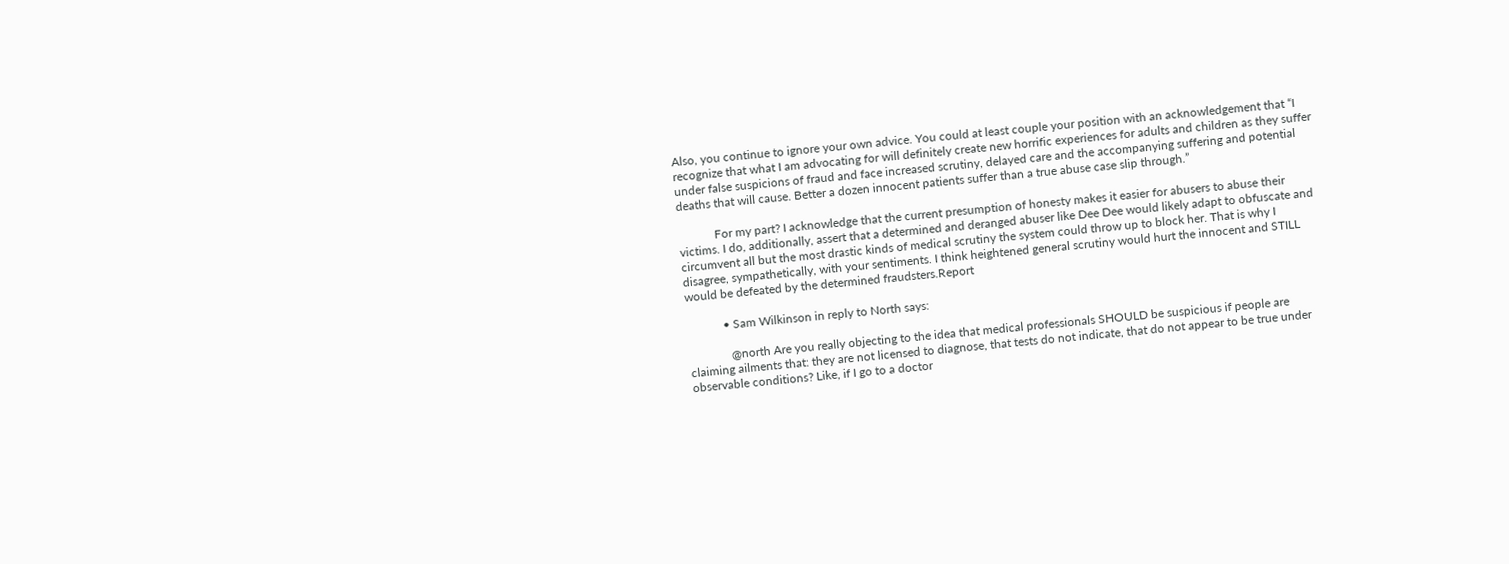Also, you continue to ignore your own advice. You could at least couple your position with an acknowledgement that “I recognize that what I am advocating for will definitely create new horrific experiences for adults and children as they suffer under false suspicions of fraud and face increased scrutiny, delayed care and the accompanying suffering and potential deaths that will cause. Better a dozen innocent patients suffer than a true abuse case slip through.”

            For my part? I acknowledge that the current presumption of honesty makes it easier for abusers to abuse their victims. I do, additionally, assert that a determined and deranged abuser like Dee Dee would likely adapt to obfuscate and circumvent all but the most drastic kinds of medical scrutiny the system could throw up to block her. That is why I disagree, sympathetically, with your sentiments. I think heightened general scrutiny would hurt the innocent and STILL would be defeated by the determined fraudsters.Report

            • Sam Wilkinson in reply to North says:

              @north Are you really objecting to the idea that medical professionals SHOULD be suspicious if people are claiming ailments that: they are not licensed to diagnose, that tests do not indicate, that do not appear to be true under observable conditions? Like, if I go to a doctor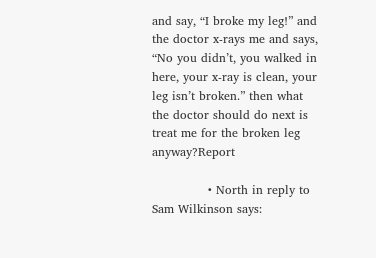and say, “I broke my leg!” and the doctor x-rays me and says, “No you didn’t, you walked in here, your x-ray is clean, your leg isn’t broken.” then what the doctor should do next is treat me for the broken leg anyway?Report

              • North in reply to Sam Wilkinson says: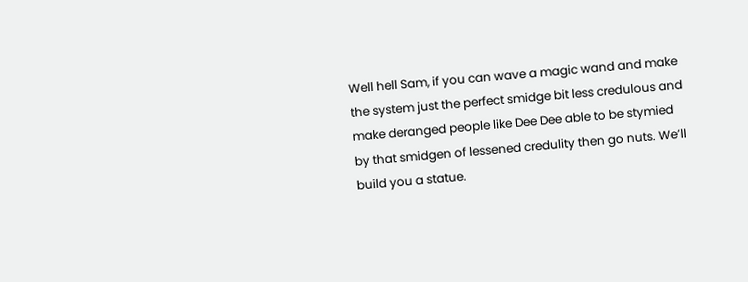Well hell Sam, if you can wave a magic wand and make the system just the perfect smidge bit less credulous and make deranged people like Dee Dee able to be stymied by that smidgen of lessened credulity then go nuts. We’ll build you a statue.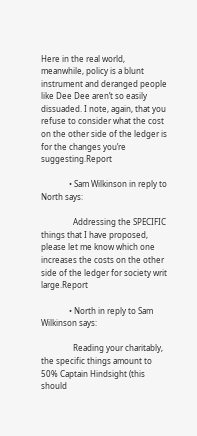Here in the real world, meanwhile, policy is a blunt instrument and deranged people like Dee Dee aren’t so easily dissuaded. I note, again, that you refuse to consider what the cost on the other side of the ledger is for the changes you’re suggesting.Report

              • Sam Wilkinson in reply to North says:

                Addressing the SPECIFIC things that I have proposed, please let me know which one increases the costs on the other side of the ledger for society writ large.Report

              • North in reply to Sam Wilkinson says:

                Reading your charitably, the specific things amount to 50% Captain Hindsight (this should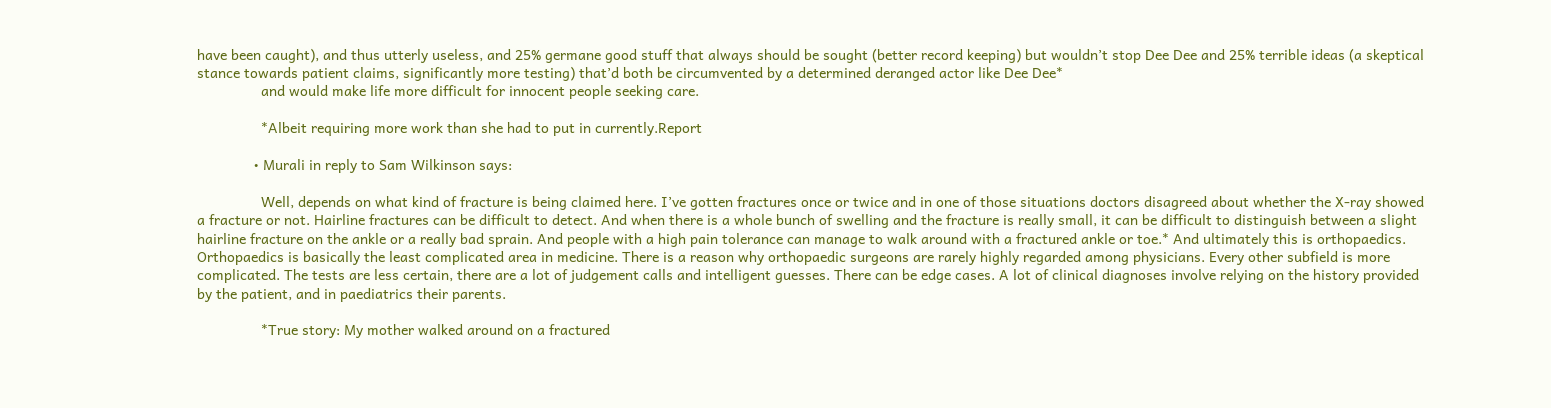have been caught), and thus utterly useless, and 25% germane good stuff that always should be sought (better record keeping) but wouldn’t stop Dee Dee and 25% terrible ideas (a skeptical stance towards patient claims, significantly more testing) that’d both be circumvented by a determined deranged actor like Dee Dee*
                and would make life more difficult for innocent people seeking care.

                *Albeit requiring more work than she had to put in currently.Report

              • Murali in reply to Sam Wilkinson says:

                Well, depends on what kind of fracture is being claimed here. I’ve gotten fractures once or twice and in one of those situations doctors disagreed about whether the X-ray showed a fracture or not. Hairline fractures can be difficult to detect. And when there is a whole bunch of swelling and the fracture is really small, it can be difficult to distinguish between a slight hairline fracture on the ankle or a really bad sprain. And people with a high pain tolerance can manage to walk around with a fractured ankle or toe.* And ultimately this is orthopaedics. Orthopaedics is basically the least complicated area in medicine. There is a reason why orthopaedic surgeons are rarely highly regarded among physicians. Every other subfield is more complicated. The tests are less certain, there are a lot of judgement calls and intelligent guesses. There can be edge cases. A lot of clinical diagnoses involve relying on the history provided by the patient, and in paediatrics their parents.

                *True story: My mother walked around on a fractured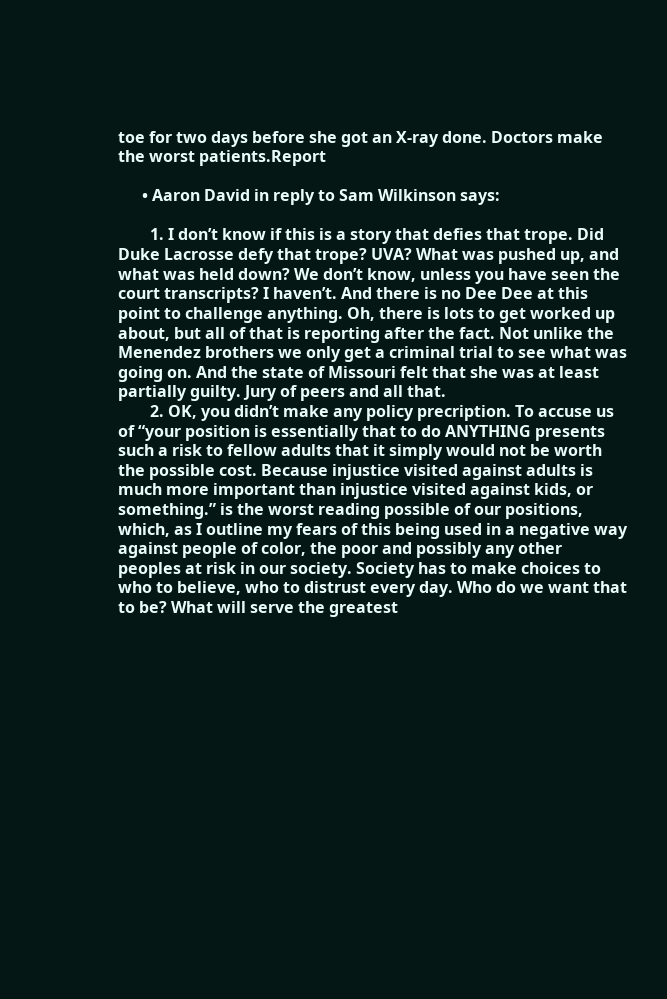toe for two days before she got an X-ray done. Doctors make the worst patients.Report

      • Aaron David in reply to Sam Wilkinson says:

        1. I don’t know if this is a story that defies that trope. Did Duke Lacrosse defy that trope? UVA? What was pushed up, and what was held down? We don’t know, unless you have seen the court transcripts? I haven’t. And there is no Dee Dee at this point to challenge anything. Oh, there is lots to get worked up about, but all of that is reporting after the fact. Not unlike the Menendez brothers we only get a criminal trial to see what was going on. And the state of Missouri felt that she was at least partially guilty. Jury of peers and all that.
        2. OK, you didn’t make any policy precription. To accuse us of “your position is essentially that to do ANYTHING presents such a risk to fellow adults that it simply would not be worth the possible cost. Because injustice visited against adults is much more important than injustice visited against kids, or something.” is the worst reading possible of our positions, which, as I outline my fears of this being used in a negative way against people of color, the poor and possibly any other peoples at risk in our society. Society has to make choices to who to believe, who to distrust every day. Who do we want that to be? What will serve the greatest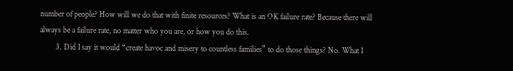number of people? How will we do that with finite resources? What is an OK failure rate? Because there will always be a failure rate, no matter who you are, or how you do this.
        3. Did I say it would “create havoc and misery to countless families” to do those things? No. What I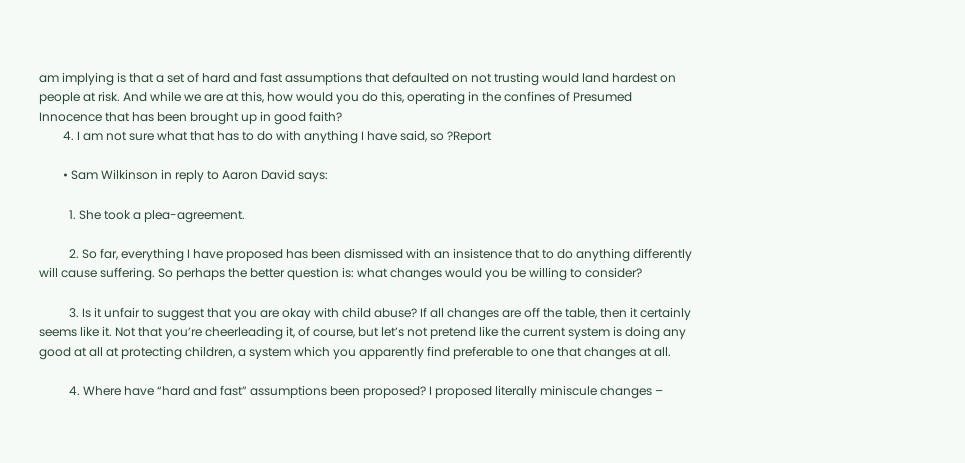am implying is that a set of hard and fast assumptions that defaulted on not trusting would land hardest on people at risk. And while we are at this, how would you do this, operating in the confines of Presumed Innocence that has been brought up in good faith?
        4. I am not sure what that has to do with anything I have said, so ?Report

        • Sam Wilkinson in reply to Aaron David says:

          1. She took a plea-agreement.

          2. So far, everything I have proposed has been dismissed with an insistence that to do anything differently will cause suffering. So perhaps the better question is: what changes would you be willing to consider?

          3. Is it unfair to suggest that you are okay with child abuse? If all changes are off the table, then it certainly seems like it. Not that you’re cheerleading it, of course, but let’s not pretend like the current system is doing any good at all at protecting children, a system which you apparently find preferable to one that changes at all.

          4. Where have “hard and fast” assumptions been proposed? I proposed literally miniscule changes –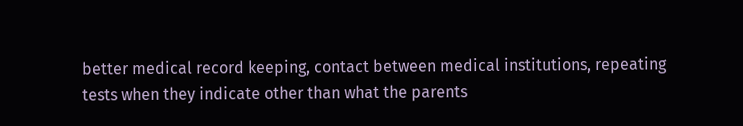better medical record keeping, contact between medical institutions, repeating tests when they indicate other than what the parents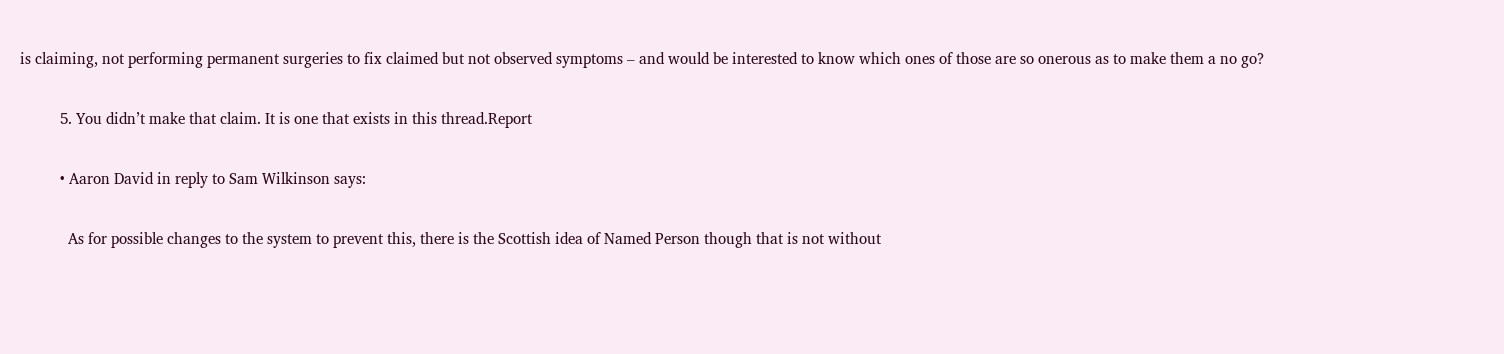is claiming, not performing permanent surgeries to fix claimed but not observed symptoms – and would be interested to know which ones of those are so onerous as to make them a no go?

          5. You didn’t make that claim. It is one that exists in this thread.Report

          • Aaron David in reply to Sam Wilkinson says:

            As for possible changes to the system to prevent this, there is the Scottish idea of Named Person though that is not without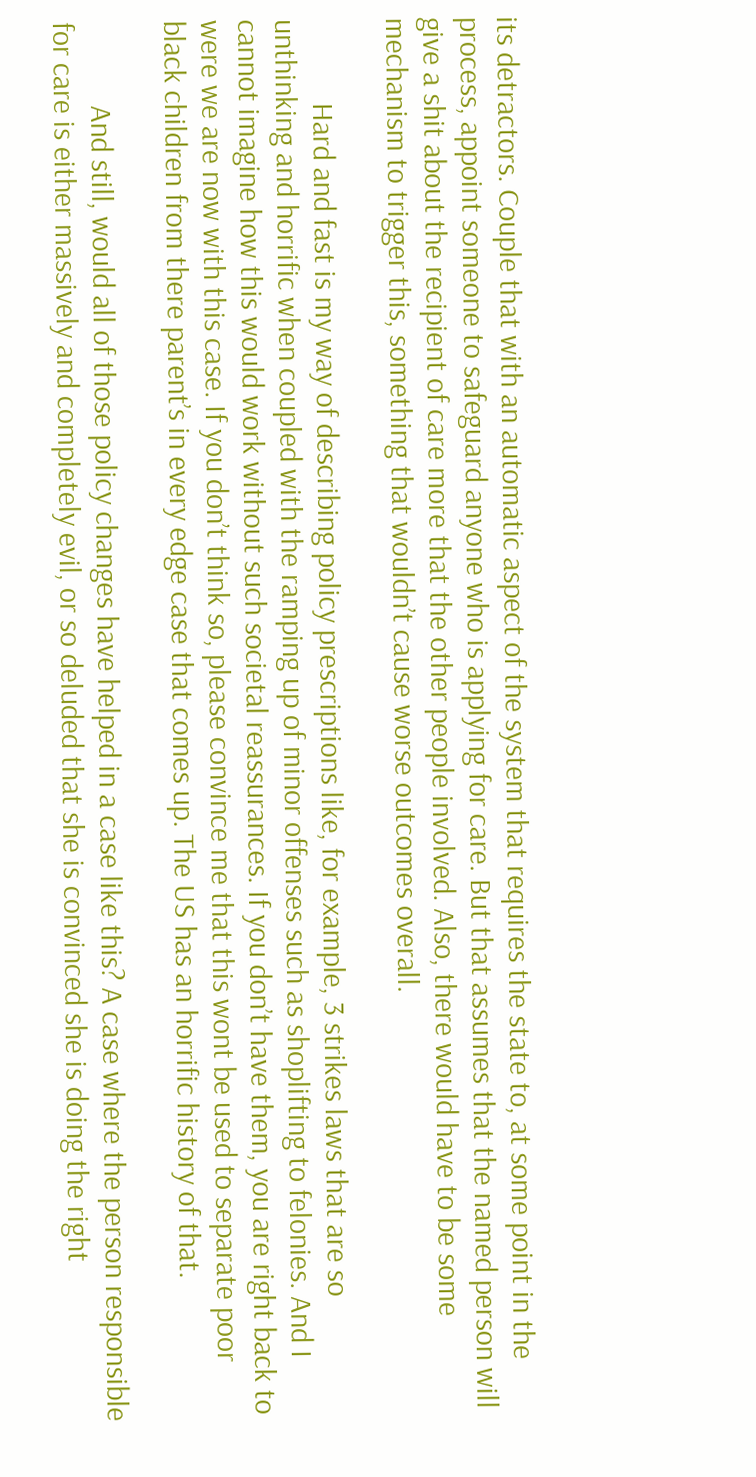its detractors. Couple that with an automatic aspect of the system that requires the state to, at some point in the process, appoint someone to safeguard anyone who is applying for care. But that assumes that the named person will give a shit about the recipient of care more that the other people involved. Also, there would have to be some mechanism to trigger this, something that wouldn’t cause worse outcomes overall.

            Hard and fast is my way of describing policy prescriptions like, for example, 3 strikes laws that are so unthinking and horrific when coupled with the ramping up of minor offenses such as shoplifting to felonies. And I cannot imagine how this would work without such societal reassurances. If you don’t have them, you are right back to were we are now with this case. If you don’t think so, please convince me that this wont be used to separate poor black children from there parent’s in every edge case that comes up. The US has an horrific history of that.

            And still, would all of those policy changes have helped in a case like this? A case where the person responsible for care is either massively and completely evil, or so deluded that she is convinced she is doing the right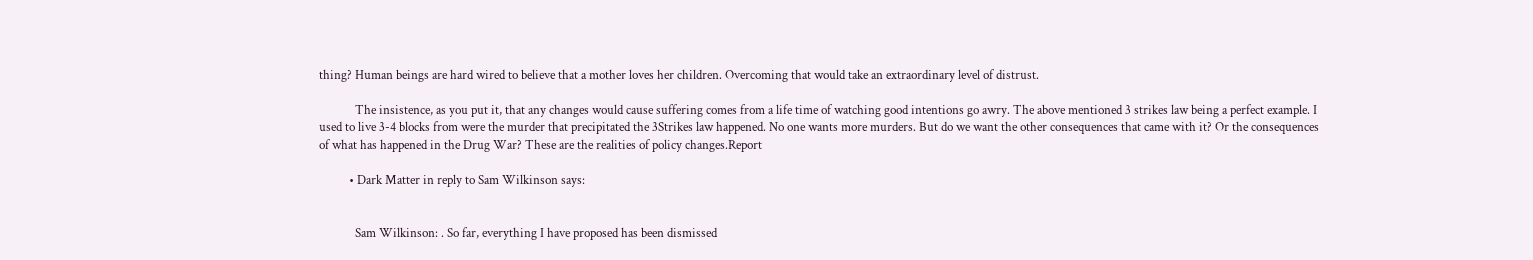thing? Human beings are hard wired to believe that a mother loves her children. Overcoming that would take an extraordinary level of distrust.

            The insistence, as you put it, that any changes would cause suffering comes from a life time of watching good intentions go awry. The above mentioned 3 strikes law being a perfect example. I used to live 3-4 blocks from were the murder that precipitated the 3Strikes law happened. No one wants more murders. But do we want the other consequences that came with it? Or the consequences of what has happened in the Drug War? These are the realities of policy changes.Report

          • Dark Matter in reply to Sam Wilkinson says:


            Sam Wilkinson: . So far, everything I have proposed has been dismissed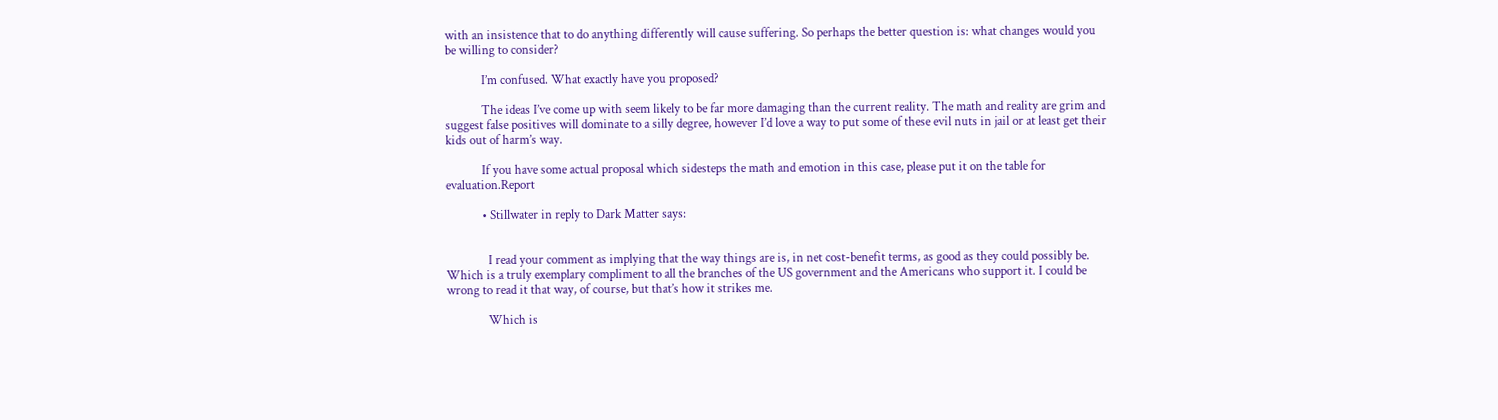with an insistence that to do anything differently will cause suffering. So perhaps the better question is: what changes would you be willing to consider?

            I’m confused. What exactly have you proposed?

            The ideas I’ve come up with seem likely to be far more damaging than the current reality. The math and reality are grim and suggest false positives will dominate to a silly degree, however I’d love a way to put some of these evil nuts in jail or at least get their kids out of harm’s way.

            If you have some actual proposal which sidesteps the math and emotion in this case, please put it on the table for evaluation.Report

            • Stillwater in reply to Dark Matter says:


              I read your comment as implying that the way things are is, in net cost-benefit terms, as good as they could possibly be. Which is a truly exemplary compliment to all the branches of the US government and the Americans who support it. I could be wrong to read it that way, of course, but that’s how it strikes me.

              Which is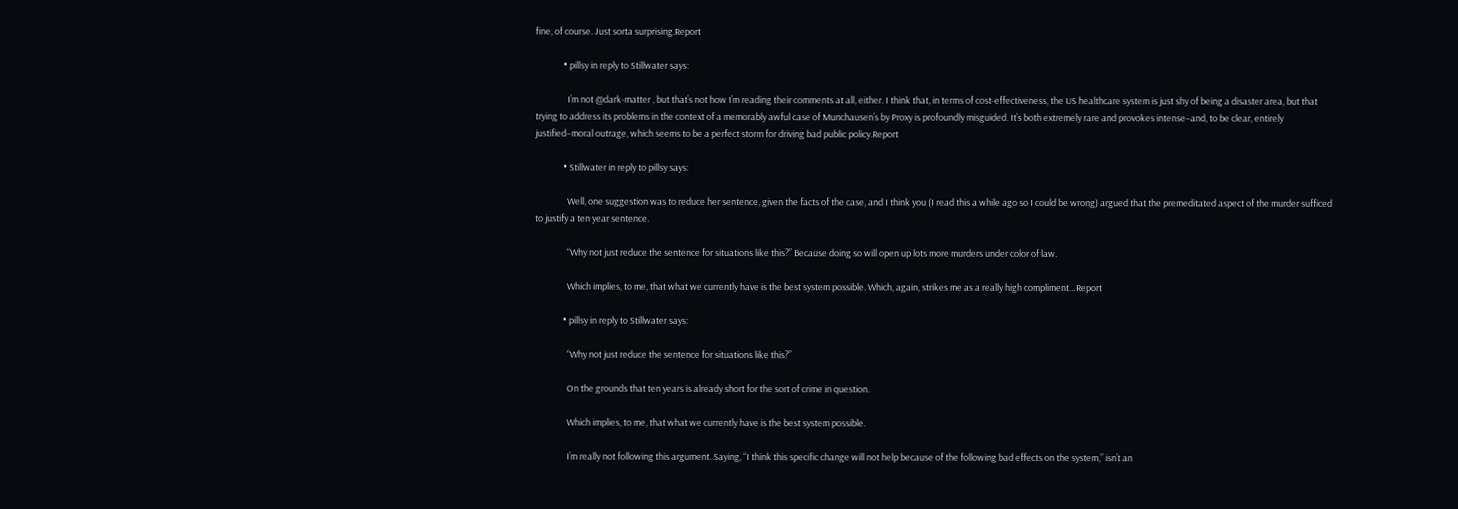fine, of course. Just sorta surprising.Report

              • pillsy in reply to Stillwater says:

                I’m not @dark-matter , but that’s not how I’m reading their comments at all, either. I think that, in terms of cost-effectiveness, the US healthcare system is just shy of being a disaster area, but that trying to address its problems in the context of a memorably awful case of Munchausen’s by Proxy is profoundly misguided. It’s both extremely rare and provokes intense–and, to be clear, entirely justified–moral outrage, which seems to be a perfect storm for driving bad public policy.Report

              • Stillwater in reply to pillsy says:

                Well, one suggestion was to reduce her sentence, given the facts of the case, and I think you (I read this a while ago so I could be wrong) argued that the premeditated aspect of the murder sufficed to justify a ten year sentence.

                “Why not just reduce the sentence for situations like this?” Because doing so will open up lots more murders under color of law.

                Which implies, to me, that what we currently have is the best system possible. Which, again, strikes me as a really high compliment…Report

              • pillsy in reply to Stillwater says:

                “Why not just reduce the sentence for situations like this?”

                On the grounds that ten years is already short for the sort of crime in question.

                Which implies, to me, that what we currently have is the best system possible.

                I’m really not following this argument. Saying, “I think this specific change will not help because of the following bad effects on the system,” isn’t an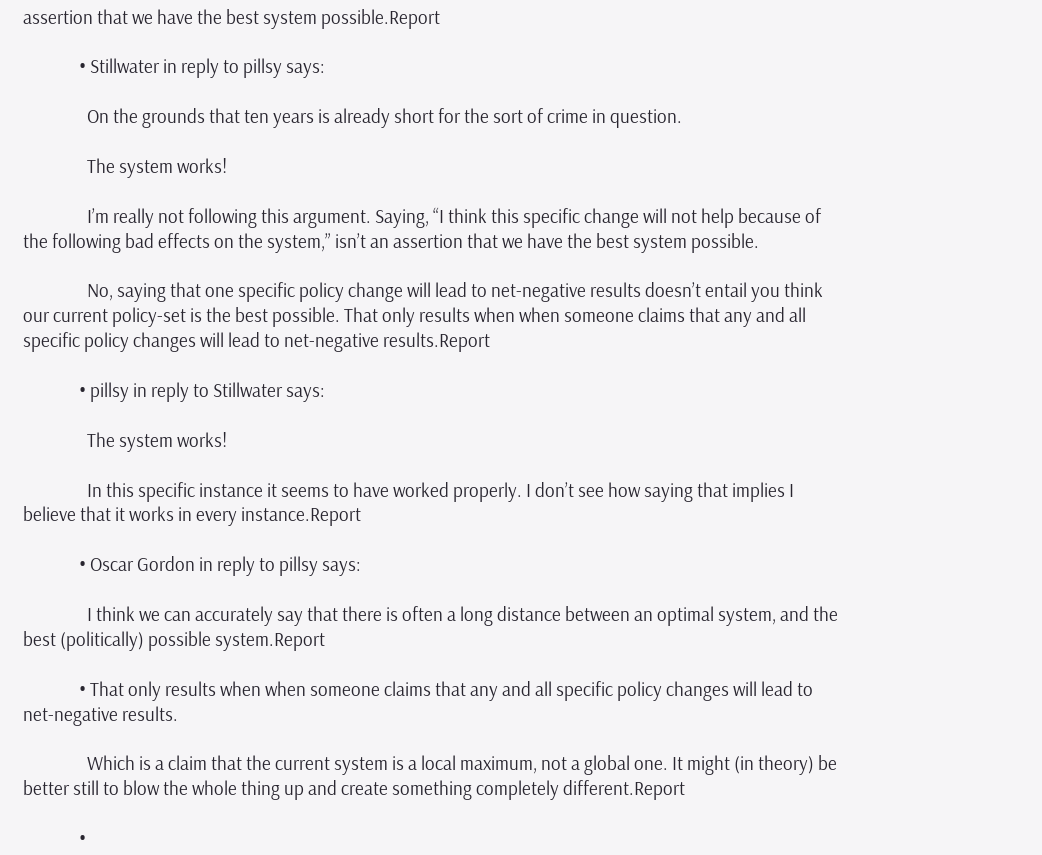assertion that we have the best system possible.Report

              • Stillwater in reply to pillsy says:

                On the grounds that ten years is already short for the sort of crime in question.

                The system works!

                I’m really not following this argument. Saying, “I think this specific change will not help because of the following bad effects on the system,” isn’t an assertion that we have the best system possible.

                No, saying that one specific policy change will lead to net-negative results doesn’t entail you think our current policy-set is the best possible. That only results when when someone claims that any and all specific policy changes will lead to net-negative results.Report

              • pillsy in reply to Stillwater says:

                The system works!

                In this specific instance it seems to have worked properly. I don’t see how saying that implies I believe that it works in every instance.Report

              • Oscar Gordon in reply to pillsy says:

                I think we can accurately say that there is often a long distance between an optimal system, and the best (politically) possible system.Report

              • That only results when when someone claims that any and all specific policy changes will lead to net-negative results.

                Which is a claim that the current system is a local maximum, not a global one. It might (in theory) be better still to blow the whole thing up and create something completely different.Report

              •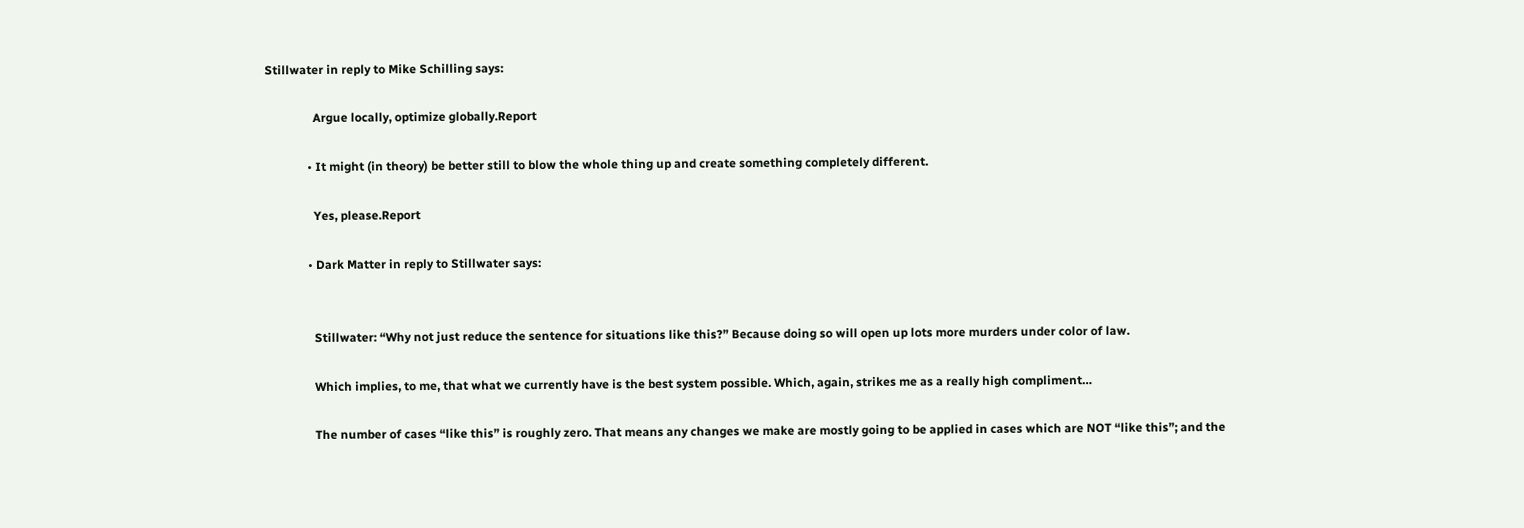Stillwater in reply to Mike Schilling says:

                Argue locally, optimize globally.Report

              • It might (in theory) be better still to blow the whole thing up and create something completely different.

                Yes, please.Report

              • Dark Matter in reply to Stillwater says:


                Stillwater: “Why not just reduce the sentence for situations like this?” Because doing so will open up lots more murders under color of law.

                Which implies, to me, that what we currently have is the best system possible. Which, again, strikes me as a really high compliment…

                The number of cases “like this” is roughly zero. That means any changes we make are mostly going to be applied in cases which are NOT “like this”; and the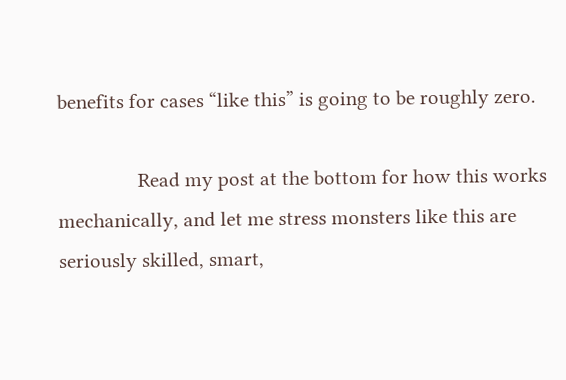benefits for cases “like this” is going to be roughly zero.

                Read my post at the bottom for how this works mechanically, and let me stress monsters like this are seriously skilled, smart,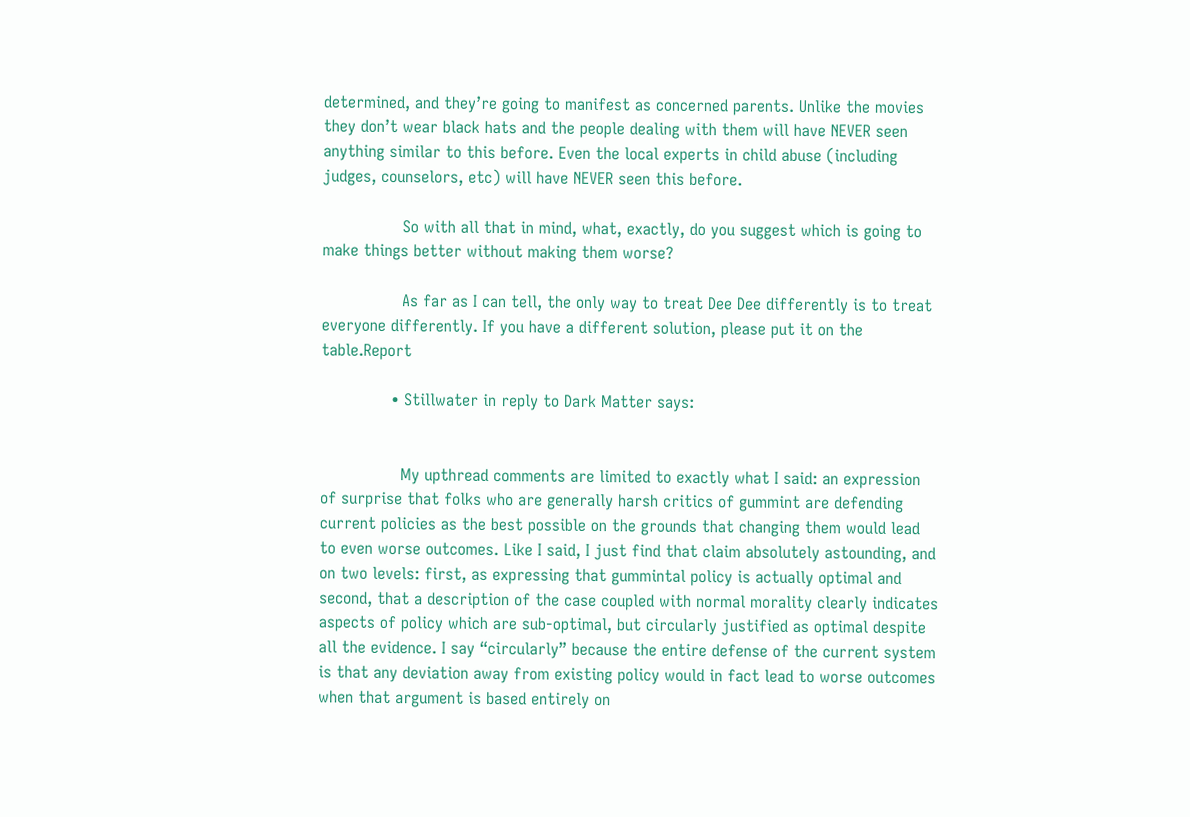determined, and they’re going to manifest as concerned parents. Unlike the movies they don’t wear black hats and the people dealing with them will have NEVER seen anything similar to this before. Even the local experts in child abuse (including judges, counselors, etc) will have NEVER seen this before.

                So with all that in mind, what, exactly, do you suggest which is going to make things better without making them worse?

                As far as I can tell, the only way to treat Dee Dee differently is to treat everyone differently. If you have a different solution, please put it on the table.Report

              • Stillwater in reply to Dark Matter says:


                My upthread comments are limited to exactly what I said: an expression of surprise that folks who are generally harsh critics of gummint are defending current policies as the best possible on the grounds that changing them would lead to even worse outcomes. Like I said, I just find that claim absolutely astounding, and on two levels: first, as expressing that gummintal policy is actually optimal and second, that a description of the case coupled with normal morality clearly indicates aspects of policy which are sub-optimal, but circularly justified as optimal despite all the evidence. I say “circularly” because the entire defense of the current system is that any deviation away from existing policy would in fact lead to worse outcomes when that argument is based entirely on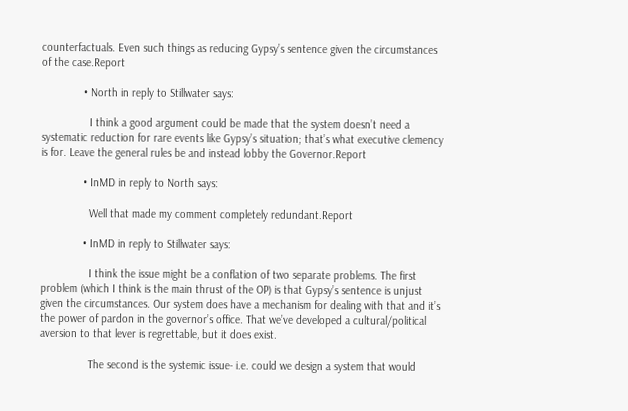counterfactuals. Even such things as reducing Gypsy’s sentence given the circumstances of the case.Report

              • North in reply to Stillwater says:

                I think a good argument could be made that the system doesn’t need a systematic reduction for rare events like Gypsy’s situation; that’s what executive clemency is for. Leave the general rules be and instead lobby the Governor.Report

              • InMD in reply to North says:

                Well that made my comment completely redundant.Report

              • InMD in reply to Stillwater says:

                I think the issue might be a conflation of two separate problems. The first problem (which I think is the main thrust of the OP) is that Gypsy’s sentence is unjust given the circumstances. Our system does have a mechanism for dealing with that and it’s the power of pardon in the governor’s office. That we’ve developed a cultural/political aversion to that lever is regrettable, but it does exist.

                The second is the systemic issue- i.e. could we design a system that would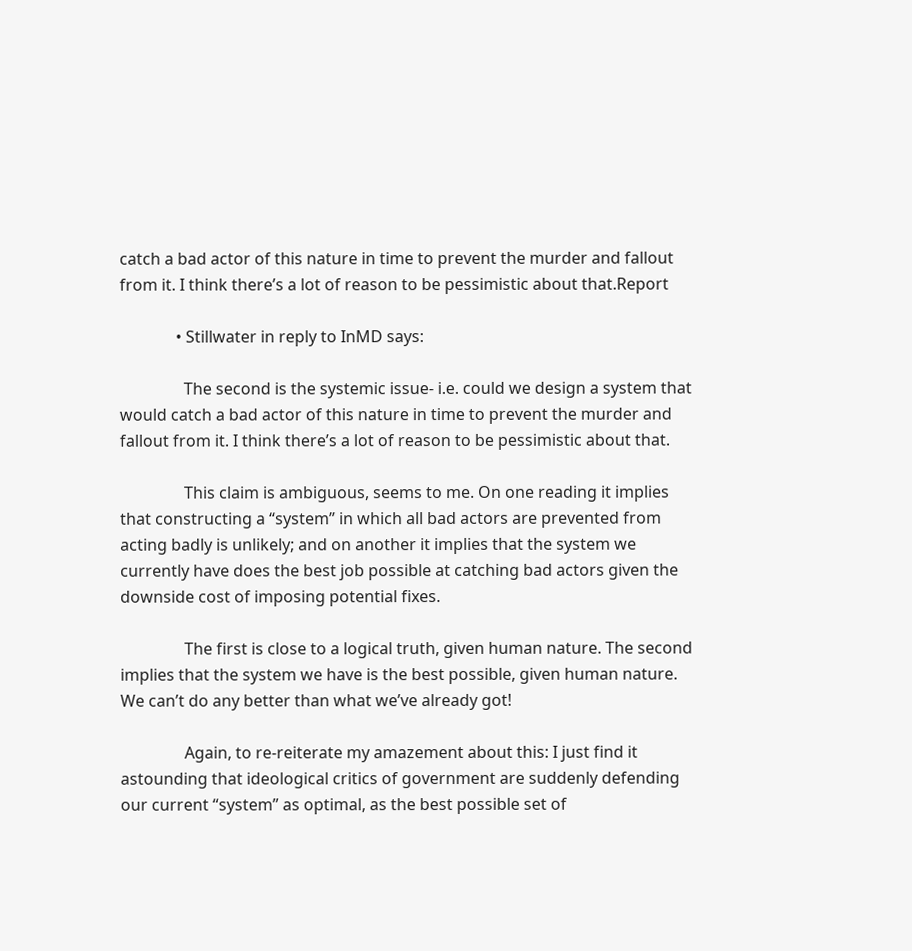catch a bad actor of this nature in time to prevent the murder and fallout from it. I think there’s a lot of reason to be pessimistic about that.Report

              • Stillwater in reply to InMD says:

                The second is the systemic issue- i.e. could we design a system that would catch a bad actor of this nature in time to prevent the murder and fallout from it. I think there’s a lot of reason to be pessimistic about that.

                This claim is ambiguous, seems to me. On one reading it implies that constructing a “system” in which all bad actors are prevented from acting badly is unlikely; and on another it implies that the system we currently have does the best job possible at catching bad actors given the downside cost of imposing potential fixes.

                The first is close to a logical truth, given human nature. The second implies that the system we have is the best possible, given human nature. We can’t do any better than what we’ve already got!

                Again, to re-reiterate my amazement about this: I just find it astounding that ideological critics of government are suddenly defending our current “system” as optimal, as the best possible set of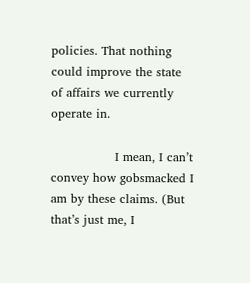policies. That nothing could improve the state of affairs we currently operate in.

                I mean, I can’t convey how gobsmacked I am by these claims. (But that’s just me, I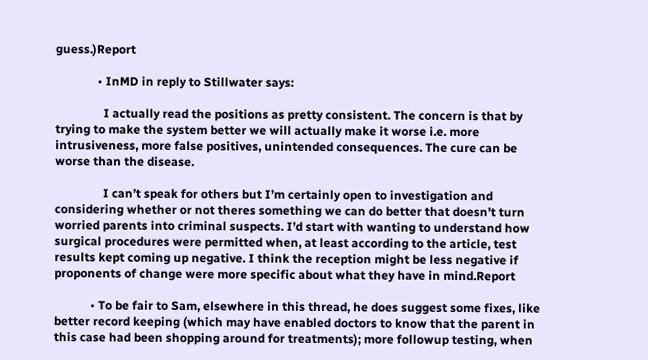guess.)Report

              • InMD in reply to Stillwater says:

                I actually read the positions as pretty consistent. The concern is that by trying to make the system better we will actually make it worse i.e. more intrusiveness, more false positives, unintended consequences. The cure can be worse than the disease.

                I can’t speak for others but I’m certainly open to investigation and considering whether or not theres something we can do better that doesn’t turn worried parents into criminal suspects. I’d start with wanting to understand how surgical procedures were permitted when, at least according to the article, test results kept coming up negative. I think the reception might be less negative if proponents of change were more specific about what they have in mind.Report

            • To be fair to Sam, elsewhere in this thread, he does suggest some fixes, like better record keeping (which may have enabled doctors to know that the parent in this case had been shopping around for treatments); more followup testing, when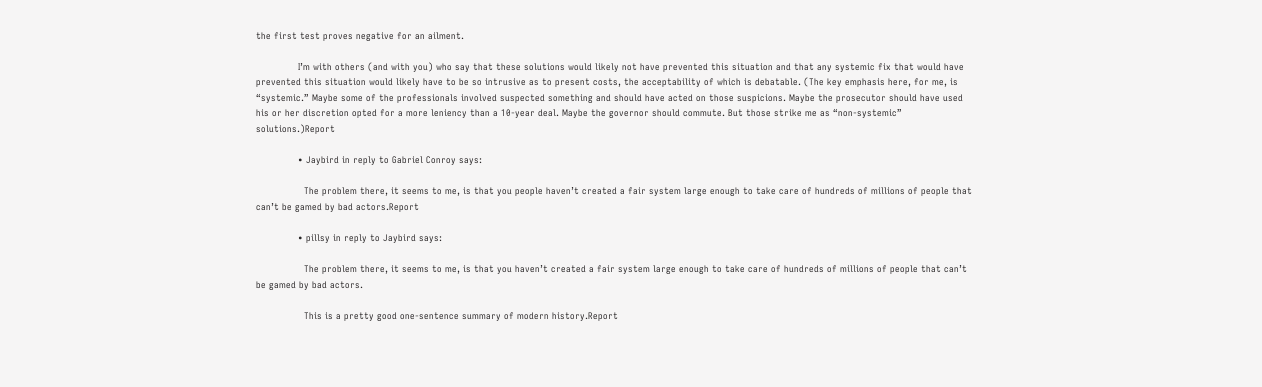the first test proves negative for an ailment.

              I’m with others (and with you) who say that these solutions would likely not have prevented this situation and that any systemic fix that would have prevented this situation would likely have to be so intrusive as to present costs, the acceptability of which is debatable. (The key emphasis here, for me, is “systemic.” Maybe some of the professionals involved suspected something and should have acted on those suspicions. Maybe the prosecutor should have used his or her discretion opted for a more leniency than a 10-year deal. Maybe the governor should commute. But those strike me as “non-systemic” solutions.)Report

              • Jaybird in reply to Gabriel Conroy says:

                The problem there, it seems to me, is that you people haven’t created a fair system large enough to take care of hundreds of millions of people that can’t be gamed by bad actors.Report

              • pillsy in reply to Jaybird says:

                The problem there, it seems to me, is that you haven’t created a fair system large enough to take care of hundreds of millions of people that can’t be gamed by bad actors.

                This is a pretty good one-sentence summary of modern history.Report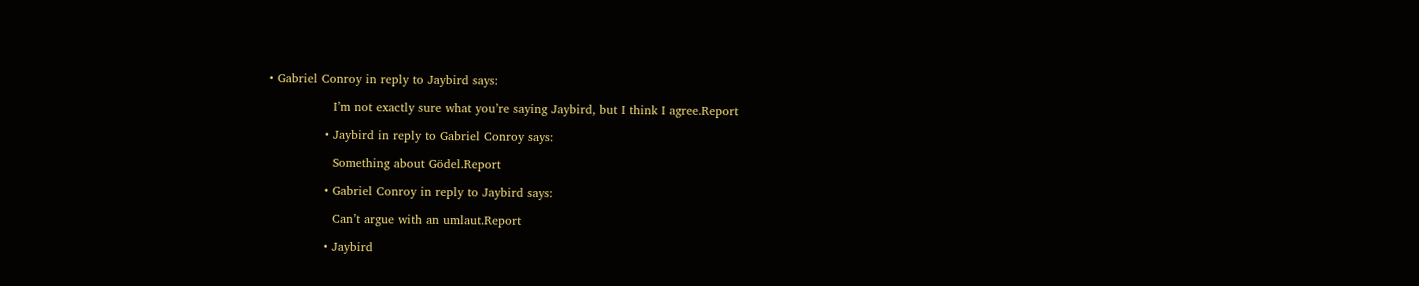• Gabriel Conroy in reply to Jaybird says:

                I’m not exactly sure what you’re saying Jaybird, but I think I agree.Report

              • Jaybird in reply to Gabriel Conroy says:

                Something about Gödel.Report

              • Gabriel Conroy in reply to Jaybird says:

                Can’t argue with an umlaut.Report

              • Jaybird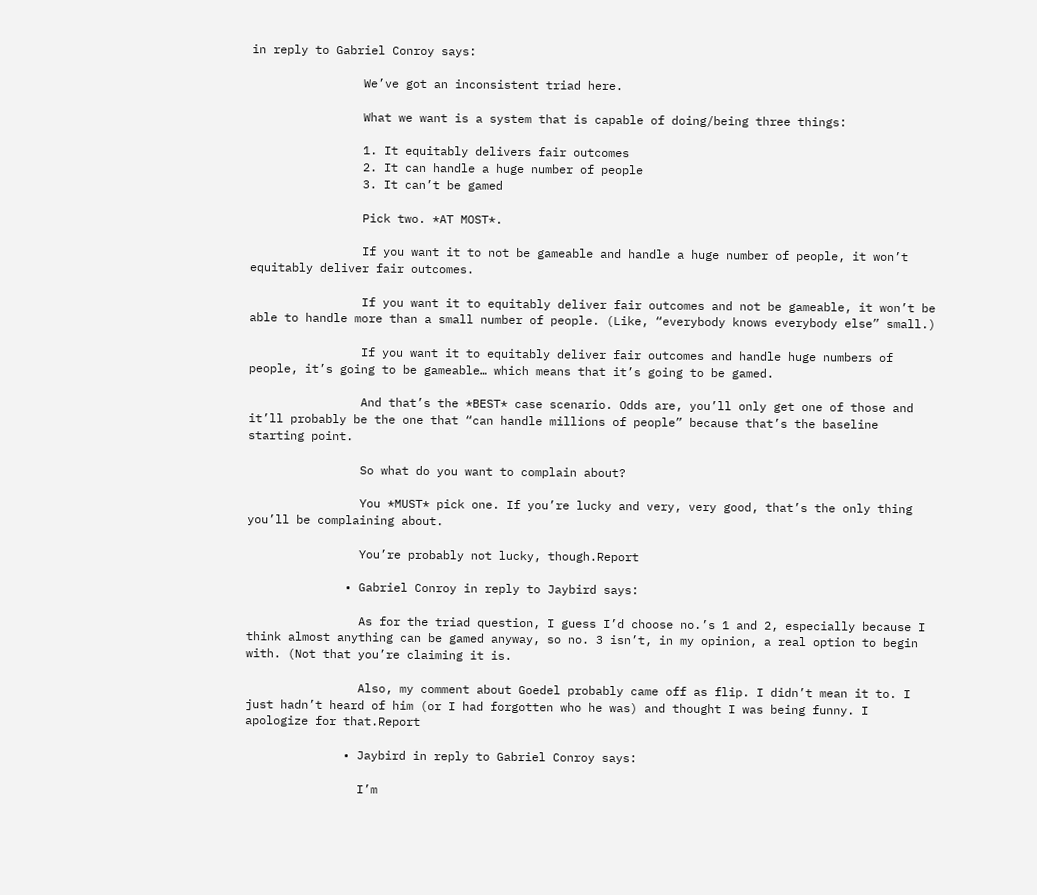in reply to Gabriel Conroy says:

                We’ve got an inconsistent triad here.

                What we want is a system that is capable of doing/being three things:

                1. It equitably delivers fair outcomes
                2. It can handle a huge number of people
                3. It can’t be gamed

                Pick two. *AT MOST*.

                If you want it to not be gameable and handle a huge number of people, it won’t equitably deliver fair outcomes.

                If you want it to equitably deliver fair outcomes and not be gameable, it won’t be able to handle more than a small number of people. (Like, “everybody knows everybody else” small.)

                If you want it to equitably deliver fair outcomes and handle huge numbers of people, it’s going to be gameable… which means that it’s going to be gamed.

                And that’s the *BEST* case scenario. Odds are, you’ll only get one of those and it’ll probably be the one that “can handle millions of people” because that’s the baseline starting point.

                So what do you want to complain about?

                You *MUST* pick one. If you’re lucky and very, very good, that’s the only thing you’ll be complaining about.

                You’re probably not lucky, though.Report

              • Gabriel Conroy in reply to Jaybird says:

                As for the triad question, I guess I’d choose no.’s 1 and 2, especially because I think almost anything can be gamed anyway, so no. 3 isn’t, in my opinion, a real option to begin with. (Not that you’re claiming it is.

                Also, my comment about Goedel probably came off as flip. I didn’t mean it to. I just hadn’t heard of him (or I had forgotten who he was) and thought I was being funny. I apologize for that.Report

              • Jaybird in reply to Gabriel Conroy says:

                I’m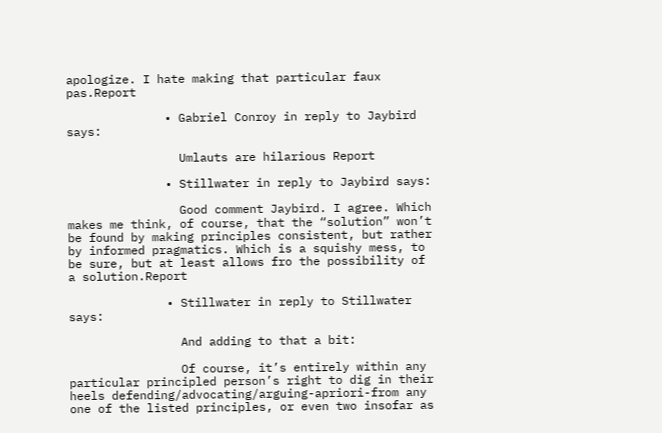apologize. I hate making that particular faux pas.Report

              • Gabriel Conroy in reply to Jaybird says:

                Umlauts are hilarious Report

              • Stillwater in reply to Jaybird says:

                Good comment Jaybird. I agree. Which makes me think, of course, that the “solution” won’t be found by making principles consistent, but rather by informed pragmatics. Which is a squishy mess, to be sure, but at least allows fro the possibility of a solution.Report

              • Stillwater in reply to Stillwater says:

                And adding to that a bit:

                Of course, it’s entirely within any particular principled person’s right to dig in their heels defending/advocating/arguing-apriori-from any one of the listed principles, or even two insofar as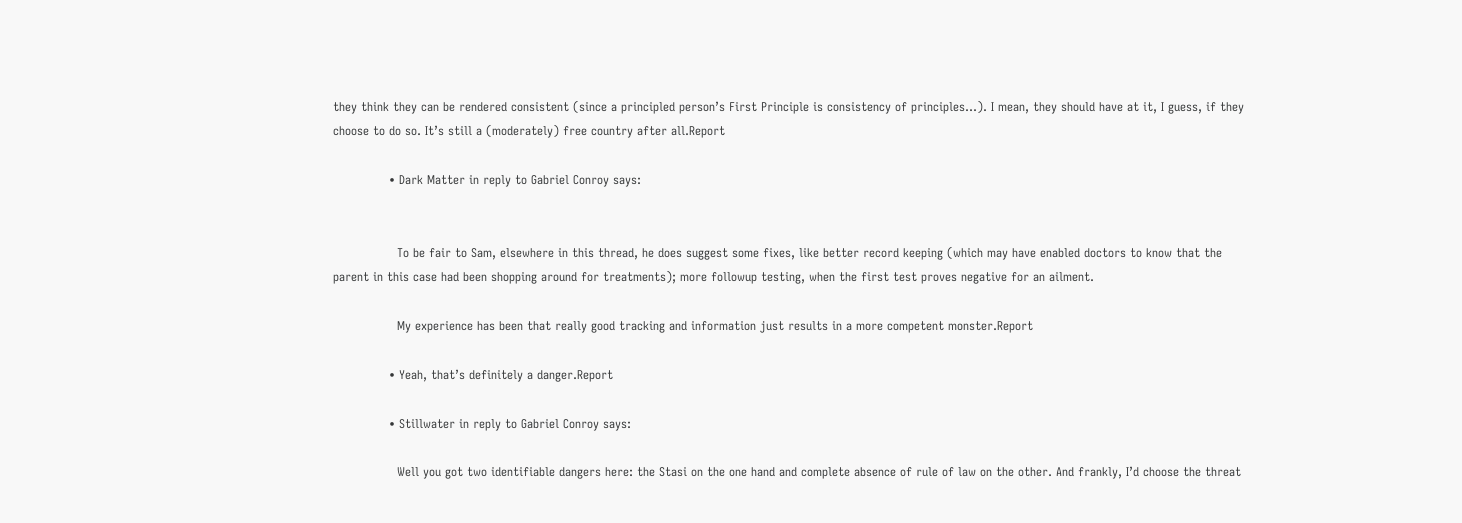they think they can be rendered consistent (since a principled person’s First Principle is consistency of principles…). I mean, they should have at it, I guess, if they choose to do so. It’s still a (moderately) free country after all.Report

              • Dark Matter in reply to Gabriel Conroy says:


                To be fair to Sam, elsewhere in this thread, he does suggest some fixes, like better record keeping (which may have enabled doctors to know that the parent in this case had been shopping around for treatments); more followup testing, when the first test proves negative for an ailment.

                My experience has been that really good tracking and information just results in a more competent monster.Report

              • Yeah, that’s definitely a danger.Report

              • Stillwater in reply to Gabriel Conroy says:

                Well you got two identifiable dangers here: the Stasi on the one hand and complete absence of rule of law on the other. And frankly, I’d choose the threat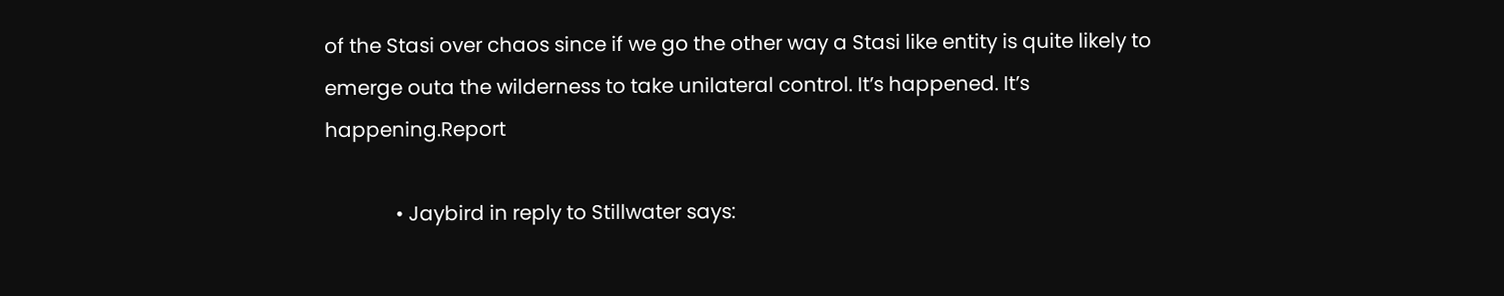of the Stasi over chaos since if we go the other way a Stasi like entity is quite likely to emerge outa the wilderness to take unilateral control. It’s happened. It’s happening.Report

              • Jaybird in reply to Stillwater says: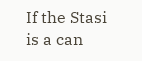If the Stasi is a can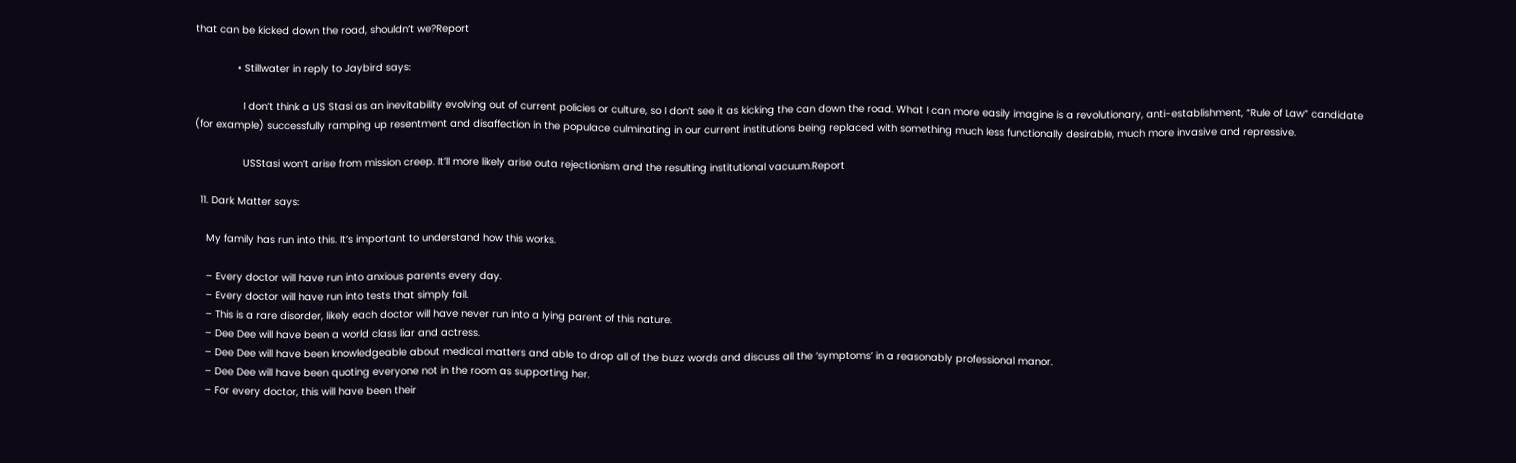that can be kicked down the road, shouldn’t we?Report

              • Stillwater in reply to Jaybird says:

                I don’t think a US Stasi as an inevitability evolving out of current policies or culture, so I don’t see it as kicking the can down the road. What I can more easily imagine is a revolutionary, anti-establishment, “Rule of Law” candidate (for example) successfully ramping up resentment and disaffection in the populace culminating in our current institutions being replaced with something much less functionally desirable, much more invasive and repressive.

                USStasi won’t arise from mission creep. It’ll more likely arise outa rejectionism and the resulting institutional vacuum.Report

  11. Dark Matter says:

    My family has run into this. It’s important to understand how this works.

    – Every doctor will have run into anxious parents every day.
    – Every doctor will have run into tests that simply fail.
    – This is a rare disorder, likely each doctor will have never run into a lying parent of this nature.
    – Dee Dee will have been a world class liar and actress.
    – Dee Dee will have been knowledgeable about medical matters and able to drop all of the buzz words and discuss all the ‘symptoms’ in a reasonably professional manor.
    – Dee Dee will have been quoting everyone not in the room as supporting her.
    – For every doctor, this will have been their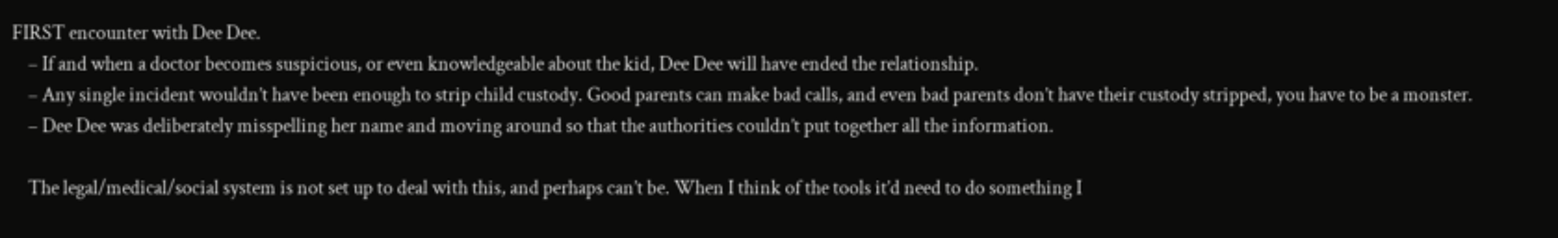FIRST encounter with Dee Dee.
    – If and when a doctor becomes suspicious, or even knowledgeable about the kid, Dee Dee will have ended the relationship.
    – Any single incident wouldn’t have been enough to strip child custody. Good parents can make bad calls, and even bad parents don’t have their custody stripped, you have to be a monster.
    – Dee Dee was deliberately misspelling her name and moving around so that the authorities couldn’t put together all the information.

    The legal/medical/social system is not set up to deal with this, and perhaps can’t be. When I think of the tools it’d need to do something I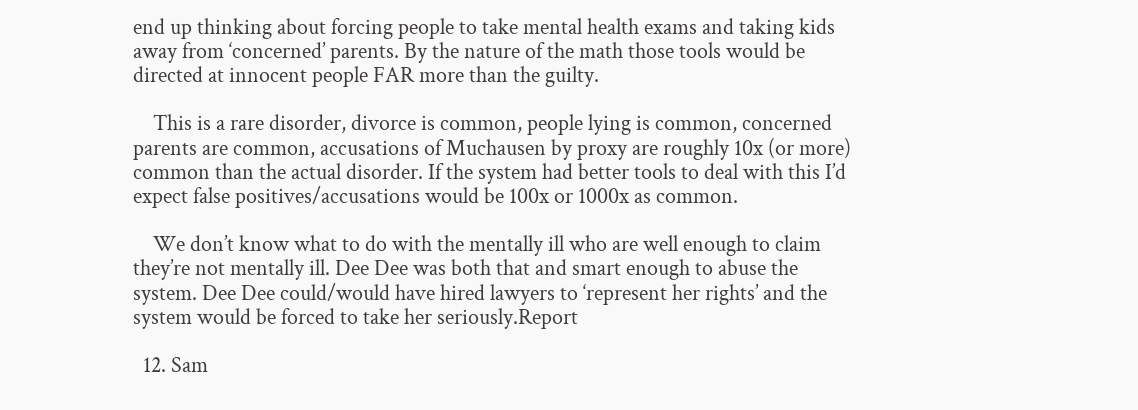end up thinking about forcing people to take mental health exams and taking kids away from ‘concerned’ parents. By the nature of the math those tools would be directed at innocent people FAR more than the guilty.

    This is a rare disorder, divorce is common, people lying is common, concerned parents are common, accusations of Muchausen by proxy are roughly 10x (or more) common than the actual disorder. If the system had better tools to deal with this I’d expect false positives/accusations would be 100x or 1000x as common.

    We don’t know what to do with the mentally ill who are well enough to claim they’re not mentally ill. Dee Dee was both that and smart enough to abuse the system. Dee Dee could/would have hired lawyers to ‘represent her rights’ and the system would be forced to take her seriously.Report

  12. Sam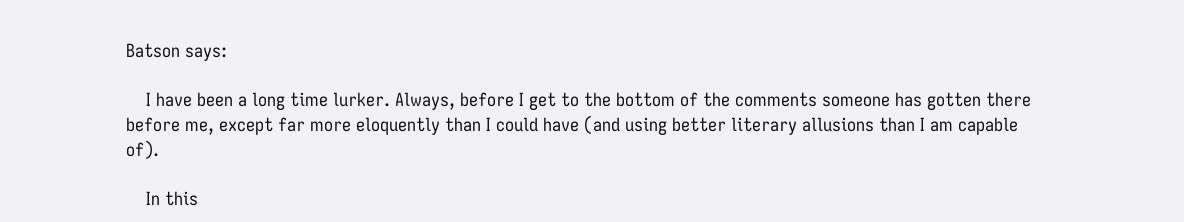Batson says:

    I have been a long time lurker. Always, before I get to the bottom of the comments someone has gotten there before me, except far more eloquently than I could have (and using better literary allusions than I am capable of).

    In this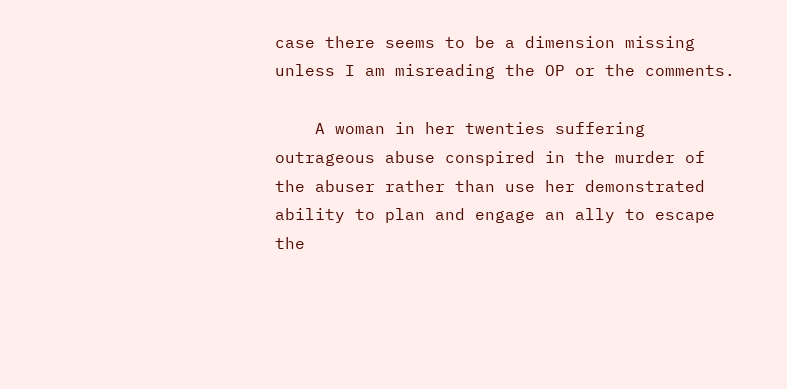case there seems to be a dimension missing unless I am misreading the OP or the comments.

    A woman in her twenties suffering outrageous abuse conspired in the murder of the abuser rather than use her demonstrated ability to plan and engage an ally to escape the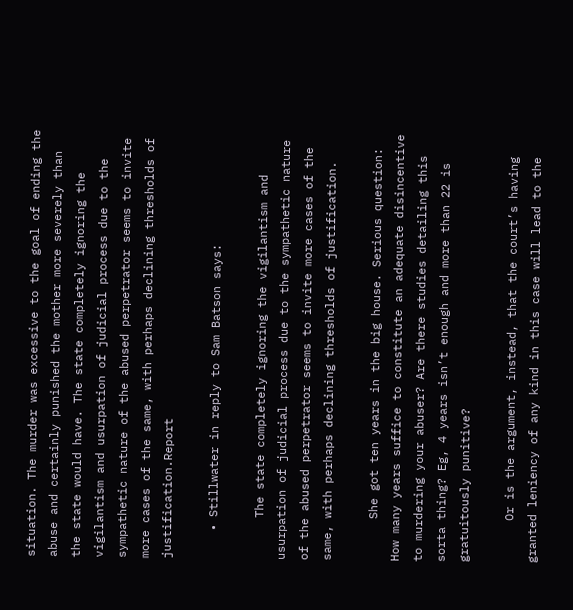situation. The murder was excessive to the goal of ending the abuse and certainly punished the mother more severely than the state would have. The state completely ignoring the vigilantism and usurpation of judicial process due to the sympathetic nature of the abused perpetrator seems to invite more cases of the same, with perhaps declining thresholds of justification.Report

    • Stillwater in reply to Sam Batson says:

      The state completely ignoring the vigilantism and usurpation of judicial process due to the sympathetic nature of the abused perpetrator seems to invite more cases of the same, with perhaps declining thresholds of justification.

      She got ten years in the big house. Serious question: How many years suffice to constitute an adequate disincentive to murdering your abuser? Are there studies detailing this sorta thing? Eg, 4 years isn’t enough and more than 22 is gratuitously punitive?

      Or is the argument, instead, that the court’s having granted leniency of any kind in this case will lead to the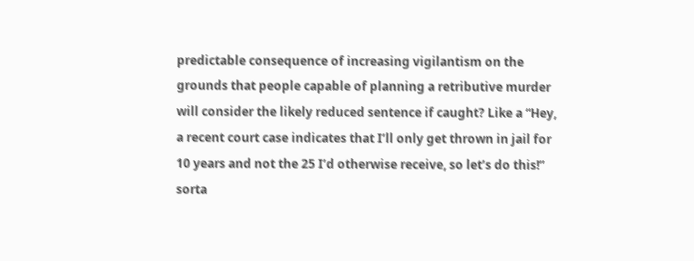predictable consequence of increasing vigilantism on the grounds that people capable of planning a retributive murder will consider the likely reduced sentence if caught? Like a “Hey, a recent court case indicates that I’ll only get thrown in jail for 10 years and not the 25 I’d otherwise receive, so let’s do this!” sorta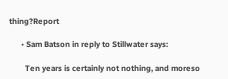thing?Report

      • Sam Batson in reply to Stillwater says:

        Ten years is certainly not nothing, and moreso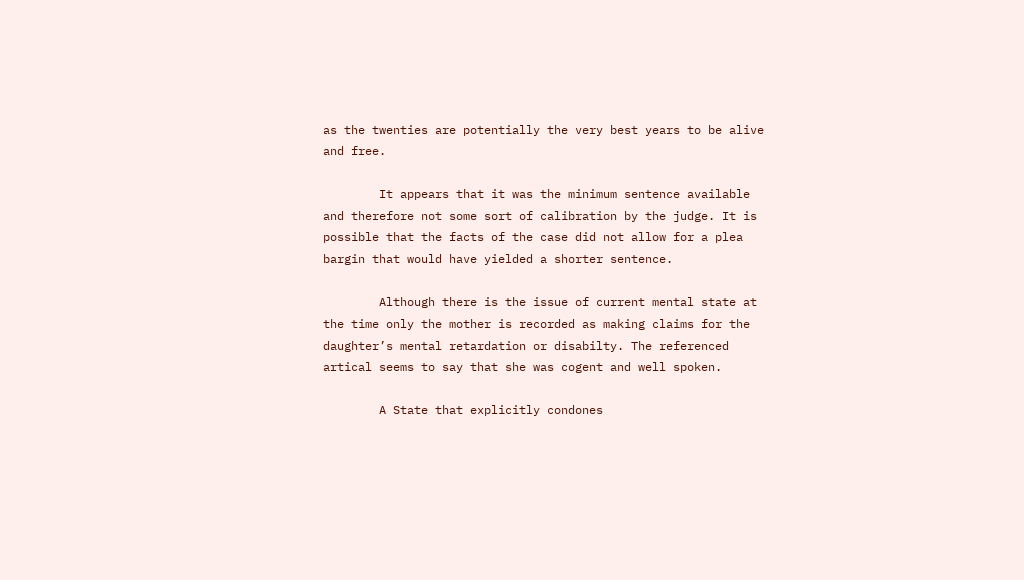as the twenties are potentially the very best years to be alive and free.

        It appears that it was the minimum sentence available and therefore not some sort of calibration by the judge. It is possible that the facts of the case did not allow for a plea bargin that would have yielded a shorter sentence.

        Although there is the issue of current mental state at the time only the mother is recorded as making claims for the daughter’s mental retardation or disabilty. The referenced artical seems to say that she was cogent and well spoken.

        A State that explicitly condones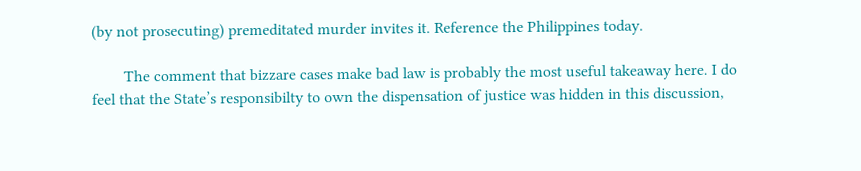(by not prosecuting) premeditated murder invites it. Reference the Philippines today.

        The comment that bizzare cases make bad law is probably the most useful takeaway here. I do feel that the State’s responsibilty to own the dispensation of justice was hidden in this discussion,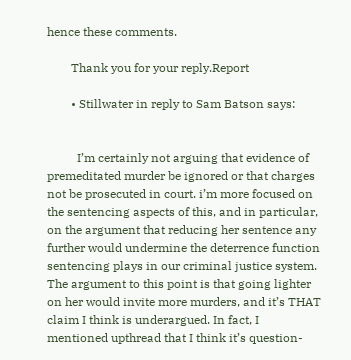hence these comments.

        Thank you for your reply.Report

        • Stillwater in reply to Sam Batson says:


          I’m certainly not arguing that evidence of premeditated murder be ignored or that charges not be prosecuted in court. i’m more focused on the sentencing aspects of this, and in particular, on the argument that reducing her sentence any further would undermine the deterrence function sentencing plays in our criminal justice system. The argument to this point is that going lighter on her would invite more murders, and it’s THAT claim I think is underargued. In fact, I mentioned upthread that I think it’s question-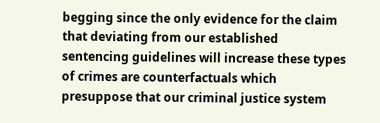begging since the only evidence for the claim that deviating from our established sentencing guidelines will increase these types of crimes are counterfactuals which presuppose that our criminal justice system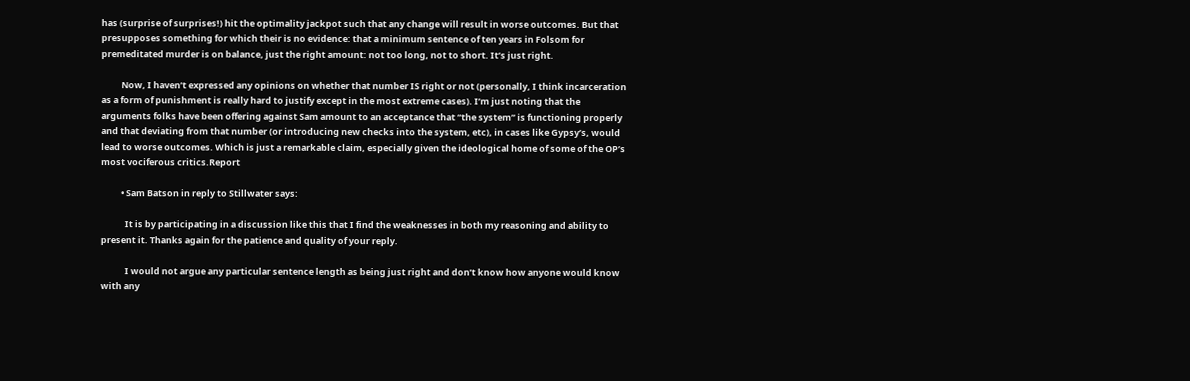has (surprise of surprises!) hit the optimality jackpot such that any change will result in worse outcomes. But that presupposes something for which their is no evidence: that a minimum sentence of ten years in Folsom for premeditated murder is on balance, just the right amount: not too long, not to short. It’s just right.

          Now, I haven’t expressed any opinions on whether that number IS right or not (personally, I think incarceration as a form of punishment is really hard to justify except in the most extreme cases). I’m just noting that the arguments folks have been offering against Sam amount to an acceptance that “the system” is functioning properly and that deviating from that number (or introducing new checks into the system, etc), in cases like Gypsy’s, would lead to worse outcomes. Which is just a remarkable claim, especially given the ideological home of some of the OP’s most vociferous critics.Report

          • Sam Batson in reply to Stillwater says:

            It is by participating in a discussion like this that I find the weaknesses in both my reasoning and ability to present it. Thanks again for the patience and quality of your reply.

            I would not argue any particular sentence length as being just right and don’t know how anyone would know with any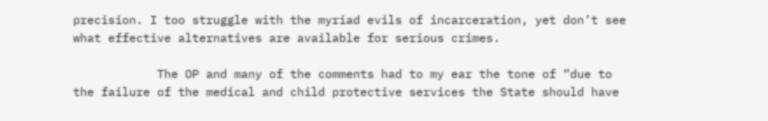precision. I too struggle with the myriad evils of incarceration, yet don’t see what effective alternatives are available for serious crimes.

            The OP and many of the comments had to my ear the tone of “due to the failure of the medical and child protective services the State should have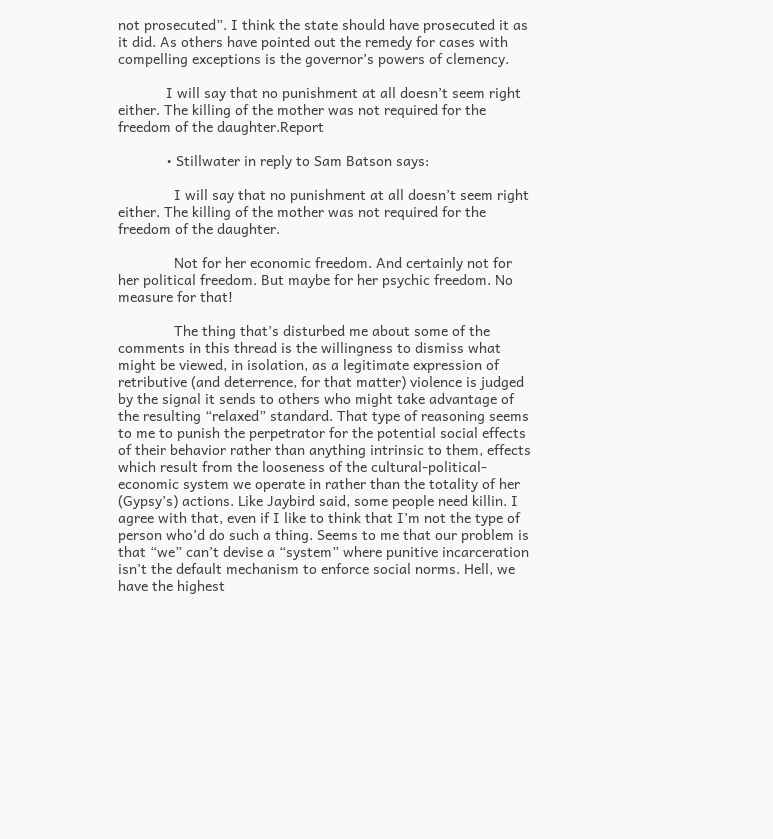not prosecuted”. I think the state should have prosecuted it as it did. As others have pointed out the remedy for cases with compelling exceptions is the governor’s powers of clemency.

            I will say that no punishment at all doesn’t seem right either. The killing of the mother was not required for the freedom of the daughter.Report

            • Stillwater in reply to Sam Batson says:

              I will say that no punishment at all doesn’t seem right either. The killing of the mother was not required for the freedom of the daughter.

              Not for her economic freedom. And certainly not for her political freedom. But maybe for her psychic freedom. No measure for that!

              The thing that’s disturbed me about some of the comments in this thread is the willingness to dismiss what might be viewed, in isolation, as a legitimate expression of retributive (and deterrence, for that matter) violence is judged by the signal it sends to others who might take advantage of the resulting “relaxed” standard. That type of reasoning seems to me to punish the perpetrator for the potential social effects of their behavior rather than anything intrinsic to them, effects which result from the looseness of the cultural-political-economic system we operate in rather than the totality of her (Gypsy’s) actions. Like Jaybird said, some people need killin. I agree with that, even if I like to think that I’m not the type of person who’d do such a thing. Seems to me that our problem is that “we” can’t devise a “system” where punitive incarceration isn’t the default mechanism to enforce social norms. Hell, we have the highest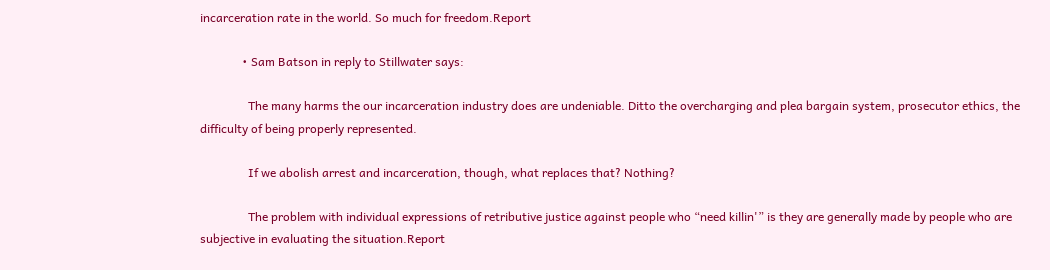incarceration rate in the world. So much for freedom.Report

              • Sam Batson in reply to Stillwater says:

                The many harms the our incarceration industry does are undeniable. Ditto the overcharging and plea bargain system, prosecutor ethics, the difficulty of being properly represented.

                If we abolish arrest and incarceration, though, what replaces that? Nothing?

                The problem with individual expressions of retributive justice against people who “need killin'” is they are generally made by people who are subjective in evaluating the situation.Report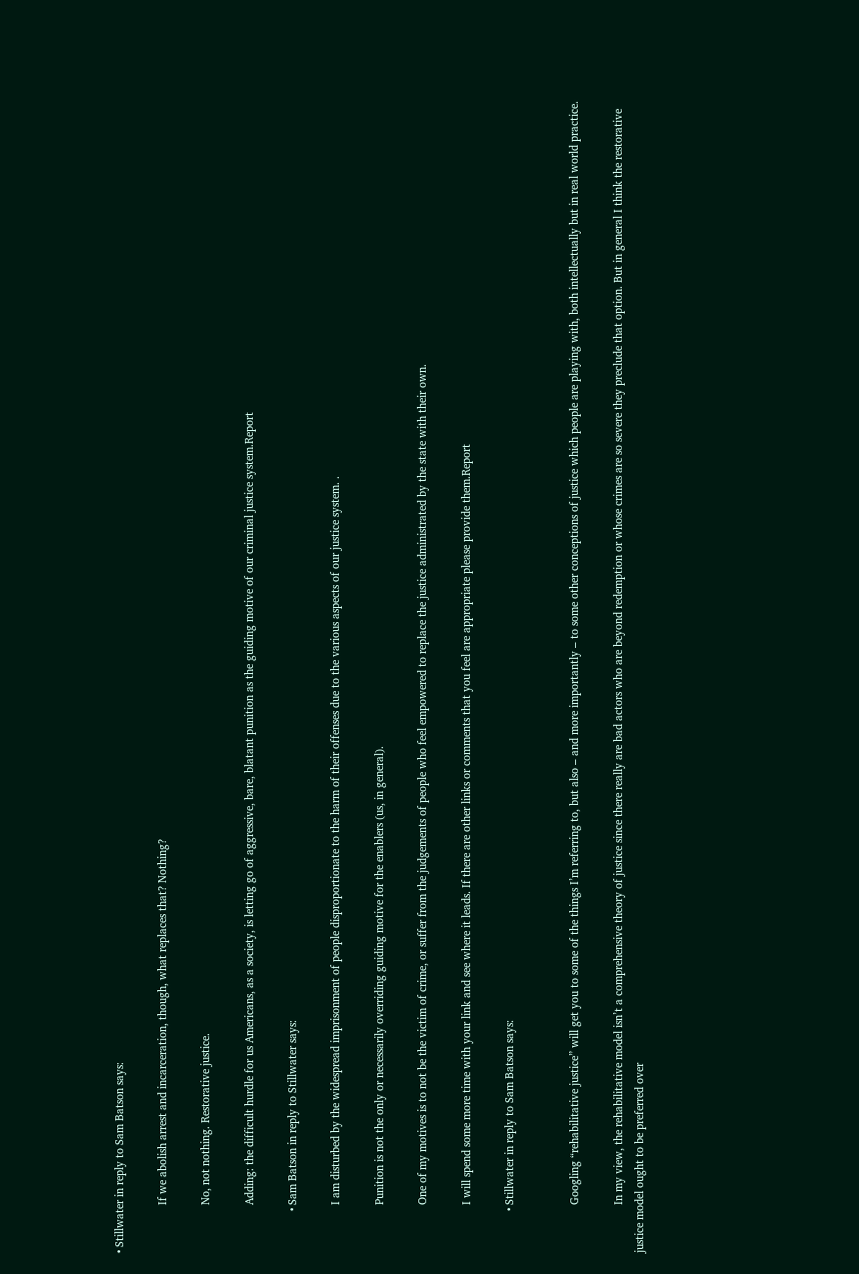• Stillwater in reply to Sam Batson says:

                If we abolish arrest and incarceration, though, what replaces that? Nothing?

                No, not nothing. Restorative justice.

                Adding: the difficult hurdle for us Americans, as a society, is letting go of aggressive, bare, blatant punition as the guiding motive of our criminal justice system.Report

              • Sam Batson in reply to Stillwater says:

                I am disturbed by the widespread imprisonment of people disproportionate to the harm of their offenses due to the various aspects of our justice system. .

                Punition is not the only or necessarily overriding guiding motive for the enablers (us, in general).

                One of my motives is to not be the victim of crime, or suffer from the judgements of people who feel empowered to replace the justice administrated by the state with their own.

                I will spend some more time with your link and see where it leads. If there are other links or comments that you feel are appropriate please provide them.Report

              • Stillwater in reply to Sam Batson says:


                Googling “rehabilitative justice” will get you to some of the things I’m referring to, but also – and more importantly – to some other conceptions of justice which people are playing with, both intellectually but in real world practice.

                In my view, the rehabilitative model isn’t a comprehensive theory of justice since there really are bad actors who are beyond redemption or whose crimes are so severe they preclude that option. But in general I think the restorative justice model ought to be preferred over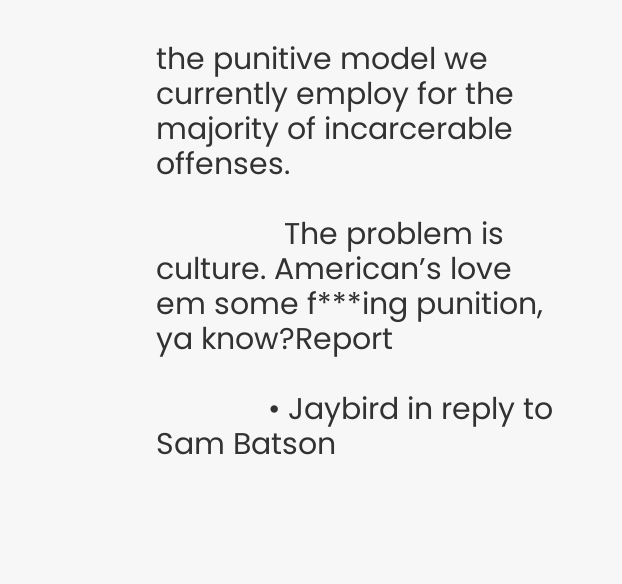the punitive model we currently employ for the majority of incarcerable offenses.

                The problem is culture. American’s love em some f***ing punition, ya know?Report

              • Jaybird in reply to Sam Batson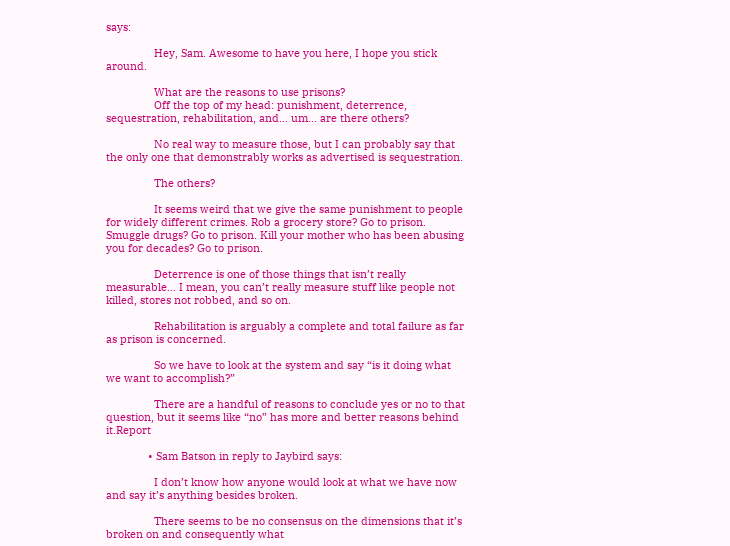says:

                Hey, Sam. Awesome to have you here, I hope you stick around.

                What are the reasons to use prisons?
                Off the top of my head: punishment, deterrence, sequestration, rehabilitation, and… um… are there others?

                No real way to measure those, but I can probably say that the only one that demonstrably works as advertised is sequestration.

                The others?

                It seems weird that we give the same punishment to people for widely different crimes. Rob a grocery store? Go to prison. Smuggle drugs? Go to prison. Kill your mother who has been abusing you for decades? Go to prison.

                Deterrence is one of those things that isn’t really measurable… I mean, you can’t really measure stuff like people not killed, stores not robbed, and so on.

                Rehabilitation is arguably a complete and total failure as far as prison is concerned.

                So we have to look at the system and say “is it doing what we want to accomplish?”

                There are a handful of reasons to conclude yes or no to that question, but it seems like “no” has more and better reasons behind it.Report

              • Sam Batson in reply to Jaybird says:

                I don’t know how anyone would look at what we have now and say it’s anything besides broken.

                There seems to be no consensus on the dimensions that it’s broken on and consequently what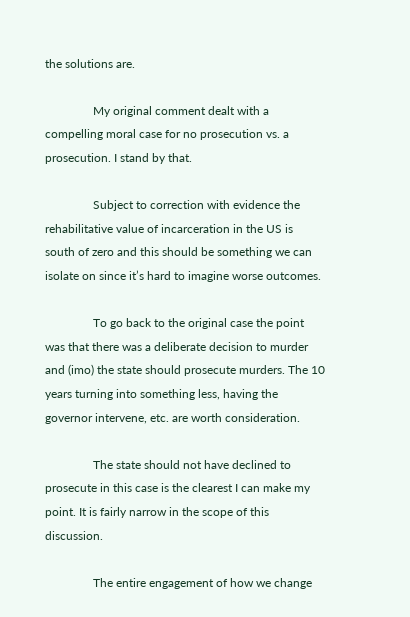the solutions are.

                My original comment dealt with a compelling moral case for no prosecution vs. a prosecution. I stand by that.

                Subject to correction with evidence the rehabilitative value of incarceration in the US is south of zero and this should be something we can isolate on since it’s hard to imagine worse outcomes.

                To go back to the original case the point was that there was a deliberate decision to murder and (imo) the state should prosecute murders. The 10 years turning into something less, having the governor intervene, etc. are worth consideration.

                The state should not have declined to prosecute in this case is the clearest I can make my point. It is fairly narrow in the scope of this discussion.

                The entire engagement of how we change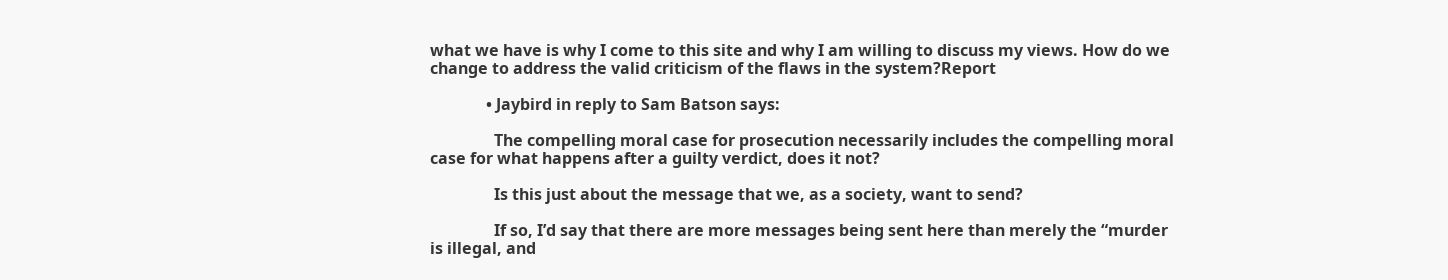what we have is why I come to this site and why I am willing to discuss my views. How do we change to address the valid criticism of the flaws in the system?Report

              • Jaybird in reply to Sam Batson says:

                The compelling moral case for prosecution necessarily includes the compelling moral case for what happens after a guilty verdict, does it not?

                Is this just about the message that we, as a society, want to send?

                If so, I’d say that there are more messages being sent here than merely the “murder is illegal, and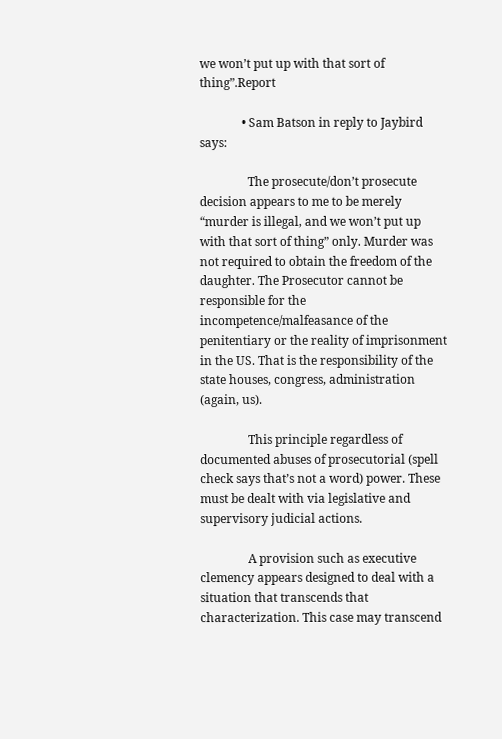we won’t put up with that sort of thing”.Report

              • Sam Batson in reply to Jaybird says:

                The prosecute/don’t prosecute decision appears to me to be merely “murder is illegal, and we won’t put up with that sort of thing” only. Murder was not required to obtain the freedom of the daughter. The Prosecutor cannot be responsible for the incompetence/malfeasance of the penitentiary or the reality of imprisonment in the US. That is the responsibility of the state houses, congress, administration (again, us).

                This principle regardless of documented abuses of prosecutorial (spell check says that’s not a word) power. These must be dealt with via legislative and supervisory judicial actions.

                A provision such as executive clemency appears designed to deal with a situation that transcends that characterization. This case may transcend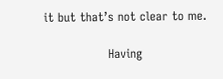it but that’s not clear to me.

                Having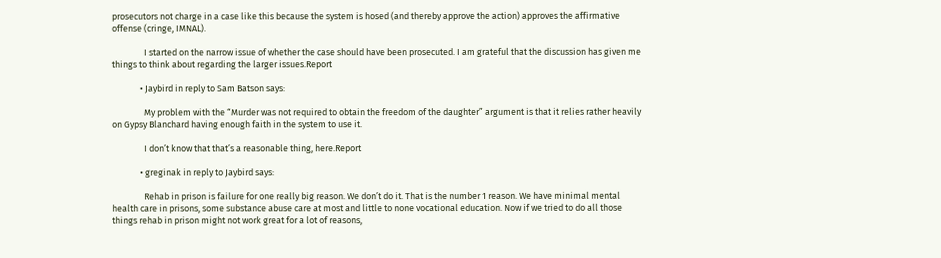prosecutors not charge in a case like this because the system is hosed (and thereby approve the action) approves the affirmative offense (cringe, IMNAL).

                I started on the narrow issue of whether the case should have been prosecuted. I am grateful that the discussion has given me things to think about regarding the larger issues.Report

              • Jaybird in reply to Sam Batson says:

                My problem with the “Murder was not required to obtain the freedom of the daughter” argument is that it relies rather heavily on Gypsy Blanchard having enough faith in the system to use it.

                I don’t know that that’s a reasonable thing, here.Report

              • greginak in reply to Jaybird says:

                Rehab in prison is failure for one really big reason. We don’t do it. That is the number 1 reason. We have minimal mental health care in prisons, some substance abuse care at most and little to none vocational education. Now if we tried to do all those things rehab in prison might not work great for a lot of reasons,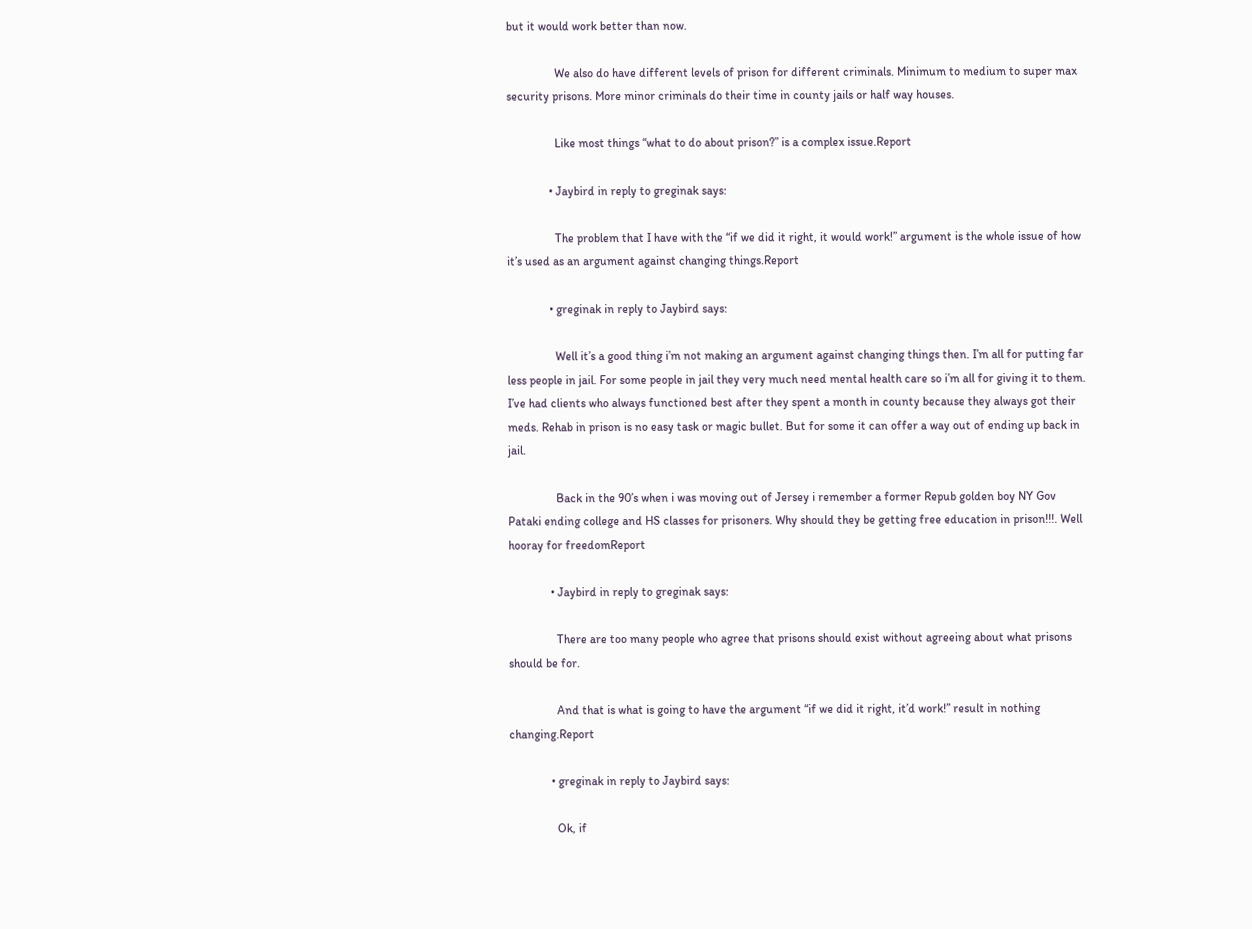but it would work better than now.

                We also do have different levels of prison for different criminals. Minimum to medium to super max security prisons. More minor criminals do their time in county jails or half way houses.

                Like most things “what to do about prison?” is a complex issue.Report

              • Jaybird in reply to greginak says:

                The problem that I have with the “if we did it right, it would work!” argument is the whole issue of how it’s used as an argument against changing things.Report

              • greginak in reply to Jaybird says:

                Well it’s a good thing i’m not making an argument against changing things then. I’m all for putting far less people in jail. For some people in jail they very much need mental health care so i’m all for giving it to them. I’ve had clients who always functioned best after they spent a month in county because they always got their meds. Rehab in prison is no easy task or magic bullet. But for some it can offer a way out of ending up back in jail.

                Back in the 90’s when i was moving out of Jersey i remember a former Repub golden boy NY Gov Pataki ending college and HS classes for prisoners. Why should they be getting free education in prison!!!. Well hooray for freedomReport

              • Jaybird in reply to greginak says:

                There are too many people who agree that prisons should exist without agreeing about what prisons should be for.

                And that is what is going to have the argument “if we did it right, it’d work!” result in nothing changing.Report

              • greginak in reply to Jaybird says:

                Ok, if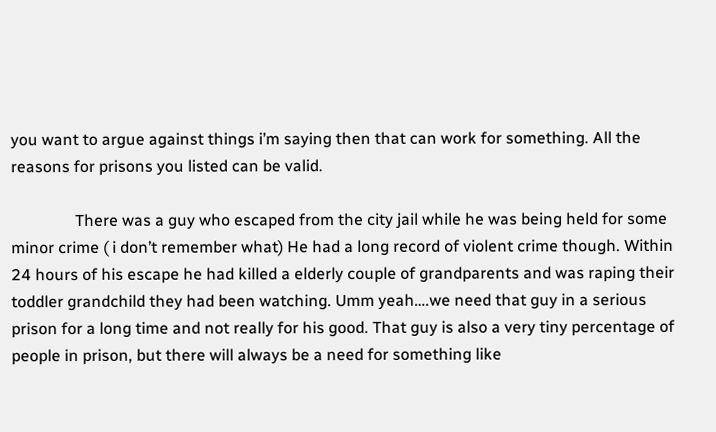you want to argue against things i’m saying then that can work for something. All the reasons for prisons you listed can be valid.

                There was a guy who escaped from the city jail while he was being held for some minor crime ( i don’t remember what) He had a long record of violent crime though. Within 24 hours of his escape he had killed a elderly couple of grandparents and was raping their toddler grandchild they had been watching. Umm yeah….we need that guy in a serious prison for a long time and not really for his good. That guy is also a very tiny percentage of people in prison, but there will always be a need for something like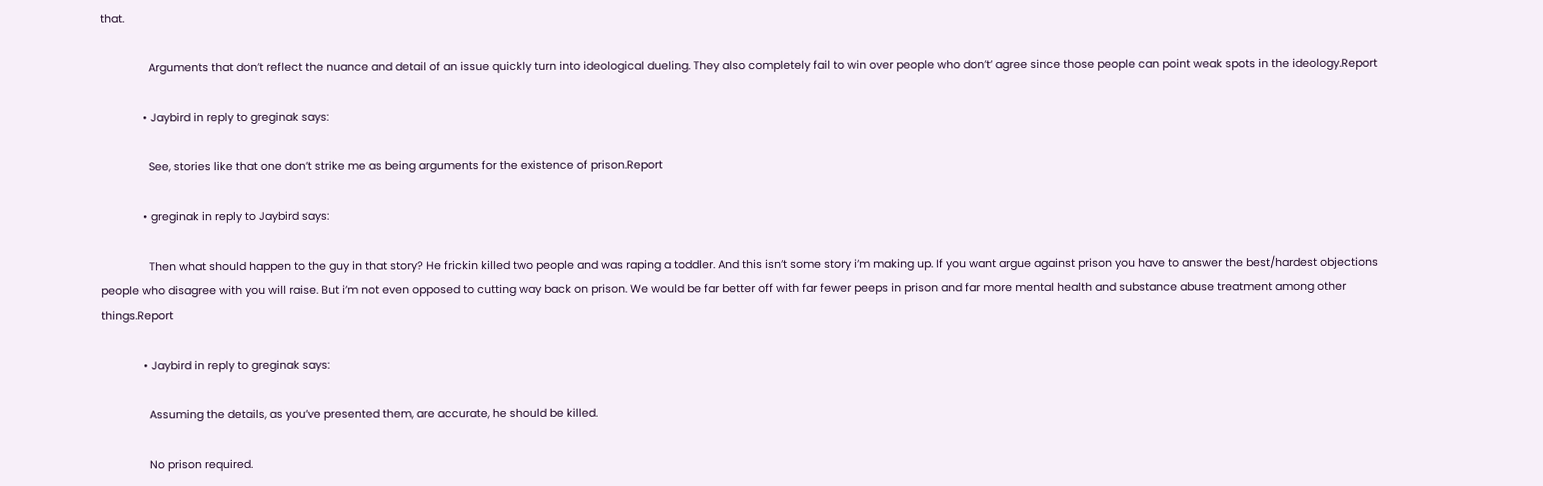that.

                Arguments that don’t reflect the nuance and detail of an issue quickly turn into ideological dueling. They also completely fail to win over people who don’t’ agree since those people can point weak spots in the ideology.Report

              • Jaybird in reply to greginak says:

                See, stories like that one don’t strike me as being arguments for the existence of prison.Report

              • greginak in reply to Jaybird says:

                Then what should happen to the guy in that story? He frickin killed two people and was raping a toddler. And this isn’t some story i’m making up. If you want argue against prison you have to answer the best/hardest objections people who disagree with you will raise. But i’m not even opposed to cutting way back on prison. We would be far better off with far fewer peeps in prison and far more mental health and substance abuse treatment among other things.Report

              • Jaybird in reply to greginak says:

                Assuming the details, as you’ve presented them, are accurate, he should be killed.

                No prison required.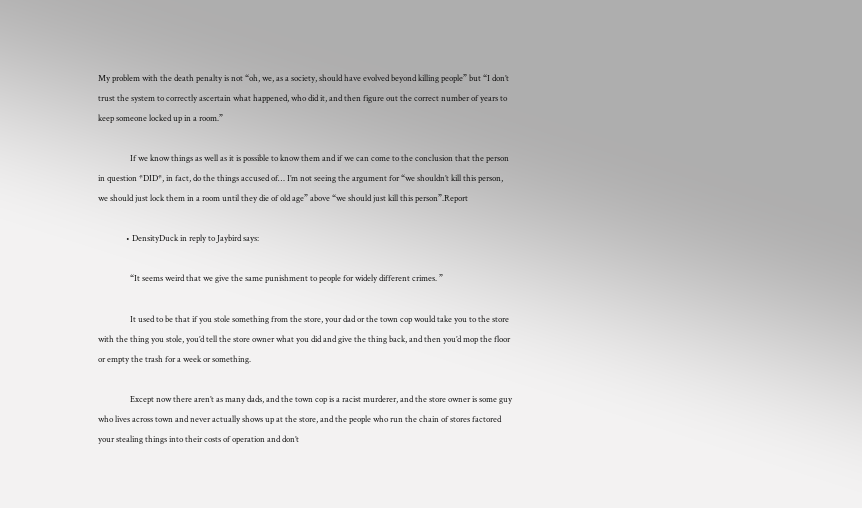My problem with the death penalty is not “oh, we, as a society, should have evolved beyond killing people” but “I don’t trust the system to correctly ascertain what happened, who did it, and then figure out the correct number of years to keep someone locked up in a room.”

                If we know things as well as it is possible to know them and if we can come to the conclusion that the person in question *DID*, in fact, do the things accused of… I’m not seeing the argument for “we shouldn’t kill this person, we should just lock them in a room until they die of old age” above “we should just kill this person”.Report

              • DensityDuck in reply to Jaybird says:

                “It seems weird that we give the same punishment to people for widely different crimes. ”

                It used to be that if you stole something from the store, your dad or the town cop would take you to the store with the thing you stole, you’d tell the store owner what you did and give the thing back, and then you’d mop the floor or empty the trash for a week or something.

                Except now there aren’t as many dads, and the town cop is a racist murderer, and the store owner is some guy who lives across town and never actually shows up at the store, and the people who run the chain of stores factored your stealing things into their costs of operation and don’t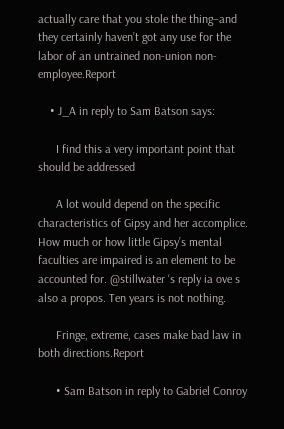actually care that you stole the thing–and they certainly haven’t got any use for the labor of an untrained non-union non-employee.Report

    • J_A in reply to Sam Batson says:

      I find this a very important point that should be addressed

      A lot would depend on the specific characteristics of Gipsy and her accomplice. How much or how little Gipsy’s mental faculties are impaired is an element to be accounted for. @stillwater ‘s reply ia ove s also a propos. Ten years is not nothing.

      Fringe, extreme, cases make bad law in both directions.Report

      • Sam Batson in reply to Gabriel Conroy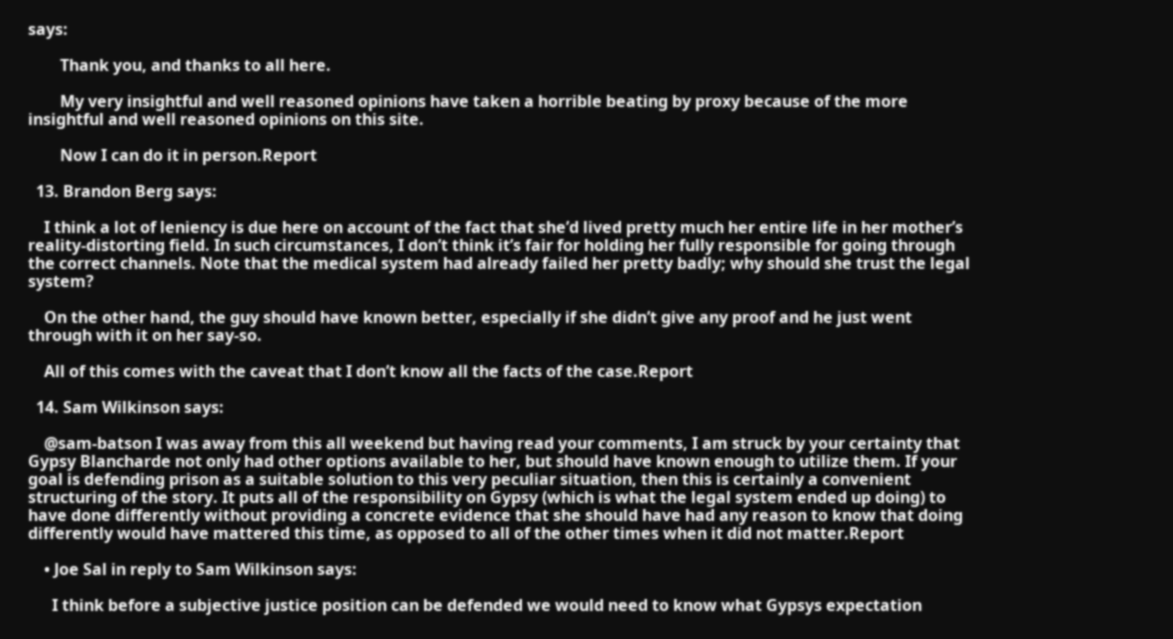says:

        Thank you, and thanks to all here.

        My very insightful and well reasoned opinions have taken a horrible beating by proxy because of the more insightful and well reasoned opinions on this site.

        Now I can do it in person.Report

  13. Brandon Berg says:

    I think a lot of leniency is due here on account of the fact that she’d lived pretty much her entire life in her mother’s reality-distorting field. In such circumstances, I don’t think it’s fair for holding her fully responsible for going through the correct channels. Note that the medical system had already failed her pretty badly; why should she trust the legal system?

    On the other hand, the guy should have known better, especially if she didn’t give any proof and he just went through with it on her say-so.

    All of this comes with the caveat that I don’t know all the facts of the case.Report

  14. Sam Wilkinson says:

    @sam-batson I was away from this all weekend but having read your comments, I am struck by your certainty that Gypsy Blancharde not only had other options available to her, but should have known enough to utilize them. If your goal is defending prison as a suitable solution to this very peculiar situation, then this is certainly a convenient structuring of the story. It puts all of the responsibility on Gypsy (which is what the legal system ended up doing) to have done differently without providing a concrete evidence that she should have had any reason to know that doing differently would have mattered this time, as opposed to all of the other times when it did not matter.Report

    • Joe Sal in reply to Sam Wilkinson says:

      I think before a subjective justice position can be defended we would need to know what Gypsys expectation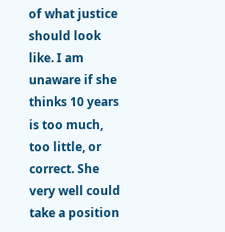of what justice should look like. I am unaware if she thinks 10 years is too much, too little, or correct. She very well could take a position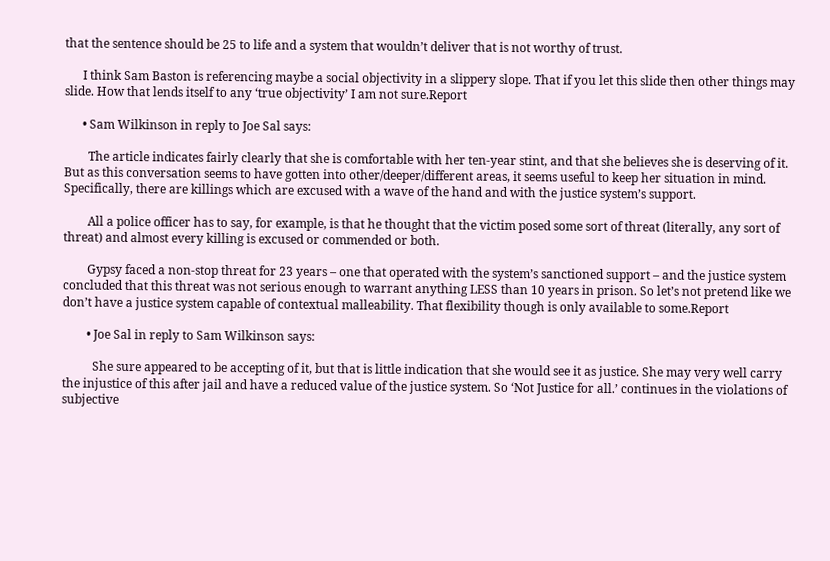that the sentence should be 25 to life and a system that wouldn’t deliver that is not worthy of trust.

      I think Sam Baston is referencing maybe a social objectivity in a slippery slope. That if you let this slide then other things may slide. How that lends itself to any ‘true objectivity’ I am not sure.Report

      • Sam Wilkinson in reply to Joe Sal says:

        The article indicates fairly clearly that she is comfortable with her ten-year stint, and that she believes she is deserving of it. But as this conversation seems to have gotten into other/deeper/different areas, it seems useful to keep her situation in mind. Specifically, there are killings which are excused with a wave of the hand and with the justice system’s support.

        All a police officer has to say, for example, is that he thought that the victim posed some sort of threat (literally, any sort of threat) and almost every killing is excused or commended or both.

        Gypsy faced a non-stop threat for 23 years – one that operated with the system’s sanctioned support – and the justice system concluded that this threat was not serious enough to warrant anything LESS than 10 years in prison. So let’s not pretend like we don’t have a justice system capable of contextual malleability. That flexibility though is only available to some.Report

        • Joe Sal in reply to Sam Wilkinson says:

          She sure appeared to be accepting of it, but that is little indication that she would see it as justice. She may very well carry the injustice of this after jail and have a reduced value of the justice system. So ‘Not Justice for all.’ continues in the violations of subjective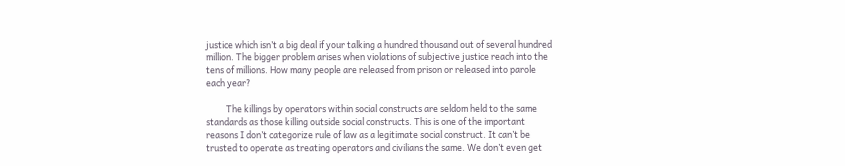justice which isn’t a big deal if your talking a hundred thousand out of several hundred million. The bigger problem arises when violations of subjective justice reach into the tens of millions. How many people are released from prison or released into parole each year?

          The killings by operators within social constructs are seldom held to the same standards as those killing outside social constructs. This is one of the important reasons I don’t categorize rule of law as a legitimate social construct. It can’t be trusted to operate as treating operators and civilians the same. We don’t even get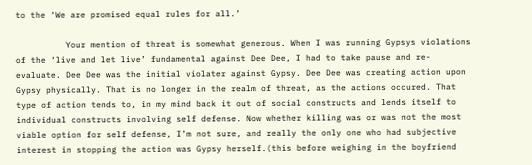to the ‘We are promised equal rules for all.’

          Your mention of threat is somewhat generous. When I was running Gypsys violations of the ‘live and let live’ fundamental against Dee Dee, I had to take pause and re-evaluate. Dee Dee was the initial violater against Gypsy. Dee Dee was creating action upon Gypsy physically. That is no longer in the realm of threat, as the actions occured. That type of action tends to, in my mind back it out of social constructs and lends itself to individual constructs involving self defense. Now whether killing was or was not the most viable option for self defense, I’m not sure, and really the only one who had subjective interest in stopping the action was Gypsy herself.(this before weighing in the boyfriend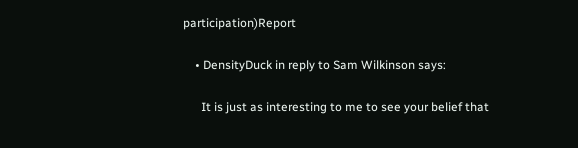participation)Report

    • DensityDuck in reply to Sam Wilkinson says:

      It is just as interesting to me to see your belief that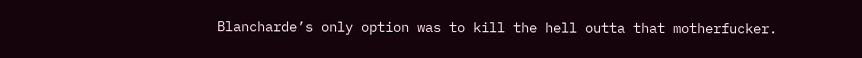Blancharde’s only option was to kill the hell outta that motherfucker.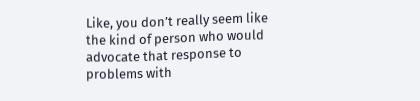Like, you don’t really seem like the kind of person who would advocate that response to problems with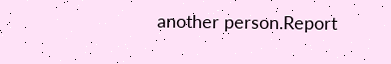another person.Report